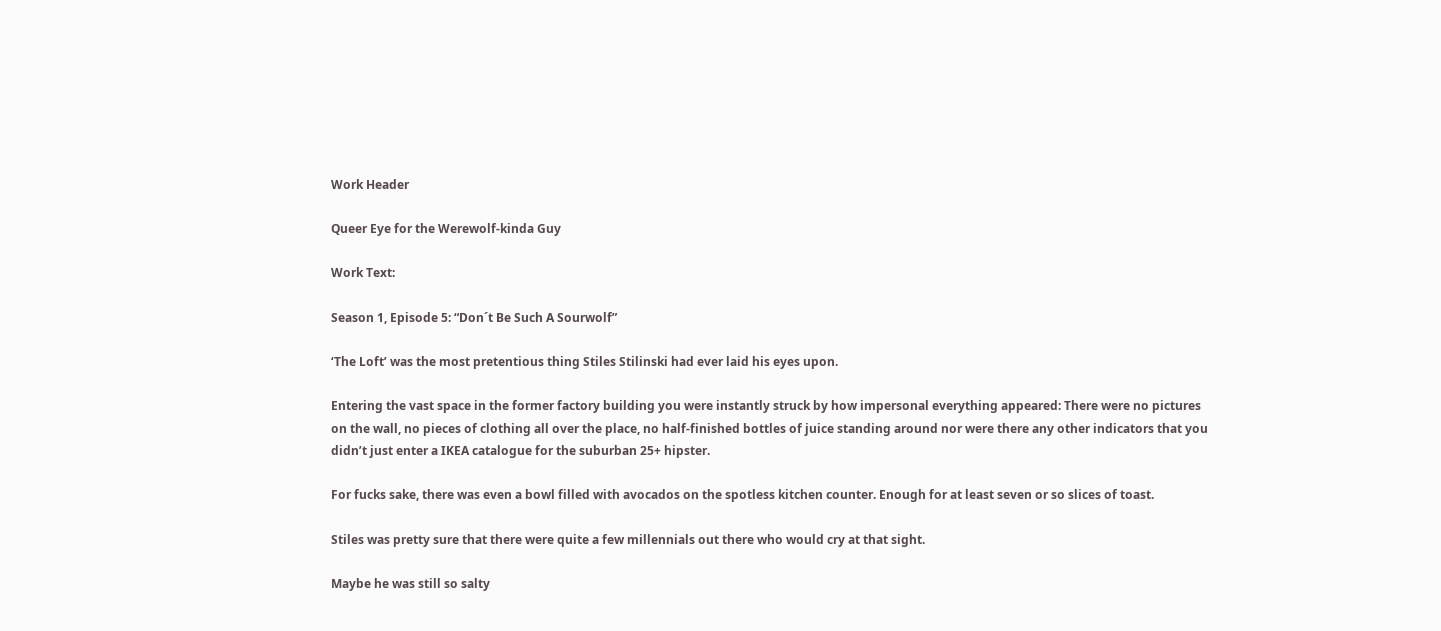Work Header

Queer Eye for the Werewolf-kinda Guy

Work Text:

Season 1, Episode 5: “Don´t Be Such A Sourwolf”

‘The Loft’ was the most pretentious thing Stiles Stilinski had ever laid his eyes upon.

Entering the vast space in the former factory building you were instantly struck by how impersonal everything appeared: There were no pictures on the wall, no pieces of clothing all over the place, no half-finished bottles of juice standing around nor were there any other indicators that you didn’t just enter a IKEA catalogue for the suburban 25+ hipster.

For fucks sake, there was even a bowl filled with avocados on the spotless kitchen counter. Enough for at least seven or so slices of toast.

Stiles was pretty sure that there were quite a few millennials out there who would cry at that sight.

Maybe he was still so salty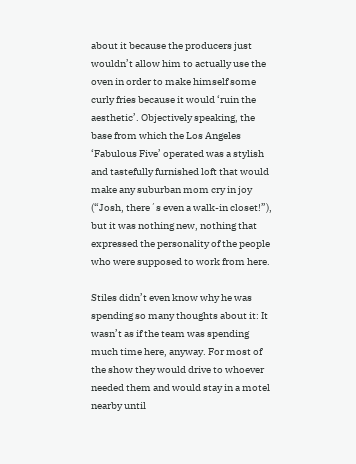about it because the producers just wouldn’t allow him to actually use the oven in order to make himself some curly fries because it would ‘ruin the aesthetic’. Objectively speaking, the base from which the Los Angeles ‘Fabulous Five’ operated was a stylish and tastefully furnished loft that would make any suburban mom cry in joy (“Josh, there´s even a walk-in closet!”), but it was nothing new, nothing that expressed the personality of the people who were supposed to work from here.

Stiles didn’t even know why he was spending so many thoughts about it: It wasn’t as if the team was spending much time here, anyway. For most of the show they would drive to whoever needed them and would stay in a motel nearby until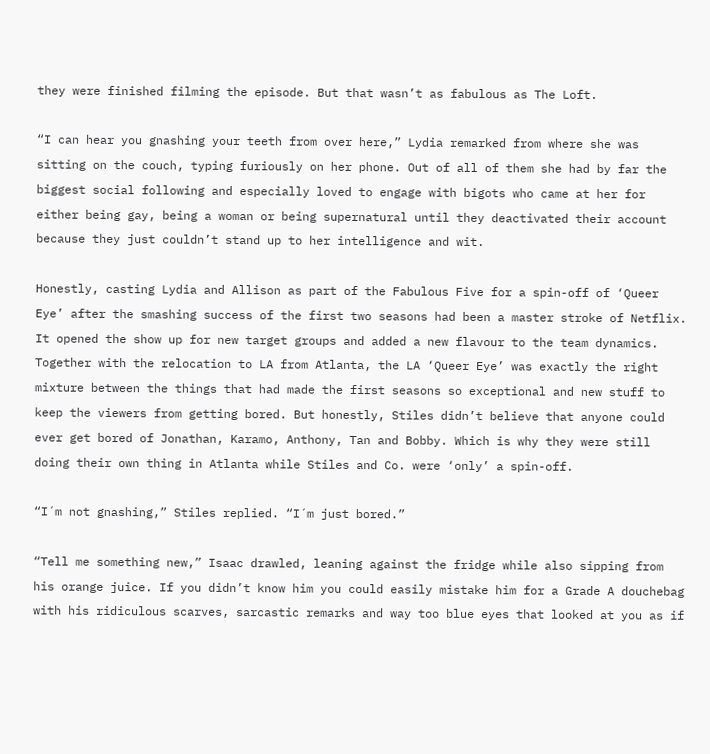they were finished filming the episode. But that wasn’t as fabulous as The Loft.

“I can hear you gnashing your teeth from over here,” Lydia remarked from where she was sitting on the couch, typing furiously on her phone. Out of all of them she had by far the biggest social following and especially loved to engage with bigots who came at her for either being gay, being a woman or being supernatural until they deactivated their account because they just couldn’t stand up to her intelligence and wit.

Honestly, casting Lydia and Allison as part of the Fabulous Five for a spin-off of ‘Queer Eye’ after the smashing success of the first two seasons had been a master stroke of Netflix. It opened the show up for new target groups and added a new flavour to the team dynamics. Together with the relocation to LA from Atlanta, the LA ‘Queer Eye’ was exactly the right mixture between the things that had made the first seasons so exceptional and new stuff to keep the viewers from getting bored. But honestly, Stiles didn’t believe that anyone could ever get bored of Jonathan, Karamo, Anthony, Tan and Bobby. Which is why they were still doing their own thing in Atlanta while Stiles and Co. were ‘only’ a spin-off.

“I´m not gnashing,” Stiles replied. “I´m just bored.”

“Tell me something new,” Isaac drawled, leaning against the fridge while also sipping from his orange juice. If you didn’t know him you could easily mistake him for a Grade A douchebag with his ridiculous scarves, sarcastic remarks and way too blue eyes that looked at you as if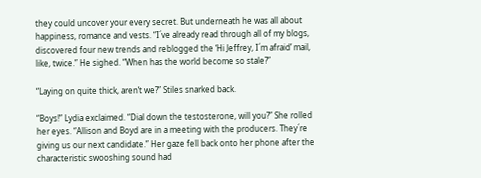they could uncover your every secret. But underneath he was all about happiness, romance and vests. “I´ve already read through all of my blogs, discovered four new trends and reblogged the ‘Hi Jeffrey, I´m afraid’ mail, like, twice.” He sighed. “When has the world become so stale?”

“Laying on quite thick, aren’t we?” Stiles snarked back.

“Boys!” Lydia exclaimed. “Dial down the testosterone, will you?” She rolled her eyes. “Allison and Boyd are in a meeting with the producers. They´re giving us our next candidate.” Her gaze fell back onto her phone after the characteristic swooshing sound had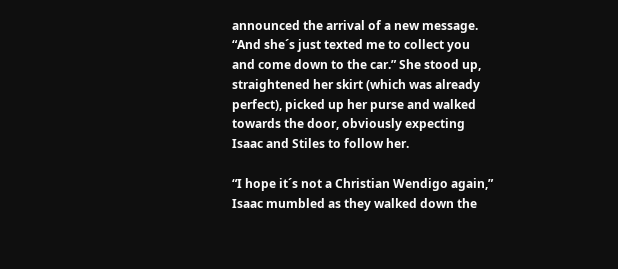announced the arrival of a new message. “And she´s just texted me to collect you and come down to the car.” She stood up, straightened her skirt (which was already perfect), picked up her purse and walked towards the door, obviously expecting Isaac and Stiles to follow her.

“I hope it´s not a Christian Wendigo again,” Isaac mumbled as they walked down the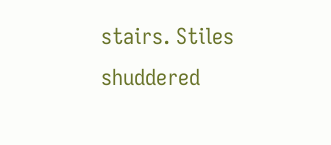stairs. Stiles shuddered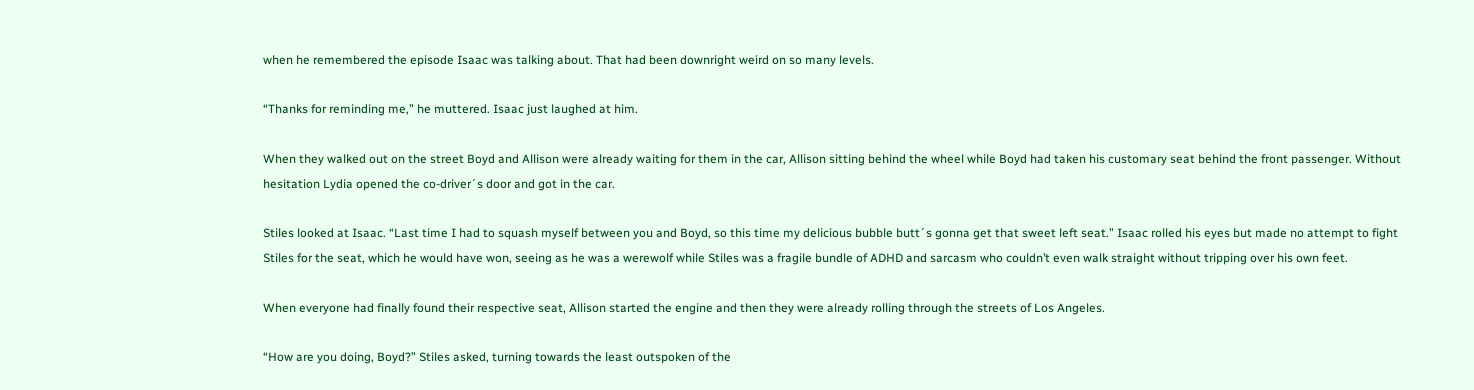when he remembered the episode Isaac was talking about. That had been downright weird on so many levels.

“Thanks for reminding me,” he muttered. Isaac just laughed at him.

When they walked out on the street Boyd and Allison were already waiting for them in the car, Allison sitting behind the wheel while Boyd had taken his customary seat behind the front passenger. Without hesitation Lydia opened the co-driver´s door and got in the car.

Stiles looked at Isaac. “Last time I had to squash myself between you and Boyd, so this time my delicious bubble butt´s gonna get that sweet left seat.” Isaac rolled his eyes but made no attempt to fight Stiles for the seat, which he would have won, seeing as he was a werewolf while Stiles was a fragile bundle of ADHD and sarcasm who couldn’t even walk straight without tripping over his own feet.

When everyone had finally found their respective seat, Allison started the engine and then they were already rolling through the streets of Los Angeles.

“How are you doing, Boyd?” Stiles asked, turning towards the least outspoken of the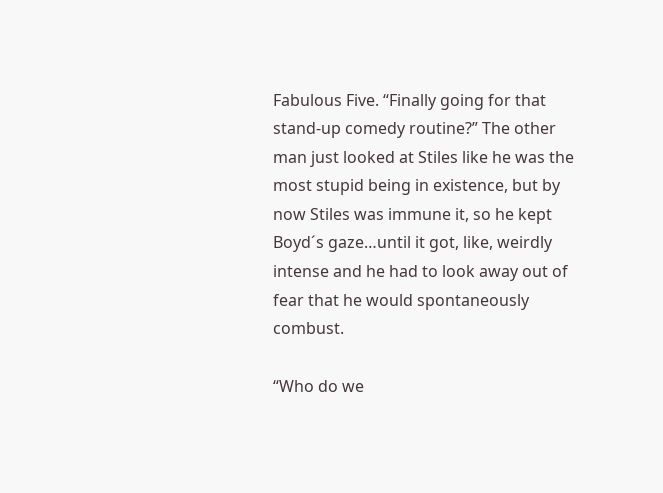Fabulous Five. “Finally going for that stand-up comedy routine?” The other man just looked at Stiles like he was the most stupid being in existence, but by now Stiles was immune it, so he kept Boyd´s gaze…until it got, like, weirdly intense and he had to look away out of fear that he would spontaneously combust.

“Who do we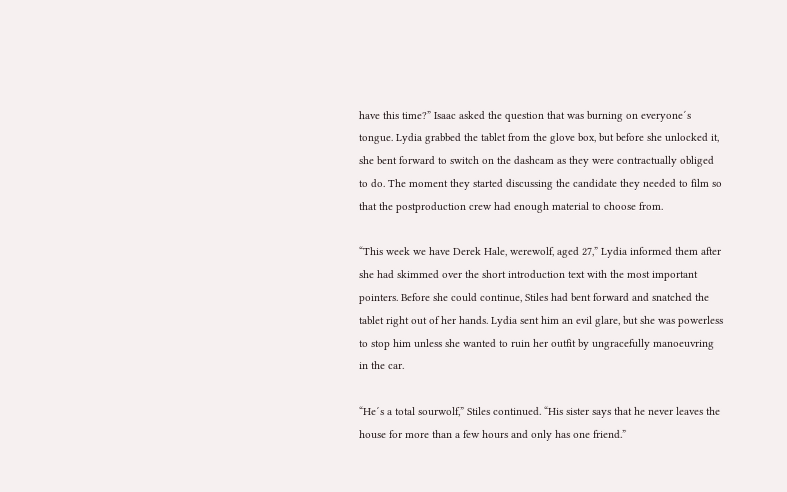have this time?” Isaac asked the question that was burning on everyone´s tongue. Lydia grabbed the tablet from the glove box, but before she unlocked it, she bent forward to switch on the dashcam as they were contractually obliged to do. The moment they started discussing the candidate they needed to film so that the postproduction crew had enough material to choose from.

“This week we have Derek Hale, werewolf, aged 27,” Lydia informed them after she had skimmed over the short introduction text with the most important pointers. Before she could continue, Stiles had bent forward and snatched the tablet right out of her hands. Lydia sent him an evil glare, but she was powerless to stop him unless she wanted to ruin her outfit by ungracefully manoeuvring in the car.

“He´s a total sourwolf,” Stiles continued. “His sister says that he never leaves the house for more than a few hours and only has one friend.”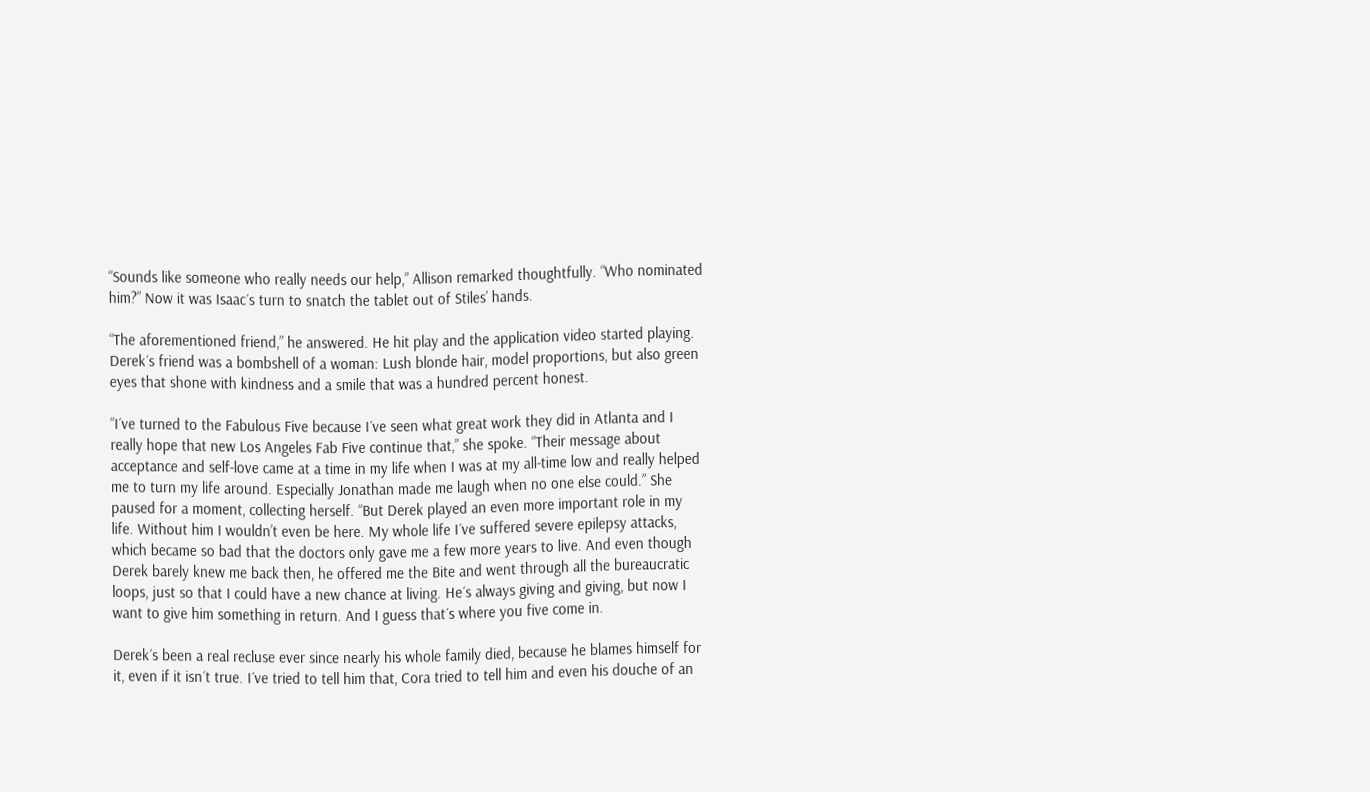“Sounds like someone who really needs our help,” Allison remarked thoughtfully. “Who nominated him?” Now it was Isaac´s turn to snatch the tablet out of Stiles’ hands.

“The aforementioned friend,” he answered. He hit play and the application video started playing. Derek´s friend was a bombshell of a woman: Lush blonde hair, model proportions, but also green eyes that shone with kindness and a smile that was a hundred percent honest.

“I´ve turned to the Fabulous Five because I´ve seen what great work they did in Atlanta and I really hope that new Los Angeles Fab Five continue that,” she spoke. “Their message about acceptance and self-love came at a time in my life when I was at my all-time low and really helped me to turn my life around. Especially Jonathan made me laugh when no one else could.” She paused for a moment, collecting herself. “But Derek played an even more important role in my life. Without him I wouldn’t even be here. My whole life I´ve suffered severe epilepsy attacks, which became so bad that the doctors only gave me a few more years to live. And even though Derek barely knew me back then, he offered me the Bite and went through all the bureaucratic loops, just so that I could have a new chance at living. He´s always giving and giving, but now I want to give him something in return. And I guess that´s where you five come in.

Derek´s been a real recluse ever since nearly his whole family died, because he blames himself for it, even if it isn´t true. I´ve tried to tell him that, Cora tried to tell him and even his douche of an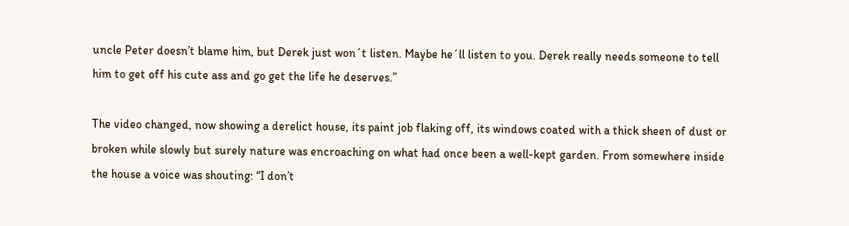uncle Peter doesn’t blame him, but Derek just won´t listen. Maybe he´ll listen to you. Derek really needs someone to tell him to get off his cute ass and go get the life he deserves.”

The video changed, now showing a derelict house, its paint job flaking off, its windows coated with a thick sheen of dust or broken while slowly but surely nature was encroaching on what had once been a well-kept garden. From somewhere inside the house a voice was shouting: “I don’t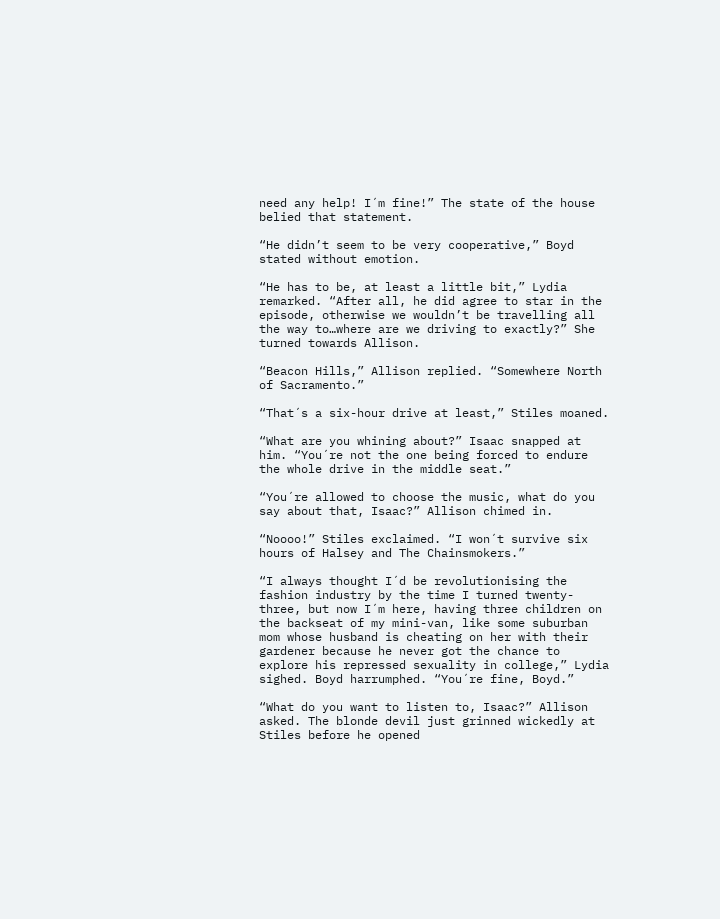need any help! I´m fine!” The state of the house belied that statement.

“He didn’t seem to be very cooperative,” Boyd stated without emotion.

“He has to be, at least a little bit,” Lydia remarked. “After all, he did agree to star in the episode, otherwise we wouldn’t be travelling all the way to…where are we driving to exactly?” She turned towards Allison.

“Beacon Hills,” Allison replied. “Somewhere North of Sacramento.”

“That´s a six-hour drive at least,” Stiles moaned.

“What are you whining about?” Isaac snapped at him. “You´re not the one being forced to endure the whole drive in the middle seat.”

“You´re allowed to choose the music, what do you say about that, Isaac?” Allison chimed in.

“Noooo!” Stiles exclaimed. “I won´t survive six hours of Halsey and The Chainsmokers.”

“I always thought I´d be revolutionising the fashion industry by the time I turned twenty-three, but now I´m here, having three children on the backseat of my mini-van, like some suburban mom whose husband is cheating on her with their gardener because he never got the chance to explore his repressed sexuality in college,” Lydia sighed. Boyd harrumphed. “You´re fine, Boyd.”

“What do you want to listen to, Isaac?” Allison asked. The blonde devil just grinned wickedly at Stiles before he opened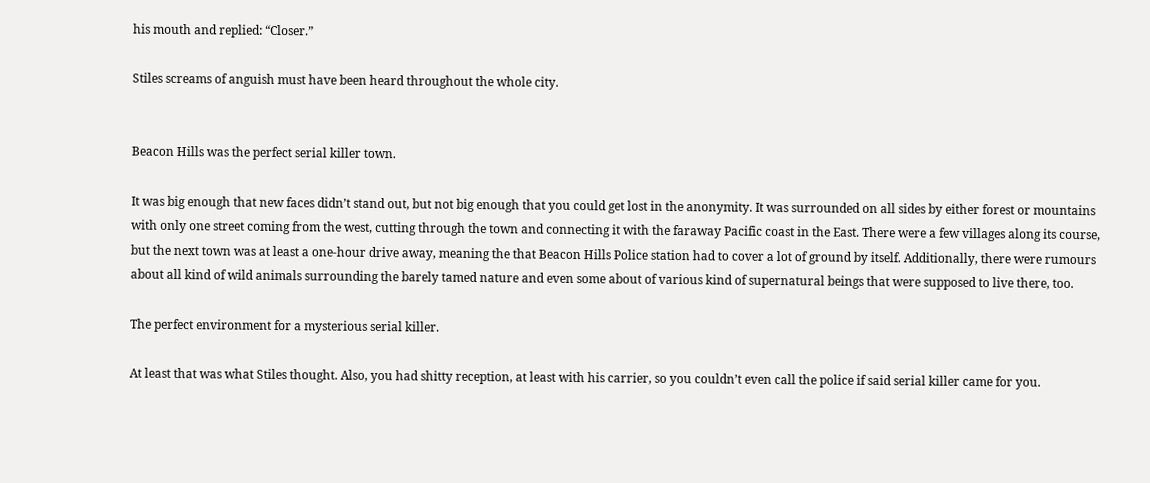his mouth and replied: “Closer.”

Stiles screams of anguish must have been heard throughout the whole city.


Beacon Hills was the perfect serial killer town.

It was big enough that new faces didn’t stand out, but not big enough that you could get lost in the anonymity. It was surrounded on all sides by either forest or mountains with only one street coming from the west, cutting through the town and connecting it with the faraway Pacific coast in the East. There were a few villages along its course, but the next town was at least a one-hour drive away, meaning the that Beacon Hills Police station had to cover a lot of ground by itself. Additionally, there were rumours about all kind of wild animals surrounding the barely tamed nature and even some about of various kind of supernatural beings that were supposed to live there, too.

The perfect environment for a mysterious serial killer.

At least that was what Stiles thought. Also, you had shitty reception, at least with his carrier, so you couldn’t even call the police if said serial killer came for you.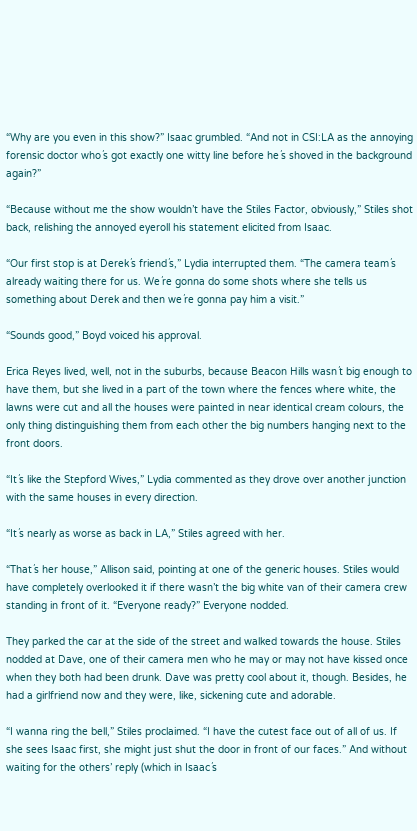“Why are you even in this show?” Isaac grumbled. “And not in CSI:LA as the annoying forensic doctor who´s got exactly one witty line before he´s shoved in the background again?”

“Because without me the show wouldn’t have the Stiles Factor, obviously,” Stiles shot back, relishing the annoyed eyeroll his statement elicited from Isaac.

“Our first stop is at Derek´s friend´s,” Lydia interrupted them. “The camera team´s already waiting there for us. We´re gonna do some shots where she tells us something about Derek and then we´re gonna pay him a visit.”

“Sounds good,” Boyd voiced his approval.

Erica Reyes lived, well, not in the suburbs, because Beacon Hills wasn´t big enough to have them, but she lived in a part of the town where the fences where white, the lawns were cut and all the houses were painted in near identical cream colours, the only thing distinguishing them from each other the big numbers hanging next to the front doors.

“It´s like the Stepford Wives,” Lydia commented as they drove over another junction with the same houses in every direction.

“It´s nearly as worse as back in LA,” Stiles agreed with her.

“That´s her house,” Allison said, pointing at one of the generic houses. Stiles would have completely overlooked it if there wasn’t the big white van of their camera crew standing in front of it. “Everyone ready?” Everyone nodded.

They parked the car at the side of the street and walked towards the house. Stiles nodded at Dave, one of their camera men who he may or may not have kissed once when they both had been drunk. Dave was pretty cool about it, though. Besides, he had a girlfriend now and they were, like, sickening cute and adorable.

“I wanna ring the bell,” Stiles proclaimed. “I have the cutest face out of all of us. If she sees Isaac first, she might just shut the door in front of our faces.” And without waiting for the others’ reply (which in Isaac´s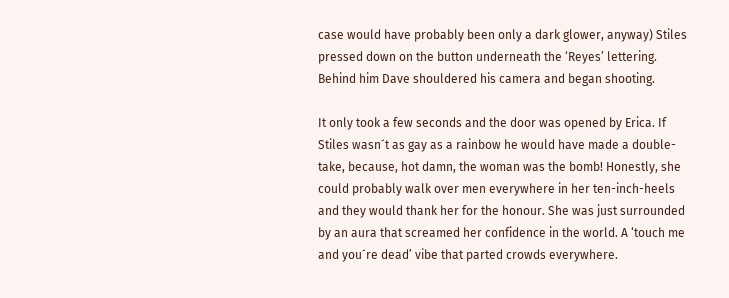case would have probably been only a dark glower, anyway) Stiles pressed down on the button underneath the ‘Reyes’ lettering. Behind him Dave shouldered his camera and began shooting.

It only took a few seconds and the door was opened by Erica. If Stiles wasn´t as gay as a rainbow he would have made a double-take, because, hot damn, the woman was the bomb! Honestly, she could probably walk over men everywhere in her ten-inch-heels and they would thank her for the honour. She was just surrounded by an aura that screamed her confidence in the world. A ‘touch me and you´re dead’ vibe that parted crowds everywhere.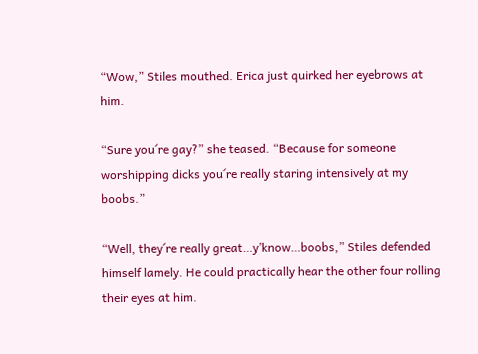“Wow,” Stiles mouthed. Erica just quirked her eyebrows at him.

“Sure you´re gay?” she teased. “Because for someone worshipping dicks you´re really staring intensively at my boobs.”

“Well, they´re really great…y’know…boobs,” Stiles defended himself lamely. He could practically hear the other four rolling their eyes at him.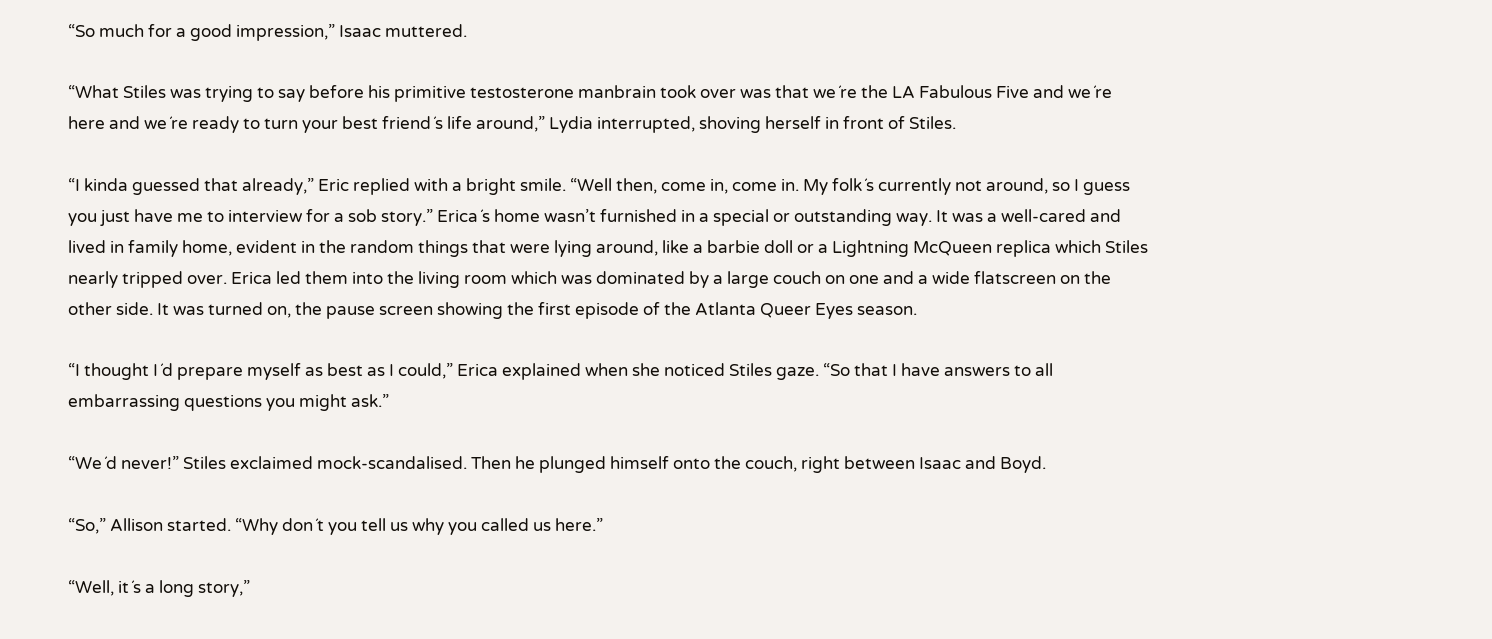“So much for a good impression,” Isaac muttered.

“What Stiles was trying to say before his primitive testosterone manbrain took over was that we´re the LA Fabulous Five and we´re here and we´re ready to turn your best friend´s life around,” Lydia interrupted, shoving herself in front of Stiles.

“I kinda guessed that already,” Eric replied with a bright smile. “Well then, come in, come in. My folk´s currently not around, so I guess you just have me to interview for a sob story.” Erica´s home wasn’t furnished in a special or outstanding way. It was a well-cared and lived in family home, evident in the random things that were lying around, like a barbie doll or a Lightning McQueen replica which Stiles nearly tripped over. Erica led them into the living room which was dominated by a large couch on one and a wide flatscreen on the other side. It was turned on, the pause screen showing the first episode of the Atlanta Queer Eyes season.

“I thought I´d prepare myself as best as I could,” Erica explained when she noticed Stiles gaze. “So that I have answers to all embarrassing questions you might ask.”

“We´d never!” Stiles exclaimed mock-scandalised. Then he plunged himself onto the couch, right between Isaac and Boyd.

“So,” Allison started. “Why don´t you tell us why you called us here.”

“Well, it´s a long story,”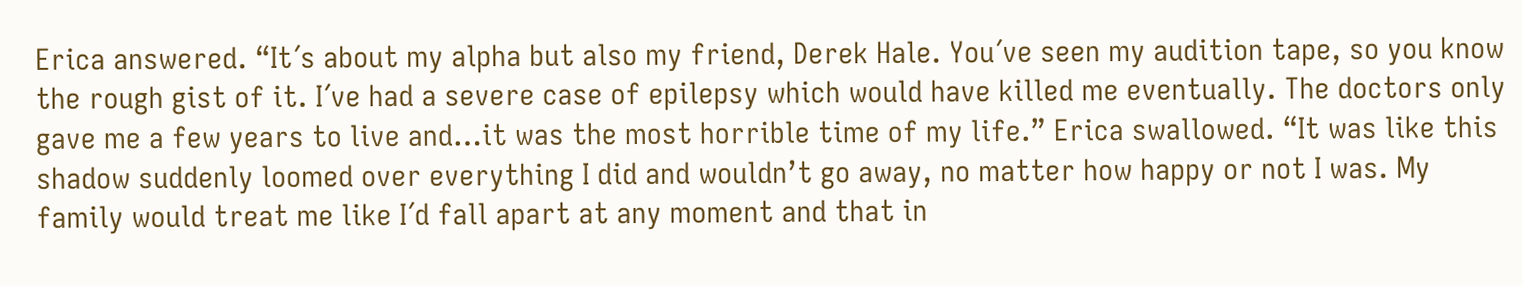Erica answered. “It´s about my alpha but also my friend, Derek Hale. You´ve seen my audition tape, so you know the rough gist of it. I´ve had a severe case of epilepsy which would have killed me eventually. The doctors only gave me a few years to live and…it was the most horrible time of my life.” Erica swallowed. “It was like this shadow suddenly loomed over everything I did and wouldn’t go away, no matter how happy or not I was. My family would treat me like I´d fall apart at any moment and that in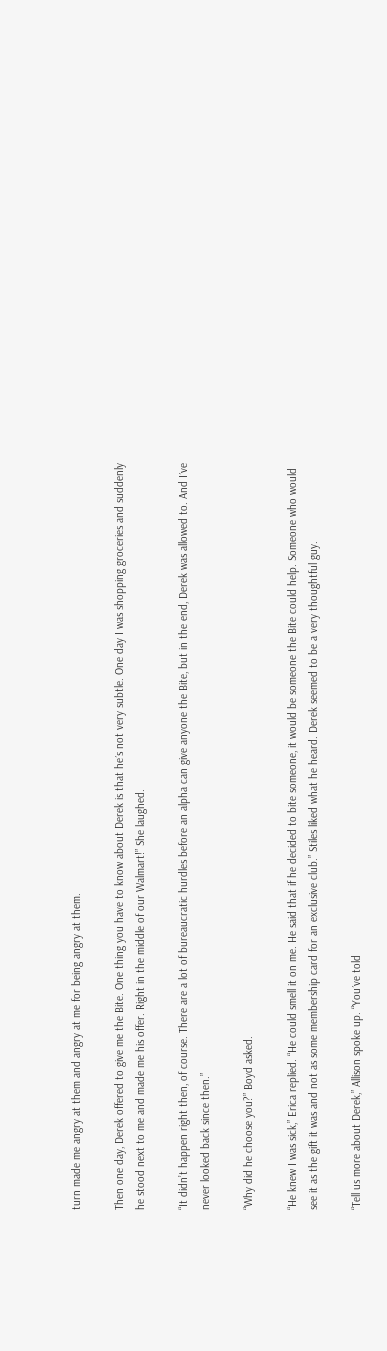turn made me angry at them and angry at me for being angry at them.

Then one day, Derek offered to give me the Bite. One thing you have to know about Derek is that he´s not very subtle. One day I was shopping groceries and suddenly he stood next to me and made me his offer. Right in the middle of our Walmart!” She laughed.

“It didn’t happen right then, of course. There are a lot of bureaucratic hurdles before an alpha can give anyone the Bite, but in the end, Derek was allowed to. And I´ve never looked back since then.”

“Why did he choose you?” Boyd asked.

“He knew I was sick,” Erica replied. “He could smell it on me. He said that if he decided to bite someone, it would be someone the Bite could help. Someone who would see it as the gift it was and not as some membership card for an exclusive club.” Stiles liked what he heard. Derek seemed to be a very thoughtful guy.

“Tell us more about Derek,” Allison spoke up. “You´ve told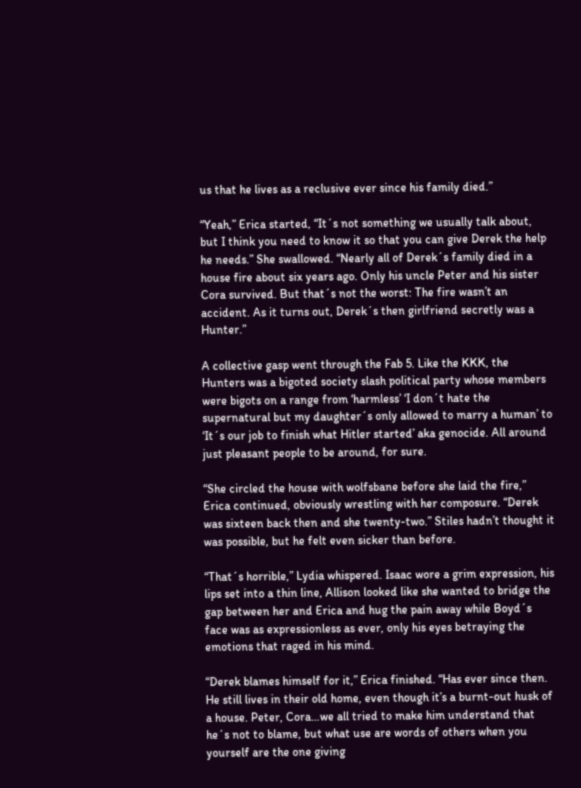us that he lives as a reclusive ever since his family died.”

“Yeah,” Erica started, “It´s not something we usually talk about, but I think you need to know it so that you can give Derek the help he needs.” She swallowed. “Nearly all of Derek´s family died in a house fire about six years ago. Only his uncle Peter and his sister Cora survived. But that´s not the worst: The fire wasn’t an accident. As it turns out, Derek´s then girlfriend secretly was a Hunter.”

A collective gasp went through the Fab 5. Like the KKK, the Hunters was a bigoted society slash political party whose members were bigots on a range from ‘harmless’ ‘I don´t hate the supernatural but my daughter´s only allowed to marry a human’ to ‘It´s our job to finish what Hitler started’ aka genocide. All around just pleasant people to be around, for sure.

“She circled the house with wolfsbane before she laid the fire,” Erica continued, obviously wrestling with her composure. “Derek was sixteen back then and she twenty-two.” Stiles hadn’t thought it was possible, but he felt even sicker than before.

“That´s horrible,” Lydia whispered. Isaac wore a grim expression, his lips set into a thin line, Allison looked like she wanted to bridge the gap between her and Erica and hug the pain away while Boyd´s face was as expressionless as ever, only his eyes betraying the emotions that raged in his mind.

“Derek blames himself for it,” Erica finished. “Has ever since then. He still lives in their old home, even though it’s a burnt-out husk of a house. Peter, Cora…we all tried to make him understand that he´s not to blame, but what use are words of others when you yourself are the one giving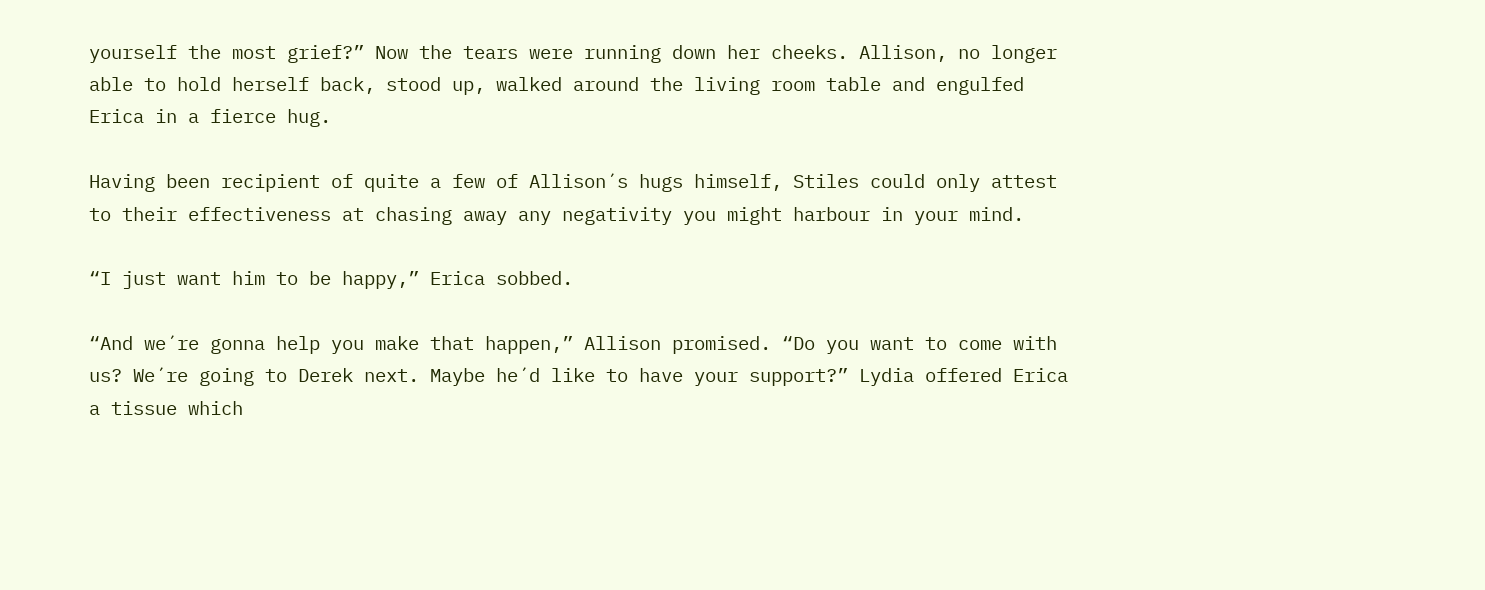yourself the most grief?” Now the tears were running down her cheeks. Allison, no longer able to hold herself back, stood up, walked around the living room table and engulfed Erica in a fierce hug.

Having been recipient of quite a few of Allison´s hugs himself, Stiles could only attest to their effectiveness at chasing away any negativity you might harbour in your mind.

“I just want him to be happy,” Erica sobbed.

“And we´re gonna help you make that happen,” Allison promised. “Do you want to come with us? We´re going to Derek next. Maybe he´d like to have your support?” Lydia offered Erica a tissue which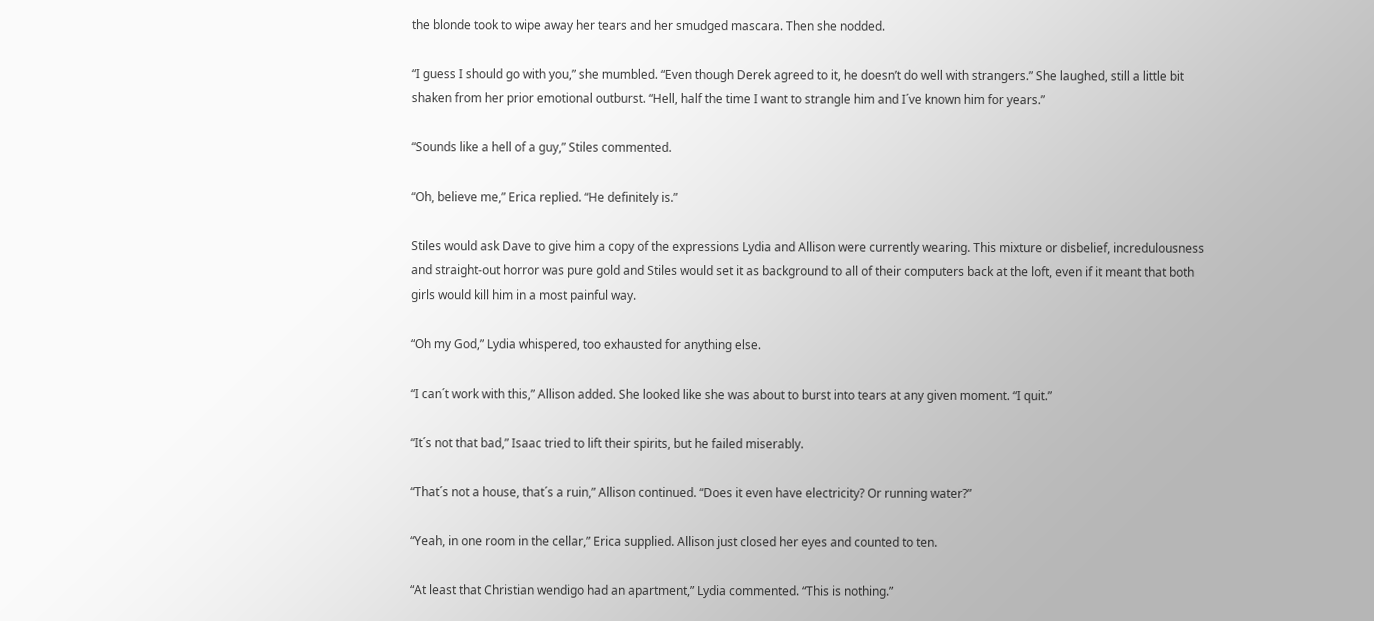the blonde took to wipe away her tears and her smudged mascara. Then she nodded.

“I guess I should go with you,” she mumbled. “Even though Derek agreed to it, he doesn’t do well with strangers.” She laughed, still a little bit shaken from her prior emotional outburst. “Hell, half the time I want to strangle him and I´ve known him for years.”

“Sounds like a hell of a guy,” Stiles commented.

“Oh, believe me,” Erica replied. “He definitely is.”

Stiles would ask Dave to give him a copy of the expressions Lydia and Allison were currently wearing. This mixture or disbelief, incredulousness and straight-out horror was pure gold and Stiles would set it as background to all of their computers back at the loft, even if it meant that both girls would kill him in a most painful way.

“Oh my God,” Lydia whispered, too exhausted for anything else.

“I can´t work with this,” Allison added. She looked like she was about to burst into tears at any given moment. “I quit.”

“It´s not that bad,” Isaac tried to lift their spirits, but he failed miserably.

“That´s not a house, that´s a ruin,” Allison continued. “Does it even have electricity? Or running water?”

“Yeah, in one room in the cellar,” Erica supplied. Allison just closed her eyes and counted to ten.

“At least that Christian wendigo had an apartment,” Lydia commented. “This is nothing.”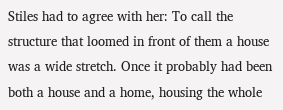Stiles had to agree with her: To call the structure that loomed in front of them a house was a wide stretch. Once it probably had been both a house and a home, housing the whole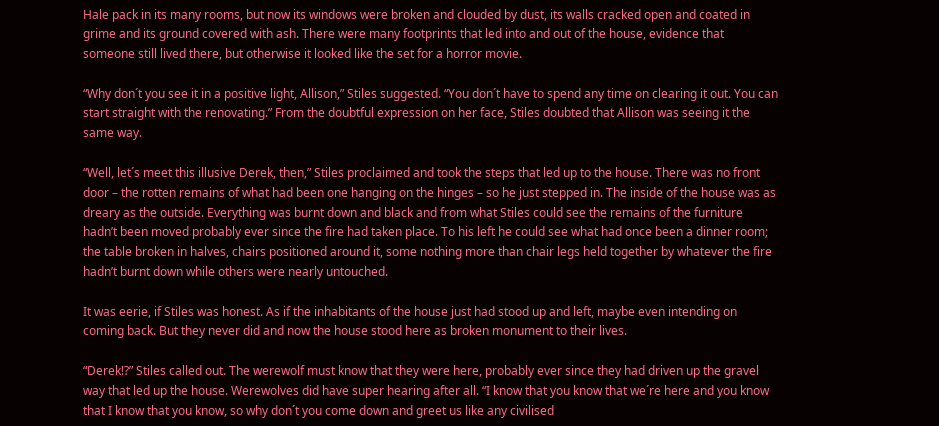Hale pack in its many rooms, but now its windows were broken and clouded by dust, its walls cracked open and coated in grime and its ground covered with ash. There were many footprints that led into and out of the house, evidence that someone still lived there, but otherwise it looked like the set for a horror movie.

“Why don´t you see it in a positive light, Allison,” Stiles suggested. “You don´t have to spend any time on clearing it out. You can start straight with the renovating.” From the doubtful expression on her face, Stiles doubted that Allison was seeing it the same way.

“Well, let´s meet this illusive Derek, then,” Stiles proclaimed and took the steps that led up to the house. There was no front door – the rotten remains of what had been one hanging on the hinges – so he just stepped in. The inside of the house was as dreary as the outside. Everything was burnt down and black and from what Stiles could see the remains of the furniture hadn’t been moved probably ever since the fire had taken place. To his left he could see what had once been a dinner room; the table broken in halves, chairs positioned around it, some nothing more than chair legs held together by whatever the fire hadn’t burnt down while others were nearly untouched.

It was eerie, if Stiles was honest. As if the inhabitants of the house just had stood up and left, maybe even intending on coming back. But they never did and now the house stood here as broken monument to their lives.

“Derek!?” Stiles called out. The werewolf must know that they were here, probably ever since they had driven up the gravel way that led up the house. Werewolves did have super hearing after all. “I know that you know that we´re here and you know that I know that you know, so why don´t you come down and greet us like any civilised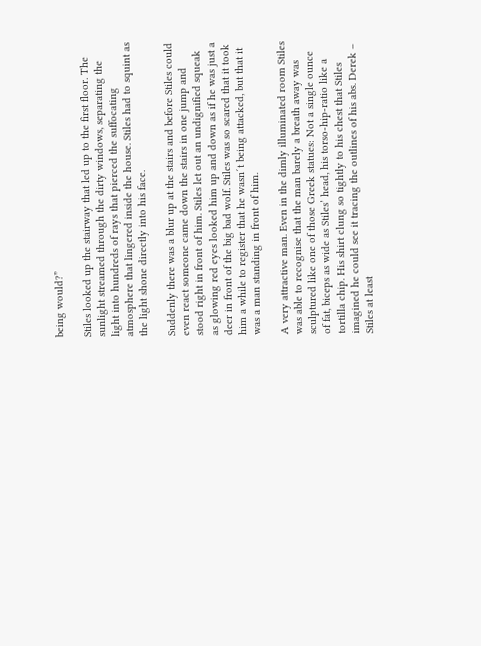being would?”

Stiles looked up the stairway that led up to the first floor. The sunlight streamed through the dirty windows, separating the light into hundreds of rays that pierced the suffocating atmosphere that lingered inside the house. Stiles had to squint as the light shone directly into his face.

Suddenly there was a blur up at the stairs and before Stiles could even react someone came down the stairs in one jump and stood right in front of him. Stiles let out an undignified squeak as glowing red eyes looked him up and down as if he was just a deer in front of the big bad wolf. Stiles was so scared that it took him a while to register that he wasn´t being attacked, but that it was a man standing in front of him.

A very attractive man. Even in the dimly illuminated room Stiles was able to recognise that the man barely a breath away was sculptured like one of those Greek statues: Not a single ounce of fat, biceps as wide as Stiles’ head, his torso-hip-ratio like a tortilla chip. His shirt clung so tightly to his chest that Stiles imagined he could see it tracing the outlines of his abs. Derek – Stiles at least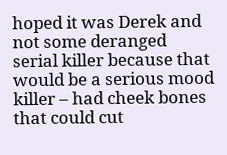hoped it was Derek and not some deranged serial killer because that would be a serious mood killer – had cheek bones that could cut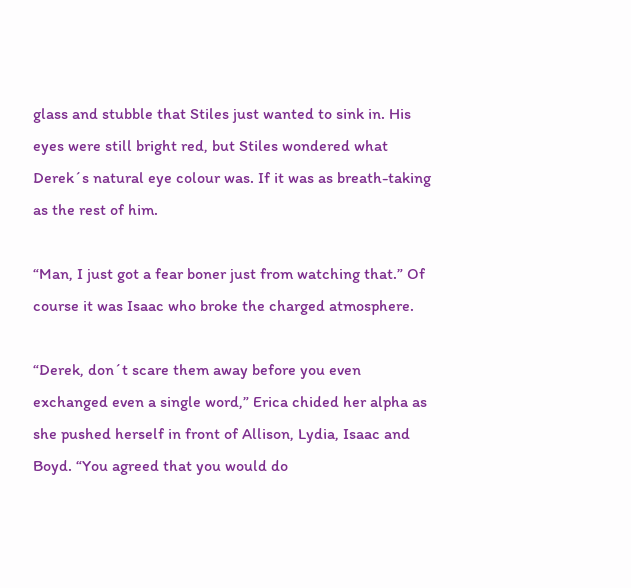glass and stubble that Stiles just wanted to sink in. His eyes were still bright red, but Stiles wondered what Derek´s natural eye colour was. If it was as breath-taking as the rest of him.

“Man, I just got a fear boner just from watching that.” Of course it was Isaac who broke the charged atmosphere.

“Derek, don´t scare them away before you even exchanged even a single word,” Erica chided her alpha as she pushed herself in front of Allison, Lydia, Isaac and Boyd. “You agreed that you would do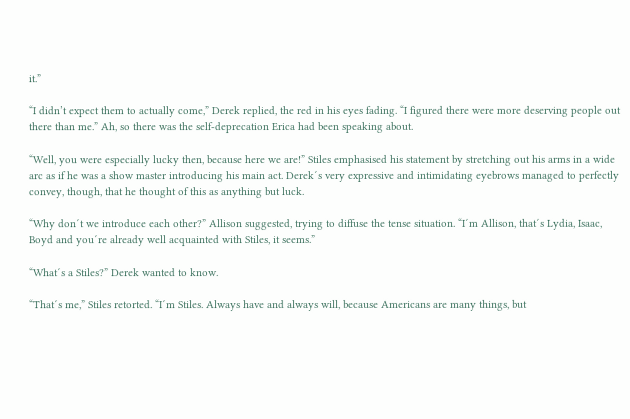it.”

“I didn’t expect them to actually come,” Derek replied, the red in his eyes fading. “I figured there were more deserving people out there than me.” Ah, so there was the self-deprecation Erica had been speaking about.

“Well, you were especially lucky then, because here we are!” Stiles emphasised his statement by stretching out his arms in a wide arc as if he was a show master introducing his main act. Derek´s very expressive and intimidating eyebrows managed to perfectly convey, though, that he thought of this as anything but luck.

“Why don´t we introduce each other?” Allison suggested, trying to diffuse the tense situation. “I´m Allison, that´s Lydia, Isaac, Boyd and you´re already well acquainted with Stiles, it seems.”

“What´s a Stiles?” Derek wanted to know.

“That´s me,” Stiles retorted. “I´m Stiles. Always have and always will, because Americans are many things, but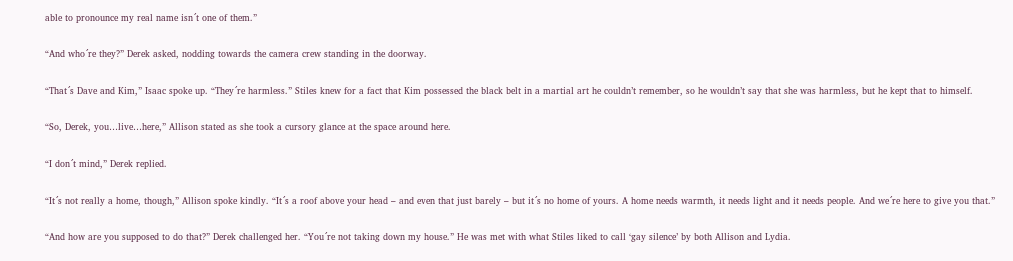able to pronounce my real name isn´t one of them.”

“And who´re they?” Derek asked, nodding towards the camera crew standing in the doorway.

“That´s Dave and Kim,” Isaac spoke up. “They´re harmless.” Stiles knew for a fact that Kim possessed the black belt in a martial art he couldn’t remember, so he wouldn’t say that she was harmless, but he kept that to himself.

“So, Derek, you…live…here,” Allison stated as she took a cursory glance at the space around here.

“I don´t mind,” Derek replied.

“It´s not really a home, though,” Allison spoke kindly. “It´s a roof above your head – and even that just barely – but it´s no home of yours. A home needs warmth, it needs light and it needs people. And we´re here to give you that.”

“And how are you supposed to do that?” Derek challenged her. “You´re not taking down my house.” He was met with what Stiles liked to call ‘gay silence’ by both Allison and Lydia.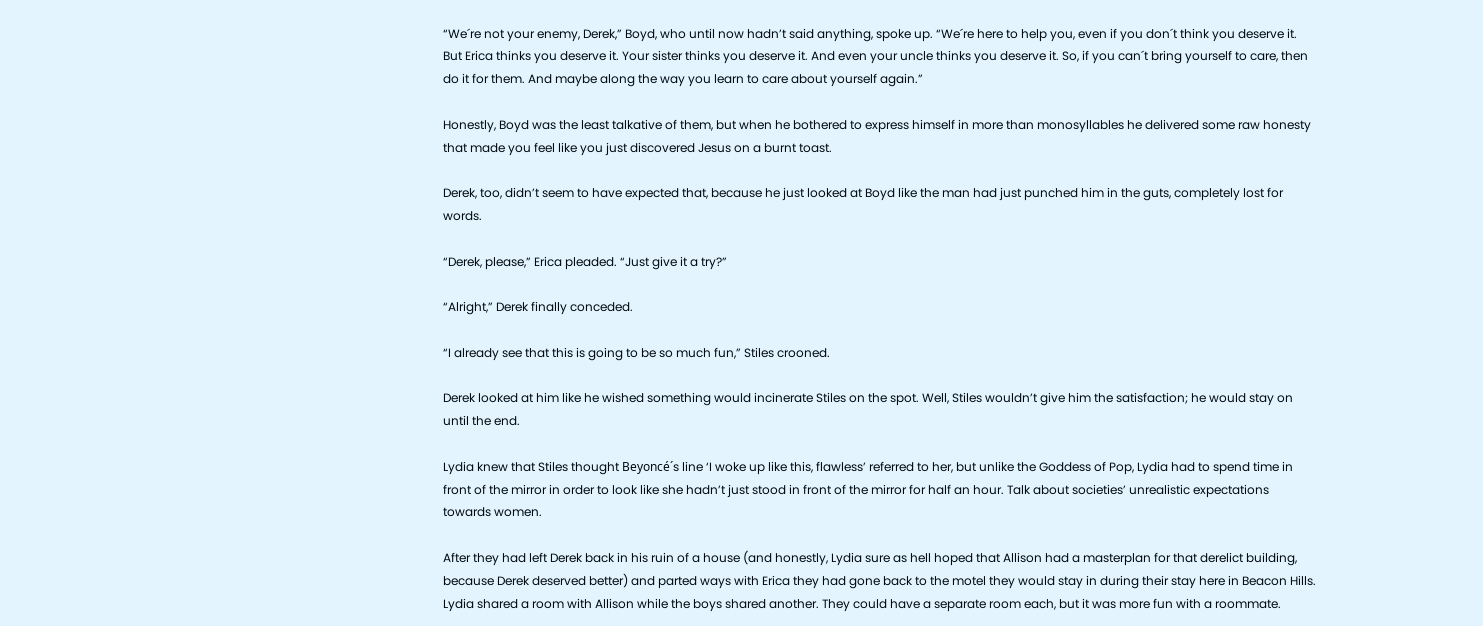“We´re not your enemy, Derek,” Boyd, who until now hadn’t said anything, spoke up. “We´re here to help you, even if you don´t think you deserve it. But Erica thinks you deserve it. Your sister thinks you deserve it. And even your uncle thinks you deserve it. So, if you can´t bring yourself to care, then do it for them. And maybe along the way you learn to care about yourself again.”

Honestly, Boyd was the least talkative of them, but when he bothered to express himself in more than monosyllables he delivered some raw honesty that made you feel like you just discovered Jesus on a burnt toast.

Derek, too, didn’t seem to have expected that, because he just looked at Boyd like the man had just punched him in the guts, completely lost for words.

“Derek, please,” Erica pleaded. “Just give it a try?”

“Alright,” Derek finally conceded.

“I already see that this is going to be so much fun,” Stiles crooned.

Derek looked at him like he wished something would incinerate Stiles on the spot. Well, Stiles wouldn’t give him the satisfaction; he would stay on until the end.

Lydia knew that Stiles thought Beyoncé´s line ‘I woke up like this, flawless’ referred to her, but unlike the Goddess of Pop, Lydia had to spend time in front of the mirror in order to look like she hadn’t just stood in front of the mirror for half an hour. Talk about societies’ unrealistic expectations towards women.

After they had left Derek back in his ruin of a house (and honestly, Lydia sure as hell hoped that Allison had a masterplan for that derelict building, because Derek deserved better) and parted ways with Erica they had gone back to the motel they would stay in during their stay here in Beacon Hills. Lydia shared a room with Allison while the boys shared another. They could have a separate room each, but it was more fun with a roommate.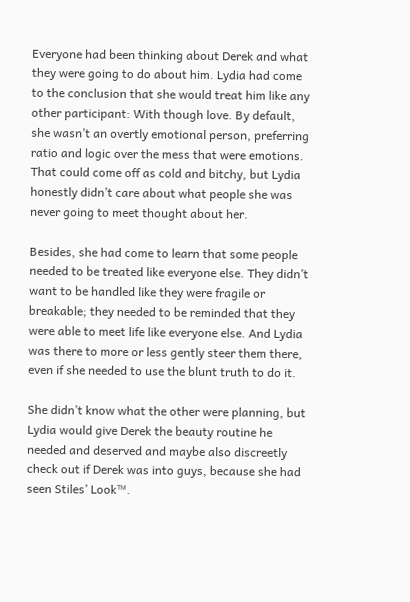Everyone had been thinking about Derek and what they were going to do about him. Lydia had come to the conclusion that she would treat him like any other participant: With though love. By default, she wasn’t an overtly emotional person, preferring ratio and logic over the mess that were emotions. That could come off as cold and bitchy, but Lydia honestly didn’t care about what people she was never going to meet thought about her.

Besides, she had come to learn that some people needed to be treated like everyone else. They didn’t want to be handled like they were fragile or breakable; they needed to be reminded that they were able to meet life like everyone else. And Lydia was there to more or less gently steer them there, even if she needed to use the blunt truth to do it.

She didn’t know what the other were planning, but Lydia would give Derek the beauty routine he needed and deserved and maybe also discreetly check out if Derek was into guys, because she had seen Stiles’ Look™.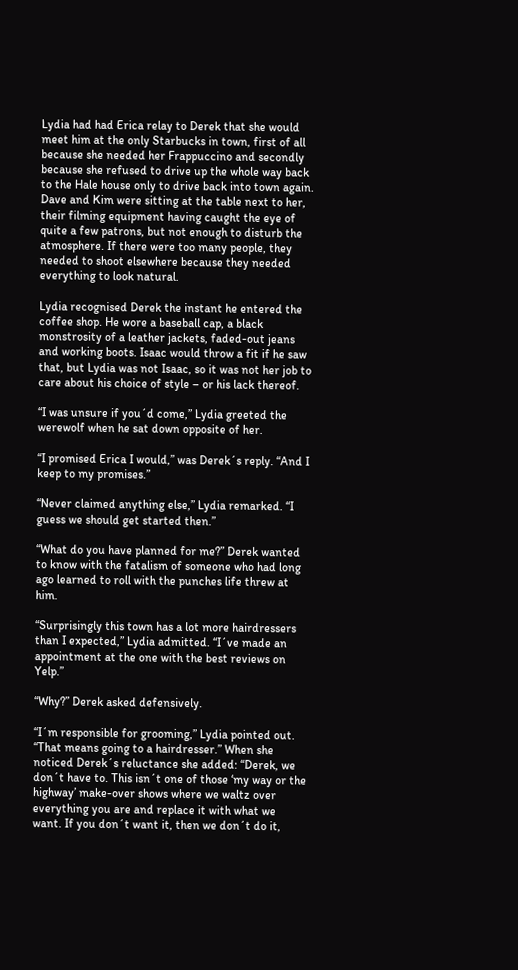Lydia had had Erica relay to Derek that she would meet him at the only Starbucks in town, first of all because she needed her Frappuccino and secondly because she refused to drive up the whole way back to the Hale house only to drive back into town again. Dave and Kim were sitting at the table next to her, their filming equipment having caught the eye of quite a few patrons, but not enough to disturb the atmosphere. If there were too many people, they needed to shoot elsewhere because they needed everything to look natural.

Lydia recognised Derek the instant he entered the coffee shop. He wore a baseball cap, a black monstrosity of a leather jackets, faded-out jeans and working boots. Isaac would throw a fit if he saw that, but Lydia was not Isaac, so it was not her job to care about his choice of style – or his lack thereof.

“I was unsure if you´d come,” Lydia greeted the werewolf when he sat down opposite of her.

“I promised Erica I would,” was Derek´s reply. “And I keep to my promises.”

“Never claimed anything else,” Lydia remarked. “I guess we should get started then.”

“What do you have planned for me?” Derek wanted to know with the fatalism of someone who had long ago learned to roll with the punches life threw at him.

“Surprisingly this town has a lot more hairdressers than I expected,” Lydia admitted. “I´ve made an appointment at the one with the best reviews on Yelp.”

“Why?” Derek asked defensively.

“I´m responsible for grooming,” Lydia pointed out. “That means going to a hairdresser.” When she noticed Derek´s reluctance she added: “Derek, we don´t have to. This isn´t one of those ‘my way or the highway’ make-over shows where we waltz over everything you are and replace it with what we want. If you don´t want it, then we don´t do it,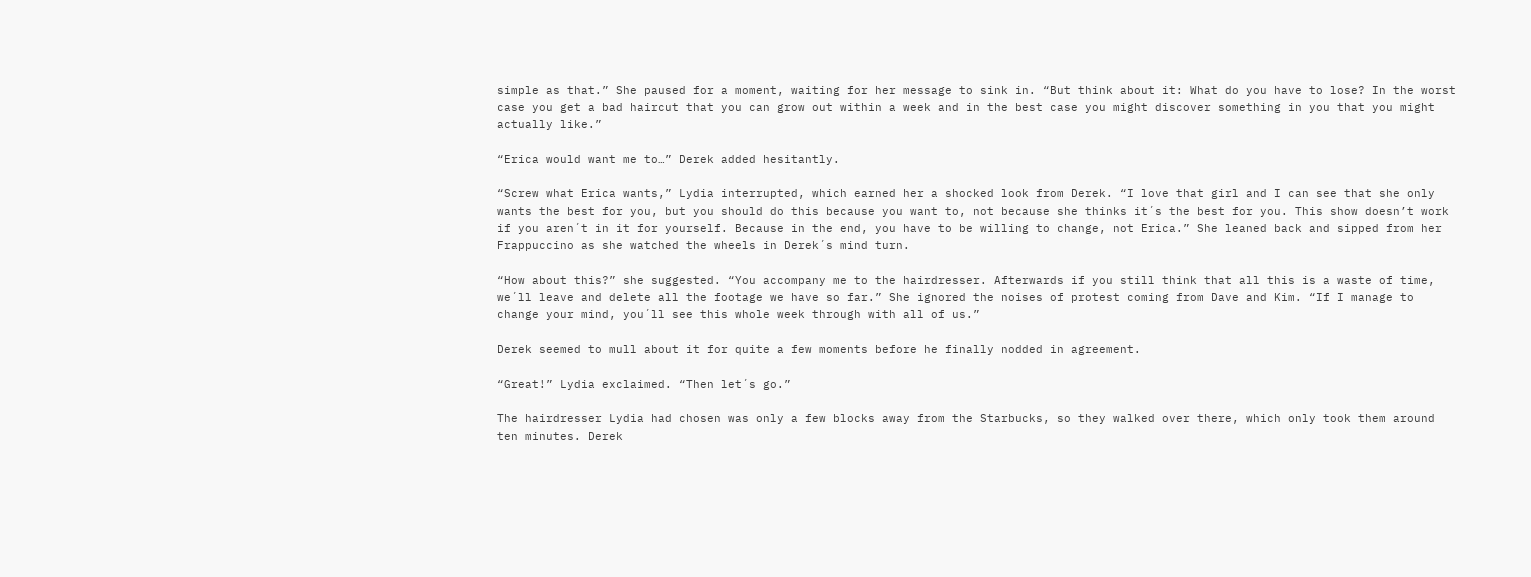simple as that.” She paused for a moment, waiting for her message to sink in. “But think about it: What do you have to lose? In the worst case you get a bad haircut that you can grow out within a week and in the best case you might discover something in you that you might actually like.”

“Erica would want me to…” Derek added hesitantly.

“Screw what Erica wants,” Lydia interrupted, which earned her a shocked look from Derek. “I love that girl and I can see that she only wants the best for you, but you should do this because you want to, not because she thinks it´s the best for you. This show doesn’t work if you aren´t in it for yourself. Because in the end, you have to be willing to change, not Erica.” She leaned back and sipped from her Frappuccino as she watched the wheels in Derek´s mind turn.

“How about this?” she suggested. “You accompany me to the hairdresser. Afterwards if you still think that all this is a waste of time, we´ll leave and delete all the footage we have so far.” She ignored the noises of protest coming from Dave and Kim. “If I manage to change your mind, you´ll see this whole week through with all of us.”

Derek seemed to mull about it for quite a few moments before he finally nodded in agreement.

“Great!” Lydia exclaimed. “Then let´s go.”

The hairdresser Lydia had chosen was only a few blocks away from the Starbucks, so they walked over there, which only took them around ten minutes. Derek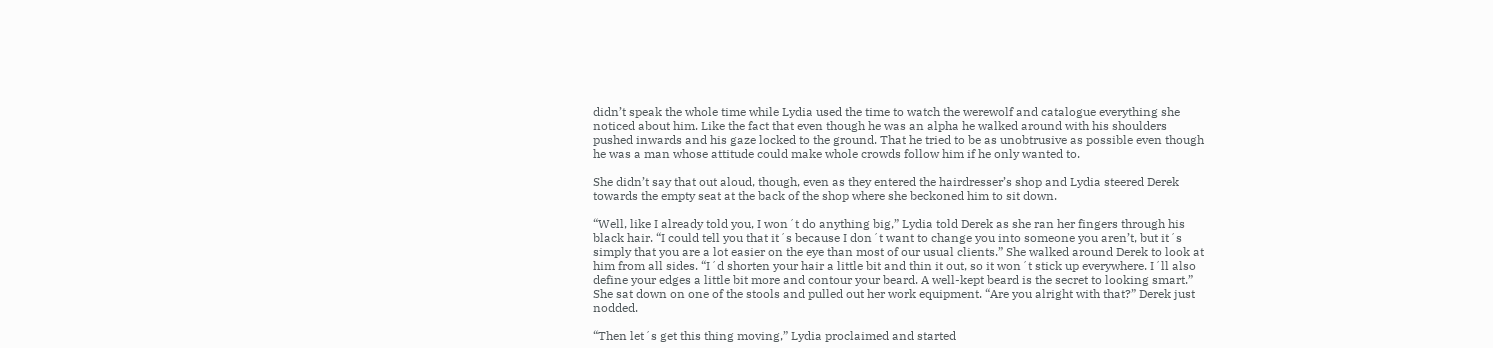didn’t speak the whole time while Lydia used the time to watch the werewolf and catalogue everything she noticed about him. Like the fact that even though he was an alpha he walked around with his shoulders pushed inwards and his gaze locked to the ground. That he tried to be as unobtrusive as possible even though he was a man whose attitude could make whole crowds follow him if he only wanted to.

She didn’t say that out aloud, though, even as they entered the hairdresser’s shop and Lydia steered Derek towards the empty seat at the back of the shop where she beckoned him to sit down.

“Well, like I already told you, I won´t do anything big,” Lydia told Derek as she ran her fingers through his black hair. “I could tell you that it´s because I don´t want to change you into someone you aren’t, but it´s simply that you are a lot easier on the eye than most of our usual clients.” She walked around Derek to look at him from all sides. “I´d shorten your hair a little bit and thin it out, so it won´t stick up everywhere. I´ll also define your edges a little bit more and contour your beard. A well-kept beard is the secret to looking smart.” She sat down on one of the stools and pulled out her work equipment. “Are you alright with that?” Derek just nodded.

“Then let´s get this thing moving,” Lydia proclaimed and started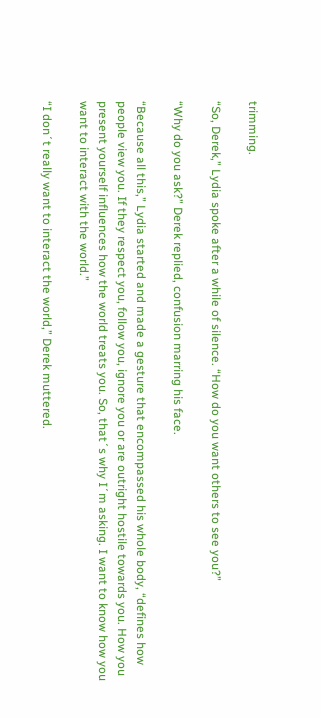trimming.

“So, Derek,” Lydia spoke after a while of silence. “How do you want others to see you?”

“Why do you ask?” Derek replied, confusion marring his face.

“Because all this,” Lydia started and made a gesture that encompassed his whole body, “defines how people view you. If they respect you, follow you, ignore you or are outright hostile towards you. How you present yourself influences how the world treats you. So, that´s why I´m asking. I want to know how you want to interact with the world.”

“I don´t really want to interact the world,” Derek muttered.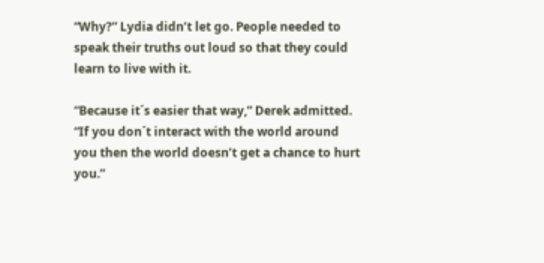“Why?” Lydia didn’t let go. People needed to speak their truths out loud so that they could learn to live with it.

“Because it´s easier that way,” Derek admitted. “If you don´t interact with the world around you then the world doesn’t get a chance to hurt you.”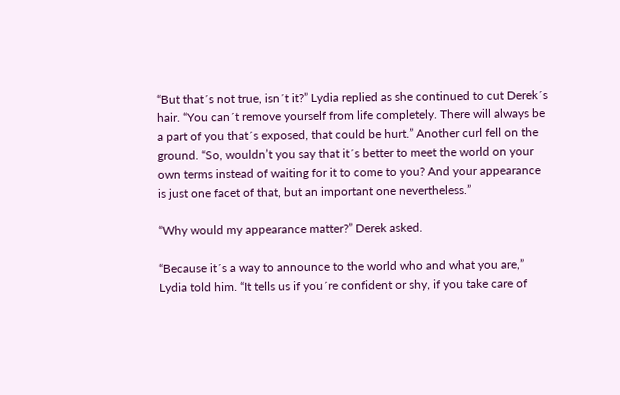“But that´s not true, isn´t it?” Lydia replied as she continued to cut Derek´s hair. “You can´t remove yourself from life completely. There will always be a part of you that´s exposed, that could be hurt.” Another curl fell on the ground. “So, wouldn’t you say that it´s better to meet the world on your own terms instead of waiting for it to come to you? And your appearance is just one facet of that, but an important one nevertheless.”

“Why would my appearance matter?” Derek asked.

“Because it´s a way to announce to the world who and what you are,” Lydia told him. “It tells us if you´re confident or shy, if you take care of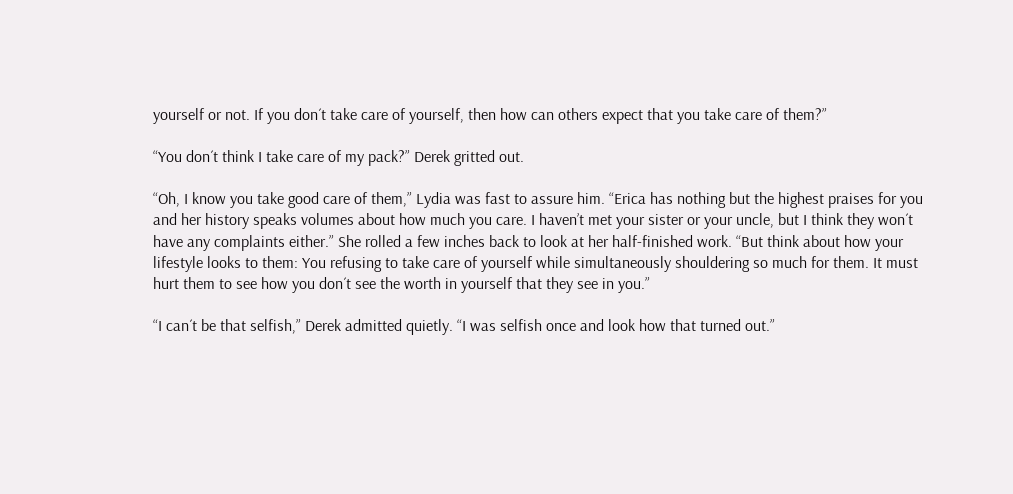yourself or not. If you don´t take care of yourself, then how can others expect that you take care of them?”

“You don´t think I take care of my pack?” Derek gritted out.

“Oh, I know you take good care of them,” Lydia was fast to assure him. “Erica has nothing but the highest praises for you and her history speaks volumes about how much you care. I haven’t met your sister or your uncle, but I think they won´t have any complaints either.” She rolled a few inches back to look at her half-finished work. “But think about how your lifestyle looks to them: You refusing to take care of yourself while simultaneously shouldering so much for them. It must hurt them to see how you don´t see the worth in yourself that they see in you.”

“I can´t be that selfish,” Derek admitted quietly. “I was selfish once and look how that turned out.”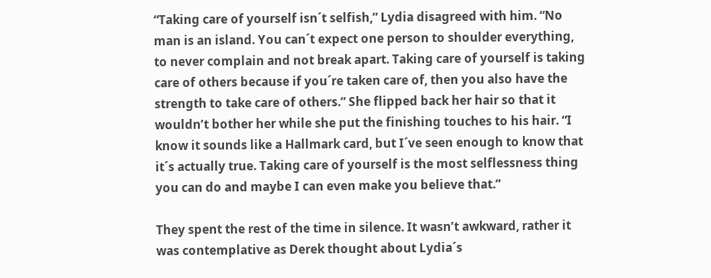“Taking care of yourself isn´t selfish,” Lydia disagreed with him. “No man is an island. You can´t expect one person to shoulder everything, to never complain and not break apart. Taking care of yourself is taking care of others because if you´re taken care of, then you also have the strength to take care of others.” She flipped back her hair so that it wouldn’t bother her while she put the finishing touches to his hair. “I know it sounds like a Hallmark card, but I´ve seen enough to know that it´s actually true. Taking care of yourself is the most selflessness thing you can do and maybe I can even make you believe that.”

They spent the rest of the time in silence. It wasn’t awkward, rather it was contemplative as Derek thought about Lydia´s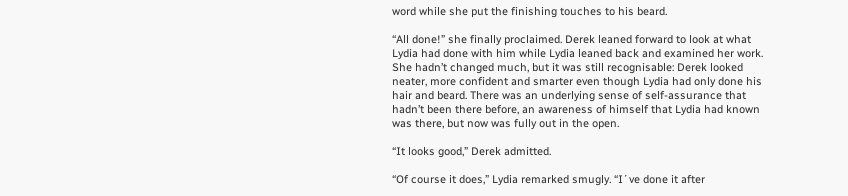word while she put the finishing touches to his beard.

“All done!” she finally proclaimed. Derek leaned forward to look at what Lydia had done with him while Lydia leaned back and examined her work. She hadn’t changed much, but it was still recognisable: Derek looked neater, more confident and smarter even though Lydia had only done his hair and beard. There was an underlying sense of self-assurance that hadn’t been there before, an awareness of himself that Lydia had known was there, but now was fully out in the open.

“It looks good,” Derek admitted.

“Of course it does,” Lydia remarked smugly. “I´ve done it after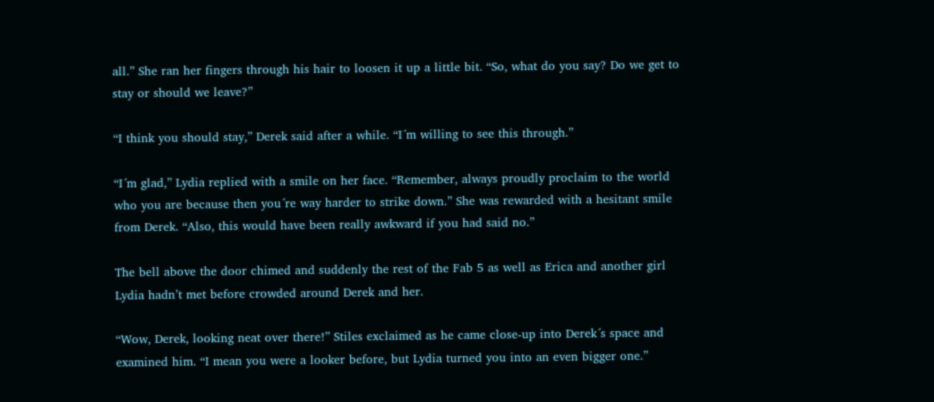all.” She ran her fingers through his hair to loosen it up a little bit. “So, what do you say? Do we get to stay or should we leave?”

“I think you should stay,” Derek said after a while. “I´m willing to see this through.”

“I´m glad,” Lydia replied with a smile on her face. “Remember, always proudly proclaim to the world who you are because then you´re way harder to strike down.” She was rewarded with a hesitant smile from Derek. “Also, this would have been really awkward if you had said no.”

The bell above the door chimed and suddenly the rest of the Fab 5 as well as Erica and another girl Lydia hadn’t met before crowded around Derek and her.

“Wow, Derek, looking neat over there!” Stiles exclaimed as he came close-up into Derek´s space and examined him. “I mean you were a looker before, but Lydia turned you into an even bigger one.”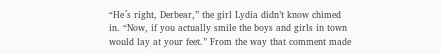“He´s right, Derbear,” the girl Lydia didn’t know chimed in. “Now, if you actually smile the boys and girls in town would lay at your feet.” From the way that comment made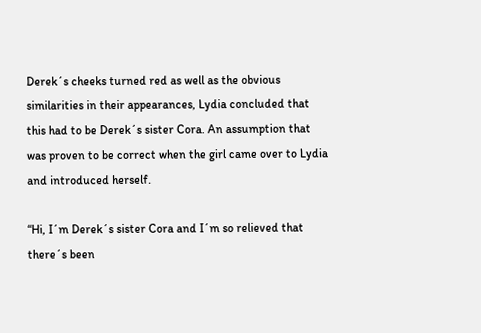Derek´s cheeks turned red as well as the obvious similarities in their appearances, Lydia concluded that this had to be Derek´s sister Cora. An assumption that was proven to be correct when the girl came over to Lydia and introduced herself.

“Hi, I´m Derek´s sister Cora and I´m so relieved that there´s been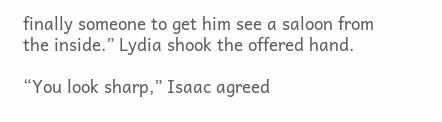finally someone to get him see a saloon from the inside.” Lydia shook the offered hand.

“You look sharp,” Isaac agreed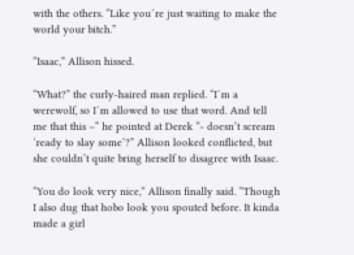with the others. “Like you´re just waiting to make the world your bitch.”

“Isaac,” Allison hissed.

“What?” the curly-haired man replied. “I´m a werewolf, so I´m allowed to use that word. And tell me that this –“ he pointed at Derek “- doesn’t scream ‘ready to slay some’?” Allison looked conflicted, but she couldn’t quite bring herself to disagree with Isaac.

“You do look very nice,” Allison finally said. “Though I also dug that hobo look you spouted before. It kinda made a girl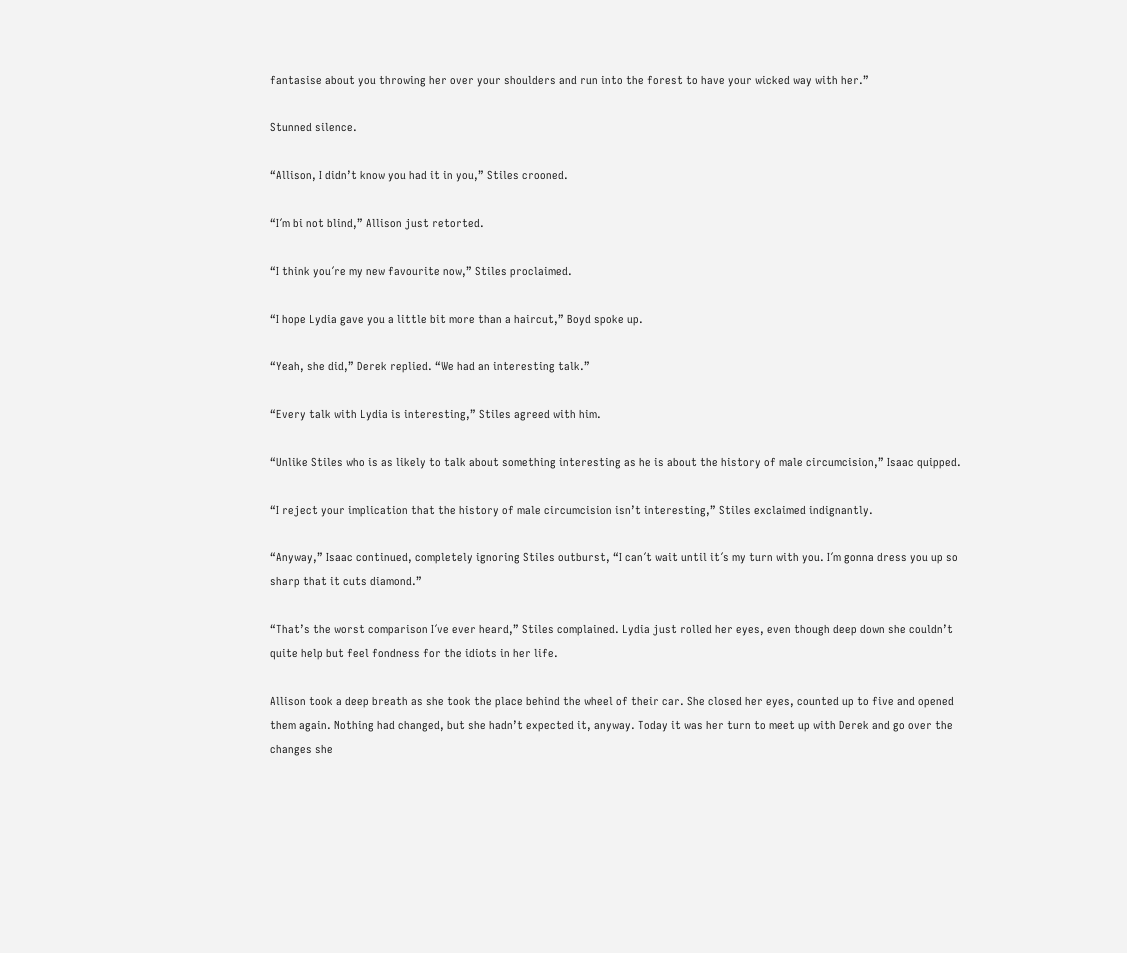fantasise about you throwing her over your shoulders and run into the forest to have your wicked way with her.”

Stunned silence.

“Allison, I didn’t know you had it in you,” Stiles crooned.

“I´m bi not blind,” Allison just retorted.

“I think you´re my new favourite now,” Stiles proclaimed.

“I hope Lydia gave you a little bit more than a haircut,” Boyd spoke up.

“Yeah, she did,” Derek replied. “We had an interesting talk.”

“Every talk with Lydia is interesting,” Stiles agreed with him.

“Unlike Stiles who is as likely to talk about something interesting as he is about the history of male circumcision,” Isaac quipped.

“I reject your implication that the history of male circumcision isn’t interesting,” Stiles exclaimed indignantly.

“Anyway,” Isaac continued, completely ignoring Stiles outburst, “I can´t wait until it´s my turn with you. I´m gonna dress you up so sharp that it cuts diamond.”

“That’s the worst comparison I´ve ever heard,” Stiles complained. Lydia just rolled her eyes, even though deep down she couldn’t quite help but feel fondness for the idiots in her life.

Allison took a deep breath as she took the place behind the wheel of their car. She closed her eyes, counted up to five and opened them again. Nothing had changed, but she hadn’t expected it, anyway. Today it was her turn to meet up with Derek and go over the changes she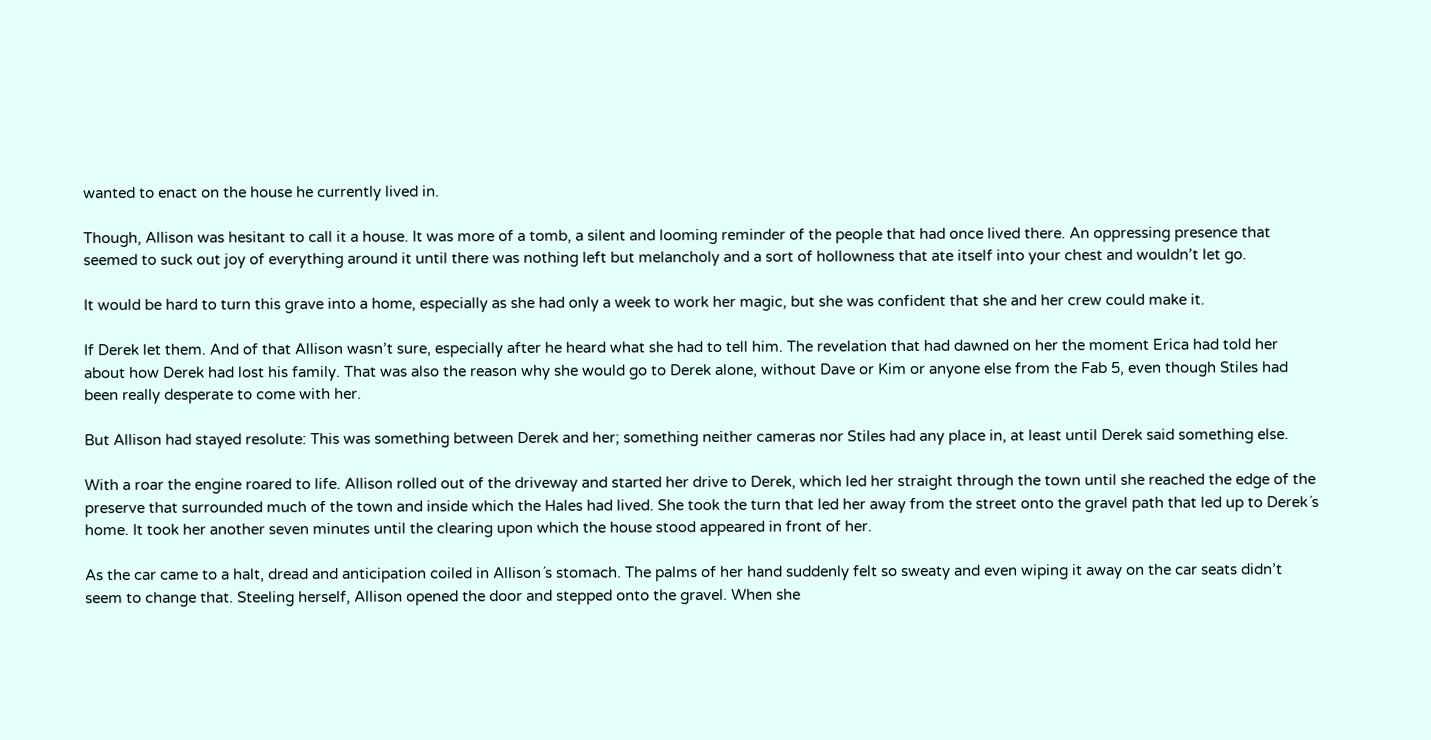wanted to enact on the house he currently lived in.

Though, Allison was hesitant to call it a house. It was more of a tomb, a silent and looming reminder of the people that had once lived there. An oppressing presence that seemed to suck out joy of everything around it until there was nothing left but melancholy and a sort of hollowness that ate itself into your chest and wouldn’t let go.

It would be hard to turn this grave into a home, especially as she had only a week to work her magic, but she was confident that she and her crew could make it.

If Derek let them. And of that Allison wasn’t sure, especially after he heard what she had to tell him. The revelation that had dawned on her the moment Erica had told her about how Derek had lost his family. That was also the reason why she would go to Derek alone, without Dave or Kim or anyone else from the Fab 5, even though Stiles had been really desperate to come with her.

But Allison had stayed resolute: This was something between Derek and her; something neither cameras nor Stiles had any place in, at least until Derek said something else.

With a roar the engine roared to life. Allison rolled out of the driveway and started her drive to Derek, which led her straight through the town until she reached the edge of the preserve that surrounded much of the town and inside which the Hales had lived. She took the turn that led her away from the street onto the gravel path that led up to Derek´s home. It took her another seven minutes until the clearing upon which the house stood appeared in front of her.

As the car came to a halt, dread and anticipation coiled in Allison´s stomach. The palms of her hand suddenly felt so sweaty and even wiping it away on the car seats didn’t seem to change that. Steeling herself, Allison opened the door and stepped onto the gravel. When she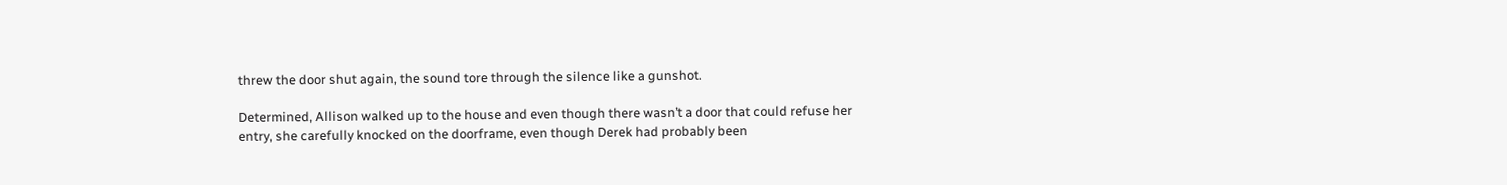threw the door shut again, the sound tore through the silence like a gunshot.

Determined, Allison walked up to the house and even though there wasn’t a door that could refuse her entry, she carefully knocked on the doorframe, even though Derek had probably been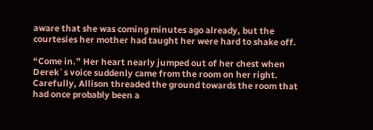aware that she was coming minutes ago already, but the courtesies her mother had taught her were hard to shake off.

“Come in.” Her heart nearly jumped out of her chest when Derek´s voice suddenly came from the room on her right. Carefully, Allison threaded the ground towards the room that had once probably been a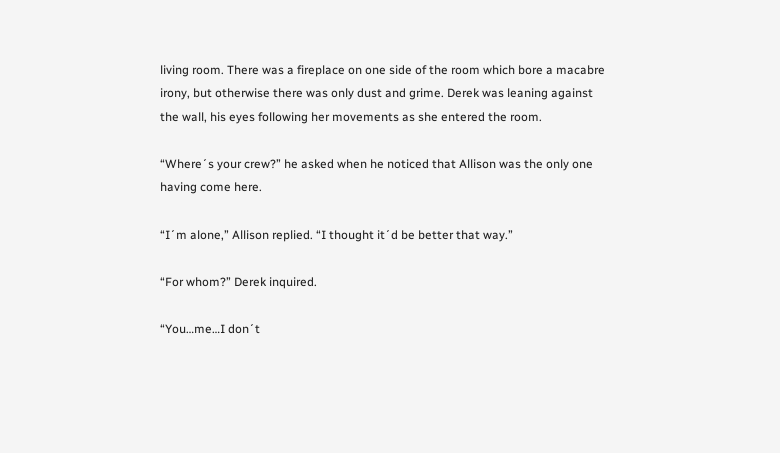living room. There was a fireplace on one side of the room which bore a macabre irony, but otherwise there was only dust and grime. Derek was leaning against the wall, his eyes following her movements as she entered the room.

“Where´s your crew?” he asked when he noticed that Allison was the only one having come here.

“I´m alone,” Allison replied. “I thought it´d be better that way.”

“For whom?” Derek inquired.

“You…me…I don´t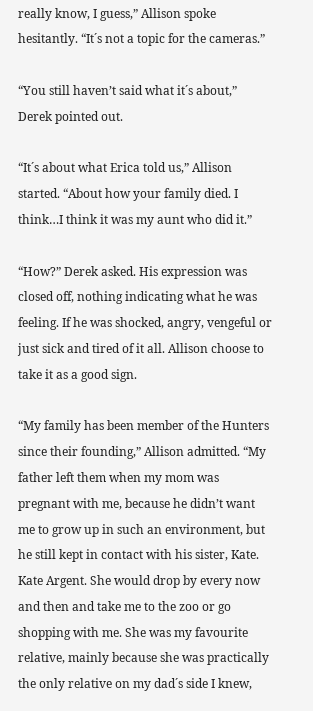really know, I guess,” Allison spoke hesitantly. “It´s not a topic for the cameras.”

“You still haven’t said what it´s about,” Derek pointed out.

“It´s about what Erica told us,” Allison started. “About how your family died. I think…I think it was my aunt who did it.”

“How?” Derek asked. His expression was closed off, nothing indicating what he was feeling. If he was shocked, angry, vengeful or just sick and tired of it all. Allison choose to take it as a good sign.

“My family has been member of the Hunters since their founding,” Allison admitted. “My father left them when my mom was pregnant with me, because he didn’t want me to grow up in such an environment, but he still kept in contact with his sister, Kate. Kate Argent. She would drop by every now and then and take me to the zoo or go shopping with me. She was my favourite relative, mainly because she was practically the only relative on my dad´s side I knew,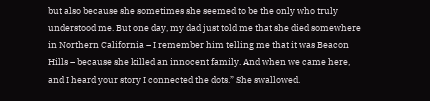but also because she sometimes she seemed to be the only who truly understood me. But one day, my dad just told me that she died somewhere in Northern California – I remember him telling me that it was Beacon Hills – because she killed an innocent family. And when we came here, and I heard your story I connected the dots.” She swallowed.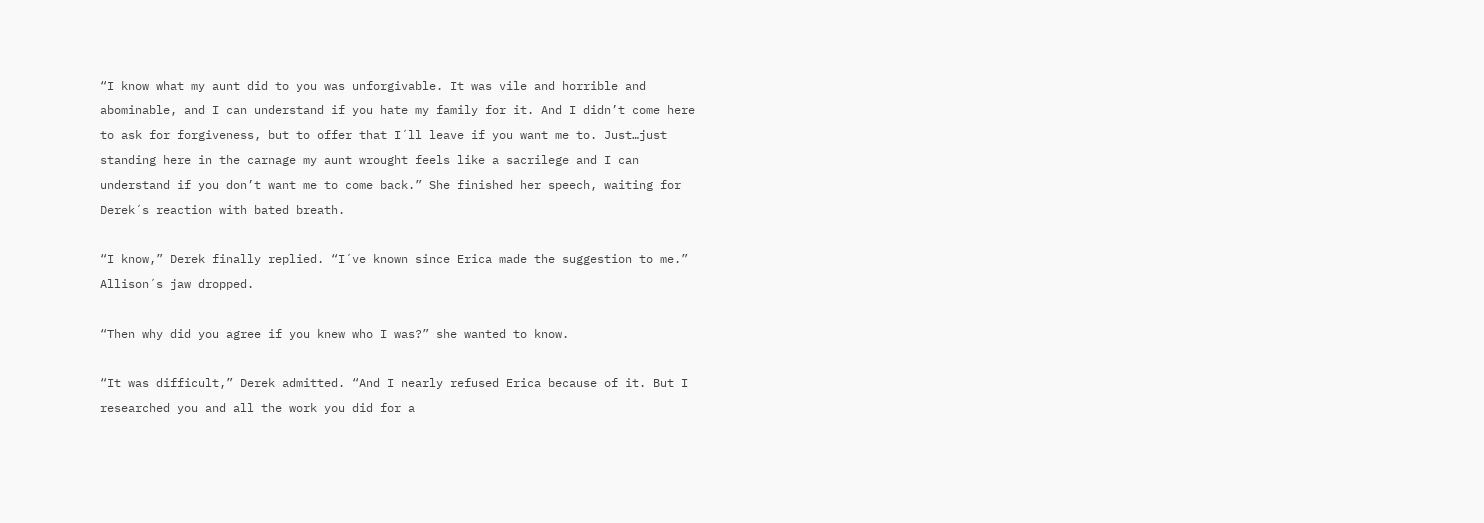“I know what my aunt did to you was unforgivable. It was vile and horrible and abominable, and I can understand if you hate my family for it. And I didn’t come here to ask for forgiveness, but to offer that I´ll leave if you want me to. Just…just standing here in the carnage my aunt wrought feels like a sacrilege and I can understand if you don’t want me to come back.” She finished her speech, waiting for Derek´s reaction with bated breath.

“I know,” Derek finally replied. “I´ve known since Erica made the suggestion to me.” Allison´s jaw dropped.

“Then why did you agree if you knew who I was?” she wanted to know.

“It was difficult,” Derek admitted. “And I nearly refused Erica because of it. But I researched you and all the work you did for a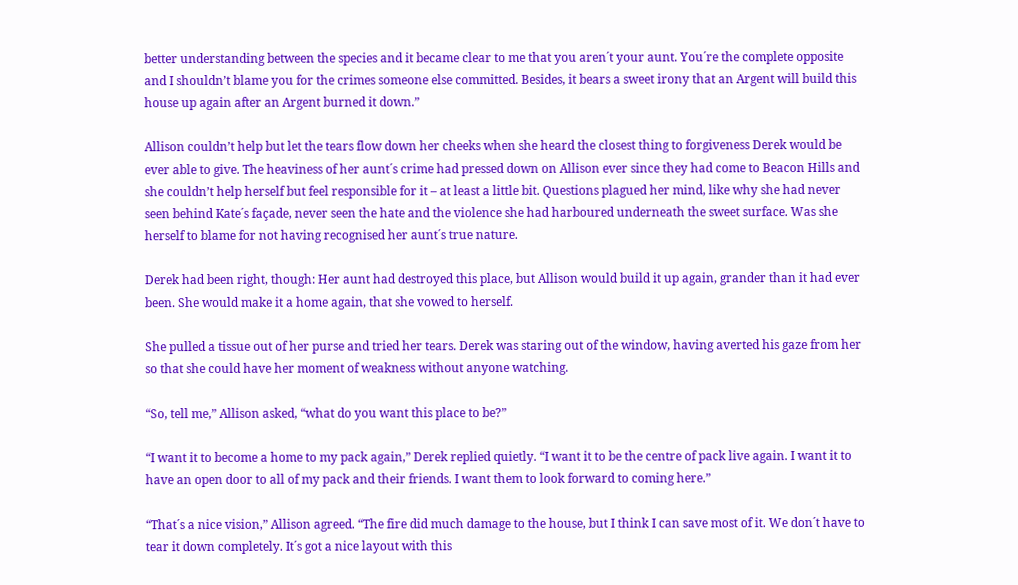better understanding between the species and it became clear to me that you aren´t your aunt. You´re the complete opposite and I shouldn’t blame you for the crimes someone else committed. Besides, it bears a sweet irony that an Argent will build this house up again after an Argent burned it down.”

Allison couldn’t help but let the tears flow down her cheeks when she heard the closest thing to forgiveness Derek would be ever able to give. The heaviness of her aunt´s crime had pressed down on Allison ever since they had come to Beacon Hills and she couldn’t help herself but feel responsible for it – at least a little bit. Questions plagued her mind, like why she had never seen behind Kate´s façade, never seen the hate and the violence she had harboured underneath the sweet surface. Was she herself to blame for not having recognised her aunt´s true nature.

Derek had been right, though: Her aunt had destroyed this place, but Allison would build it up again, grander than it had ever been. She would make it a home again, that she vowed to herself.

She pulled a tissue out of her purse and tried her tears. Derek was staring out of the window, having averted his gaze from her so that she could have her moment of weakness without anyone watching.

“So, tell me,” Allison asked, “what do you want this place to be?”

“I want it to become a home to my pack again,” Derek replied quietly. “I want it to be the centre of pack live again. I want it to have an open door to all of my pack and their friends. I want them to look forward to coming here.”

“That´s a nice vision,” Allison agreed. “The fire did much damage to the house, but I think I can save most of it. We don´t have to tear it down completely. It´s got a nice layout with this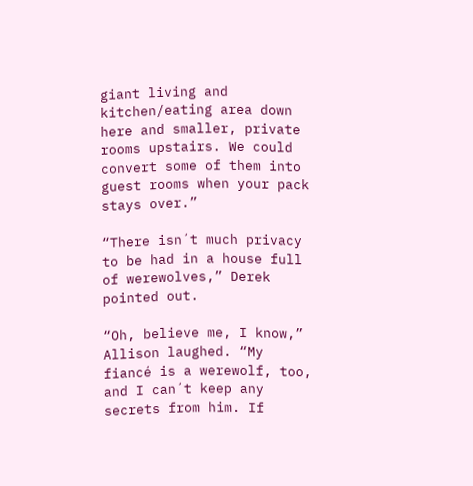giant living and kitchen/eating area down here and smaller, private rooms upstairs. We could convert some of them into guest rooms when your pack stays over.”

“There isn´t much privacy to be had in a house full of werewolves,” Derek pointed out.

“Oh, believe me, I know,” Allison laughed. “My fiancé is a werewolf, too, and I can´t keep any secrets from him. If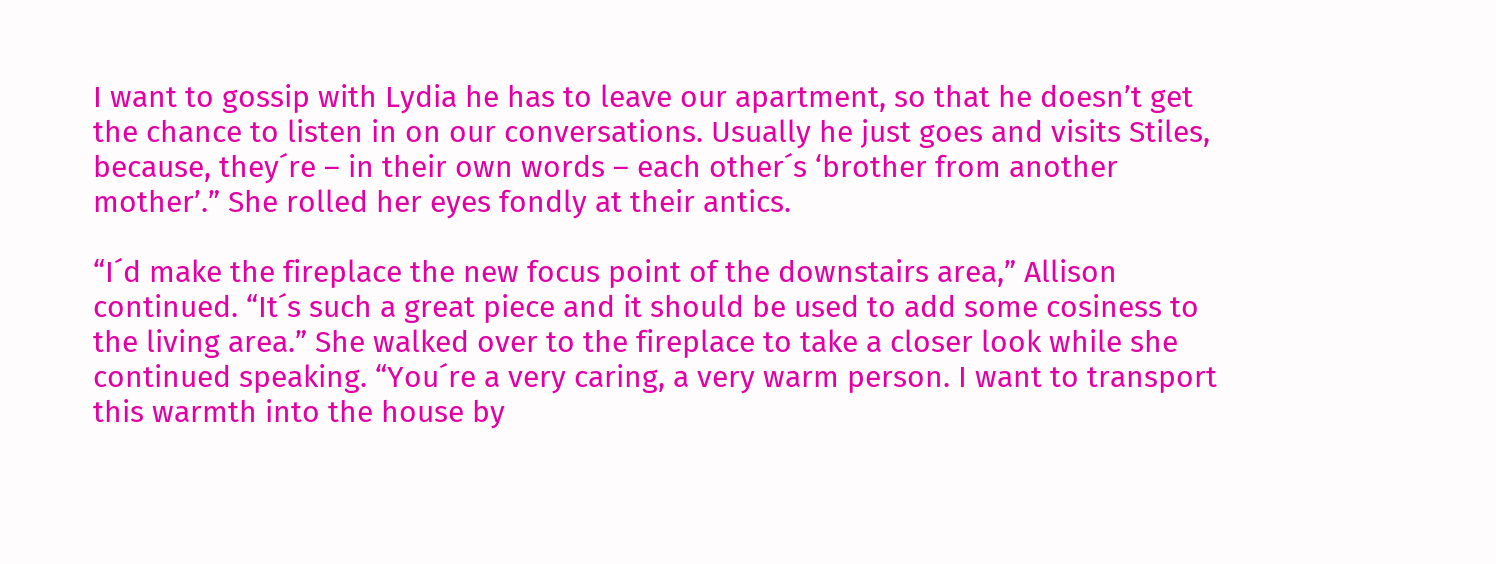I want to gossip with Lydia he has to leave our apartment, so that he doesn’t get the chance to listen in on our conversations. Usually he just goes and visits Stiles, because, they´re – in their own words – each other´s ‘brother from another mother’.” She rolled her eyes fondly at their antics.

“I´d make the fireplace the new focus point of the downstairs area,” Allison continued. “It´s such a great piece and it should be used to add some cosiness to the living area.” She walked over to the fireplace to take a closer look while she continued speaking. “You´re a very caring, a very warm person. I want to transport this warmth into the house by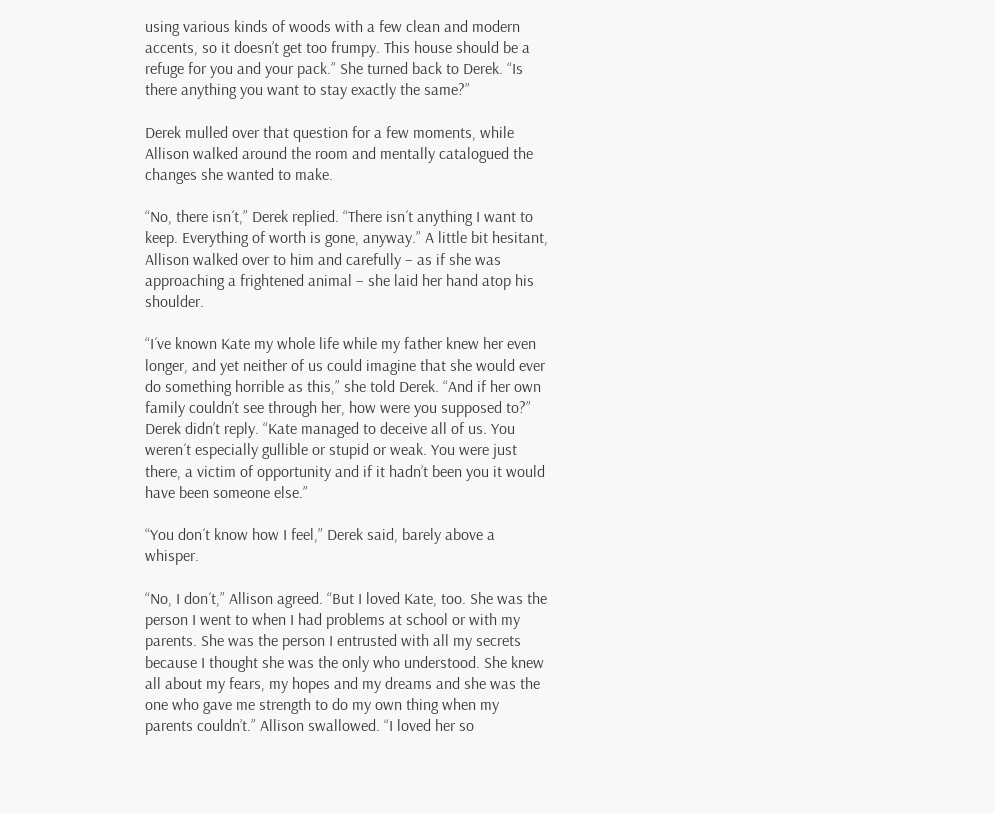using various kinds of woods with a few clean and modern accents, so it doesn’t get too frumpy. This house should be a refuge for you and your pack.” She turned back to Derek. “Is there anything you want to stay exactly the same?”

Derek mulled over that question for a few moments, while Allison walked around the room and mentally catalogued the changes she wanted to make.

“No, there isn´t,” Derek replied. “There isn´t anything I want to keep. Everything of worth is gone, anyway.” A little bit hesitant, Allison walked over to him and carefully – as if she was approaching a frightened animal – she laid her hand atop his shoulder.

“I´ve known Kate my whole life while my father knew her even longer, and yet neither of us could imagine that she would ever do something horrible as this,” she told Derek. “And if her own family couldn’t see through her, how were you supposed to?” Derek didn’t reply. “Kate managed to deceive all of us. You weren´t especially gullible or stupid or weak. You were just there, a victim of opportunity and if it hadn’t been you it would have been someone else.”

“You don´t know how I feel,” Derek said, barely above a whisper.

“No, I don´t,” Allison agreed. “But I loved Kate, too. She was the person I went to when I had problems at school or with my parents. She was the person I entrusted with all my secrets because I thought she was the only who understood. She knew all about my fears, my hopes and my dreams and she was the one who gave me strength to do my own thing when my parents couldn’t.” Allison swallowed. “I loved her so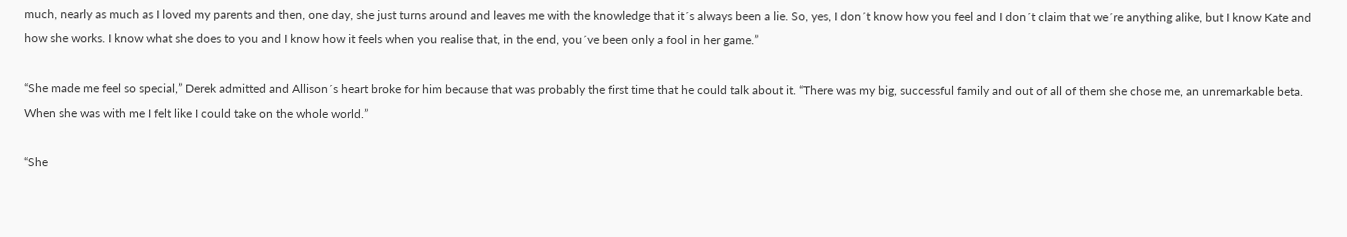much, nearly as much as I loved my parents and then, one day, she just turns around and leaves me with the knowledge that it´s always been a lie. So, yes, I don´t know how you feel and I don´t claim that we´re anything alike, but I know Kate and how she works. I know what she does to you and I know how it feels when you realise that, in the end, you´ve been only a fool in her game.”

“She made me feel so special,” Derek admitted and Allison´s heart broke for him because that was probably the first time that he could talk about it. “There was my big, successful family and out of all of them she chose me, an unremarkable beta. When she was with me I felt like I could take on the whole world.”

“She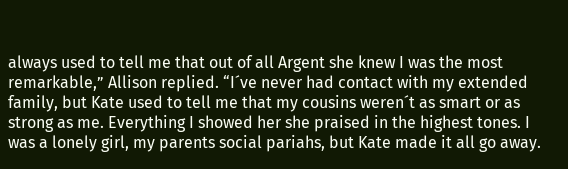always used to tell me that out of all Argent she knew I was the most remarkable,” Allison replied. “I´ve never had contact with my extended family, but Kate used to tell me that my cousins weren´t as smart or as strong as me. Everything I showed her she praised in the highest tones. I was a lonely girl, my parents social pariahs, but Kate made it all go away.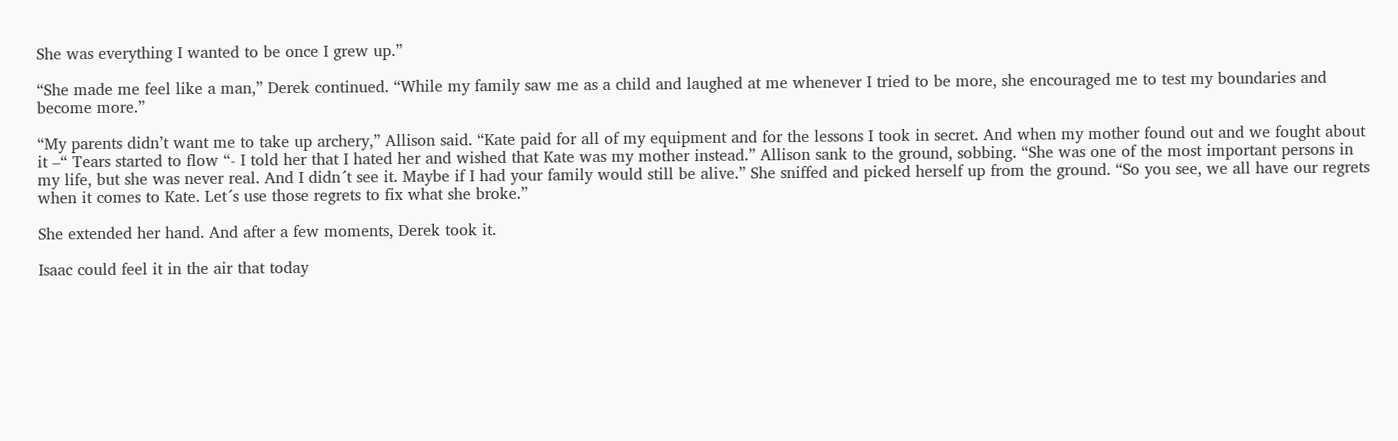She was everything I wanted to be once I grew up.”

“She made me feel like a man,” Derek continued. “While my family saw me as a child and laughed at me whenever I tried to be more, she encouraged me to test my boundaries and become more.”

“My parents didn’t want me to take up archery,” Allison said. “Kate paid for all of my equipment and for the lessons I took in secret. And when my mother found out and we fought about it –“ Tears started to flow “- I told her that I hated her and wished that Kate was my mother instead.” Allison sank to the ground, sobbing. “She was one of the most important persons in my life, but she was never real. And I didn´t see it. Maybe if I had your family would still be alive.” She sniffed and picked herself up from the ground. “So you see, we all have our regrets when it comes to Kate. Let´s use those regrets to fix what she broke.”

She extended her hand. And after a few moments, Derek took it.

Isaac could feel it in the air that today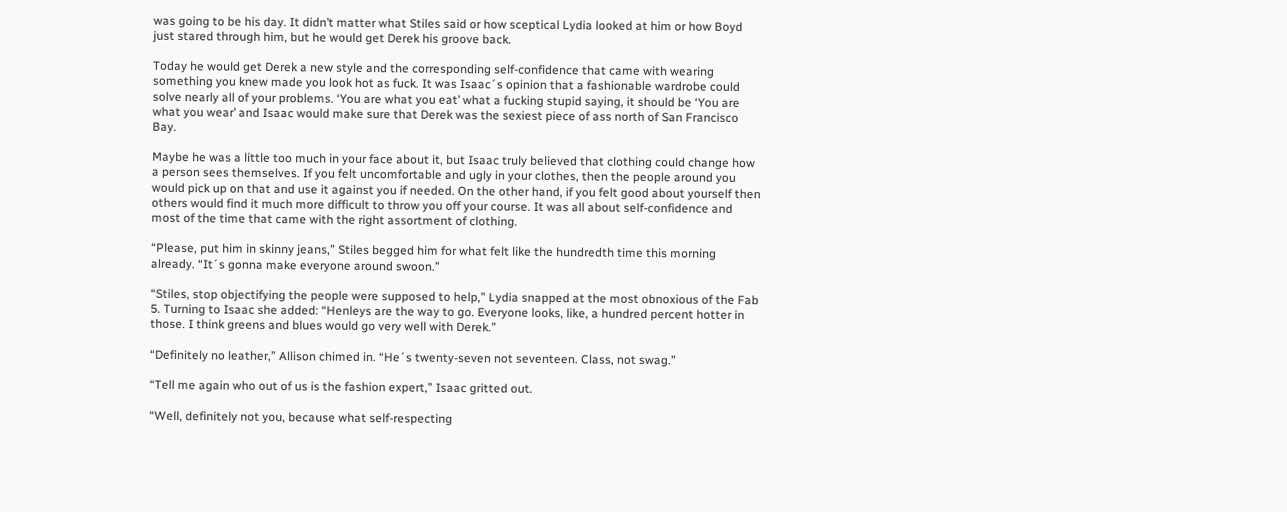was going to be his day. It didn’t matter what Stiles said or how sceptical Lydia looked at him or how Boyd just stared through him, but he would get Derek his groove back.

Today he would get Derek a new style and the corresponding self-confidence that came with wearing something you knew made you look hot as fuck. It was Isaac´s opinion that a fashionable wardrobe could solve nearly all of your problems. ‘You are what you eat’ what a fucking stupid saying, it should be ‘You are what you wear’ and Isaac would make sure that Derek was the sexiest piece of ass north of San Francisco Bay.

Maybe he was a little too much in your face about it, but Isaac truly believed that clothing could change how a person sees themselves. If you felt uncomfortable and ugly in your clothes, then the people around you would pick up on that and use it against you if needed. On the other hand, if you felt good about yourself then others would find it much more difficult to throw you off your course. It was all about self-confidence and most of the time that came with the right assortment of clothing.

“Please, put him in skinny jeans,” Stiles begged him for what felt like the hundredth time this morning already. “It´s gonna make everyone around swoon.”

“Stiles, stop objectifying the people were supposed to help,” Lydia snapped at the most obnoxious of the Fab 5. Turning to Isaac she added: “Henleys are the way to go. Everyone looks, like, a hundred percent hotter in those. I think greens and blues would go very well with Derek.”

“Definitely no leather,” Allison chimed in. “He´s twenty-seven not seventeen. Class, not swag.”

“Tell me again who out of us is the fashion expert,” Isaac gritted out.

“Well, definitely not you, because what self-respecting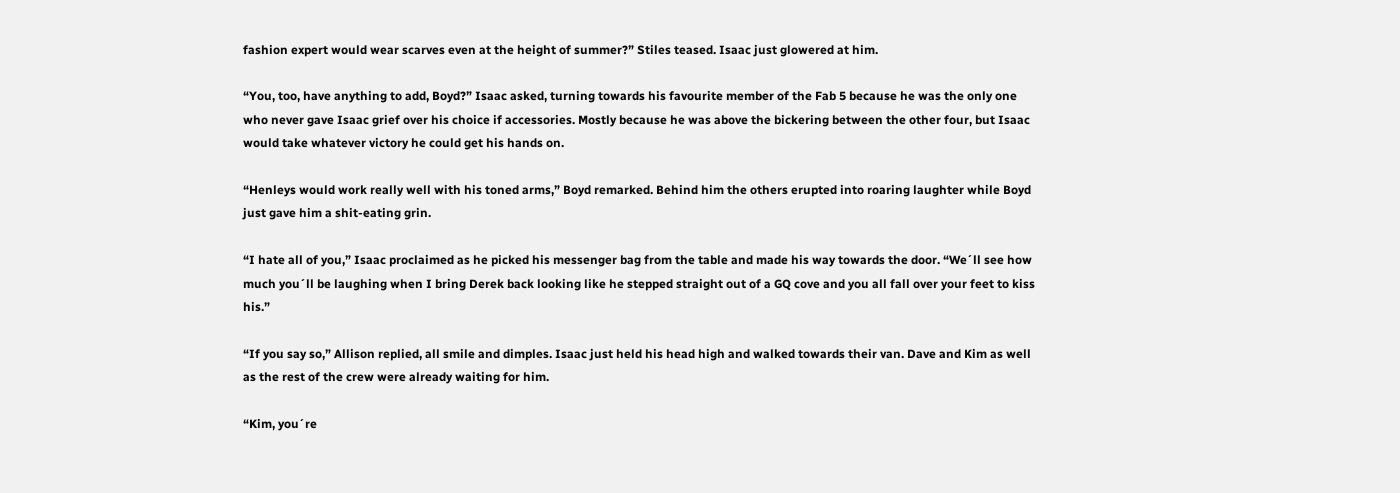fashion expert would wear scarves even at the height of summer?” Stiles teased. Isaac just glowered at him.

“You, too, have anything to add, Boyd?” Isaac asked, turning towards his favourite member of the Fab 5 because he was the only one who never gave Isaac grief over his choice if accessories. Mostly because he was above the bickering between the other four, but Isaac would take whatever victory he could get his hands on.

“Henleys would work really well with his toned arms,” Boyd remarked. Behind him the others erupted into roaring laughter while Boyd just gave him a shit-eating grin.

“I hate all of you,” Isaac proclaimed as he picked his messenger bag from the table and made his way towards the door. “We´ll see how much you´ll be laughing when I bring Derek back looking like he stepped straight out of a GQ cove and you all fall over your feet to kiss his.”

“If you say so,” Allison replied, all smile and dimples. Isaac just held his head high and walked towards their van. Dave and Kim as well as the rest of the crew were already waiting for him.

“Kim, you´re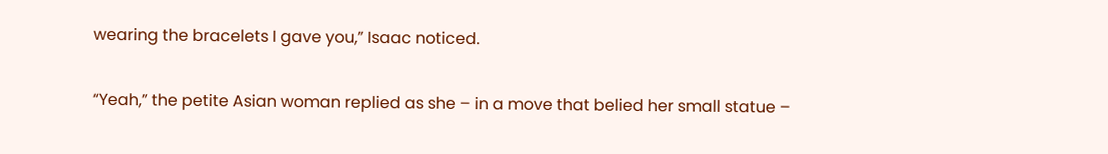wearing the bracelets I gave you,” Isaac noticed.

“Yeah,” the petite Asian woman replied as she – in a move that belied her small statue –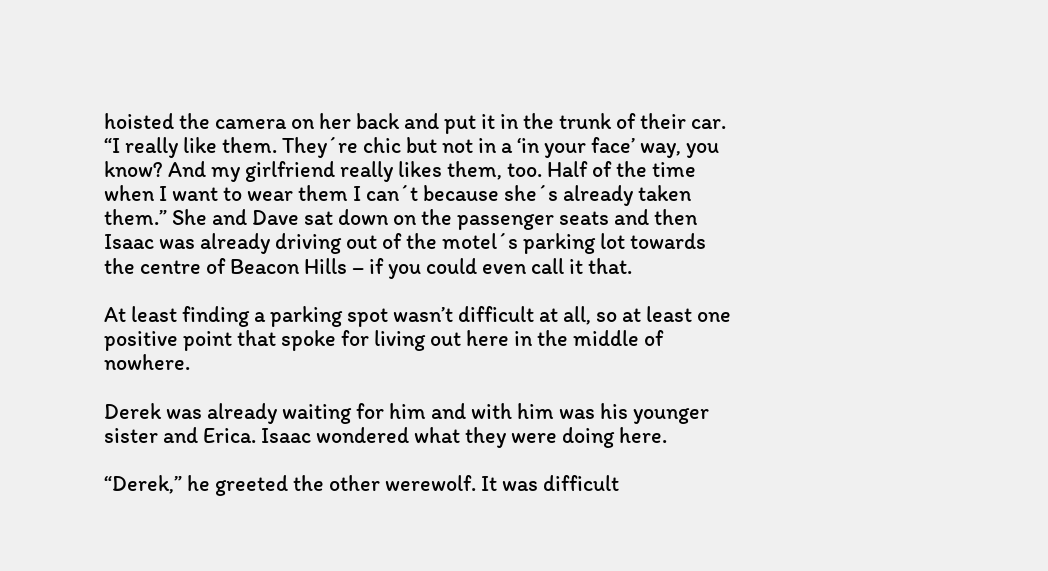hoisted the camera on her back and put it in the trunk of their car. “I really like them. They´re chic but not in a ‘in your face’ way, you know? And my girlfriend really likes them, too. Half of the time when I want to wear them I can´t because she´s already taken them.” She and Dave sat down on the passenger seats and then Isaac was already driving out of the motel´s parking lot towards the centre of Beacon Hills – if you could even call it that.

At least finding a parking spot wasn’t difficult at all, so at least one positive point that spoke for living out here in the middle of nowhere.

Derek was already waiting for him and with him was his younger sister and Erica. Isaac wondered what they were doing here.

“Derek,” he greeted the other werewolf. It was difficult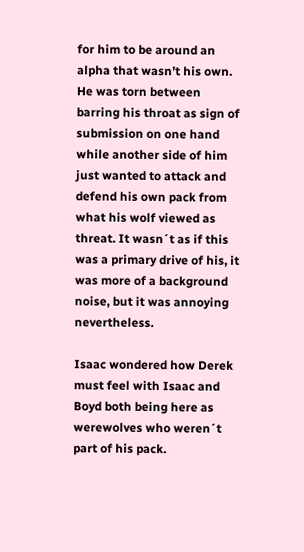for him to be around an alpha that wasn’t his own. He was torn between barring his throat as sign of submission on one hand while another side of him just wanted to attack and defend his own pack from what his wolf viewed as threat. It wasn´t as if this was a primary drive of his, it was more of a background noise, but it was annoying nevertheless.

Isaac wondered how Derek must feel with Isaac and Boyd both being here as werewolves who weren´t part of his pack.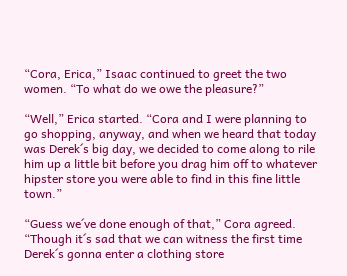“Cora, Erica,” Isaac continued to greet the two women. “To what do we owe the pleasure?”

“Well,” Erica started. “Cora and I were planning to go shopping, anyway, and when we heard that today was Derek´s big day, we decided to come along to rile him up a little bit before you drag him off to whatever hipster store you were able to find in this fine little town.”

“Guess we´ve done enough of that,” Cora agreed. “Though it´s sad that we can witness the first time Derek´s gonna enter a clothing store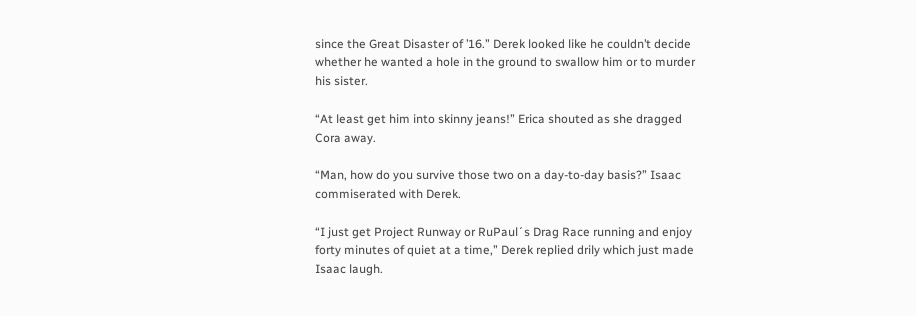since the Great Disaster of ’16.” Derek looked like he couldn’t decide whether he wanted a hole in the ground to swallow him or to murder his sister.

“At least get him into skinny jeans!” Erica shouted as she dragged Cora away.

“Man, how do you survive those two on a day-to-day basis?” Isaac commiserated with Derek.

“I just get Project Runway or RuPaul´s Drag Race running and enjoy forty minutes of quiet at a time,” Derek replied drily which just made Isaac laugh.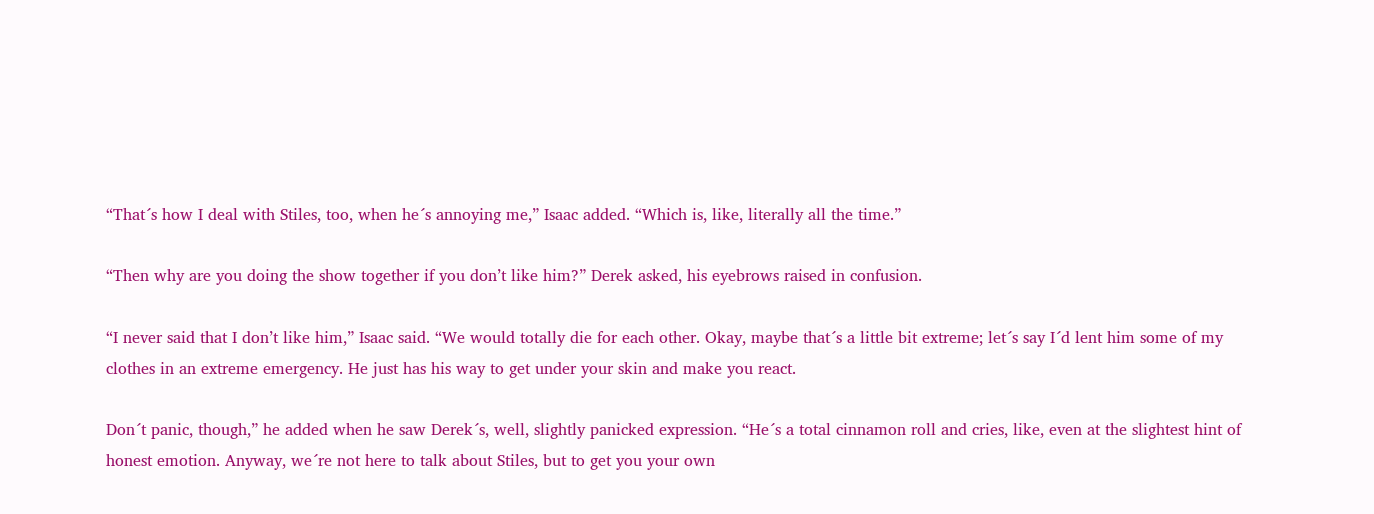“That´s how I deal with Stiles, too, when he´s annoying me,” Isaac added. “Which is, like, literally all the time.”

“Then why are you doing the show together if you don’t like him?” Derek asked, his eyebrows raised in confusion.

“I never said that I don’t like him,” Isaac said. “We would totally die for each other. Okay, maybe that´s a little bit extreme; let´s say I´d lent him some of my clothes in an extreme emergency. He just has his way to get under your skin and make you react.

Don´t panic, though,” he added when he saw Derek´s, well, slightly panicked expression. “He´s a total cinnamon roll and cries, like, even at the slightest hint of honest emotion. Anyway, we´re not here to talk about Stiles, but to get you your own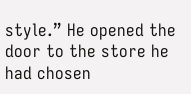style.” He opened the door to the store he had chosen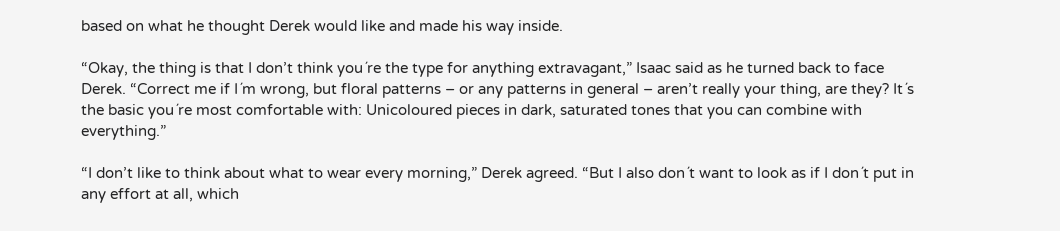based on what he thought Derek would like and made his way inside.

“Okay, the thing is that I don’t think you´re the type for anything extravagant,” Isaac said as he turned back to face Derek. “Correct me if I´m wrong, but floral patterns – or any patterns in general – aren’t really your thing, are they? It´s the basic you´re most comfortable with: Unicoloured pieces in dark, saturated tones that you can combine with everything.”

“I don’t like to think about what to wear every morning,” Derek agreed. “But I also don´t want to look as if I don´t put in any effort at all, which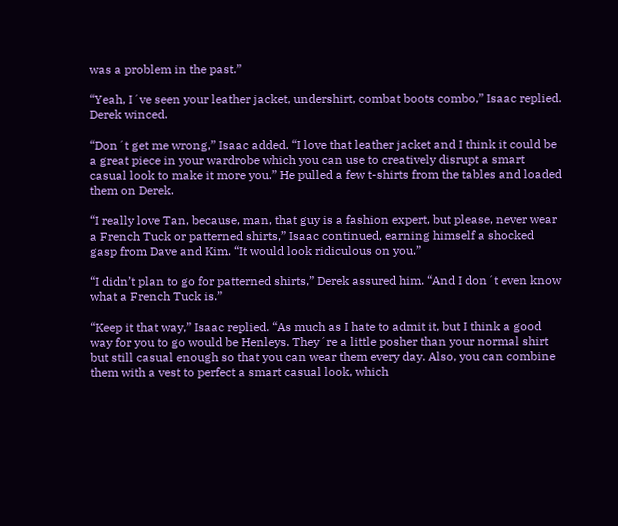was a problem in the past.”

“Yeah, I´ve seen your leather jacket, undershirt, combat boots combo,” Isaac replied. Derek winced.

“Don´t get me wrong,” Isaac added. “I love that leather jacket and I think it could be a great piece in your wardrobe which you can use to creatively disrupt a smart casual look to make it more you.” He pulled a few t-shirts from the tables and loaded them on Derek.

“I really love Tan, because, man, that guy is a fashion expert, but please, never wear a French Tuck or patterned shirts,” Isaac continued, earning himself a shocked gasp from Dave and Kim. “It would look ridiculous on you.”

“I didn’t plan to go for patterned shirts,” Derek assured him. “And I don´t even know what a French Tuck is.”

“Keep it that way,” Isaac replied. “As much as I hate to admit it, but I think a good way for you to go would be Henleys. They´re a little posher than your normal shirt but still casual enough so that you can wear them every day. Also, you can combine them with a vest to perfect a smart casual look, which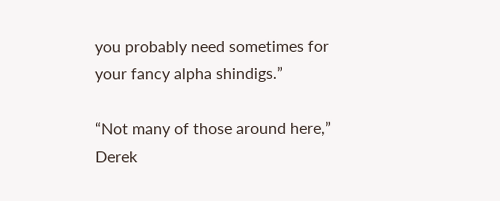you probably need sometimes for your fancy alpha shindigs.”

“Not many of those around here,” Derek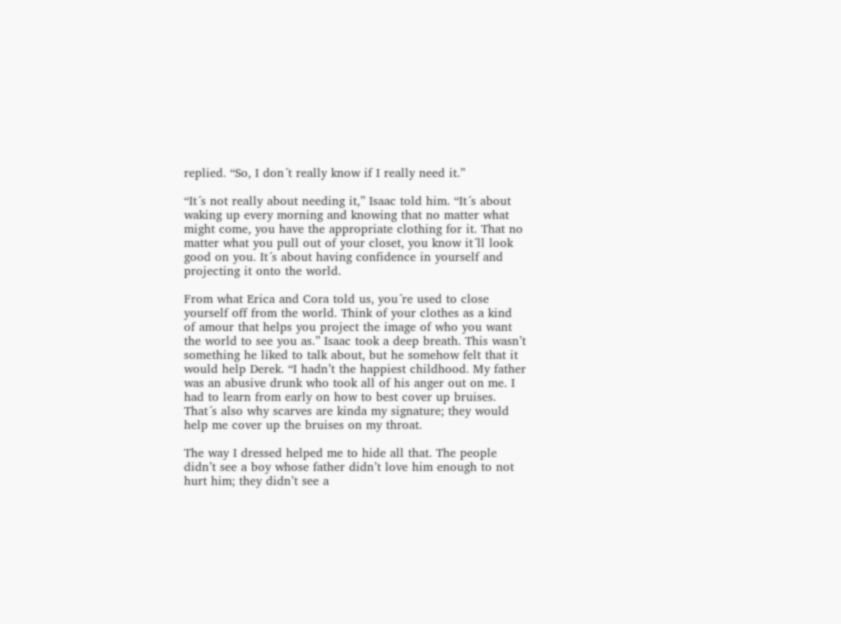replied. “So, I don´t really know if I really need it.”

“It´s not really about needing it,” Isaac told him. “It´s about waking up every morning and knowing that no matter what might come, you have the appropriate clothing for it. That no matter what you pull out of your closet, you know it´ll look good on you. It´s about having confidence in yourself and projecting it onto the world.

From what Erica and Cora told us, you´re used to close yourself off from the world. Think of your clothes as a kind of amour that helps you project the image of who you want the world to see you as.” Isaac took a deep breath. This wasn’t something he liked to talk about, but he somehow felt that it would help Derek. “I hadn’t the happiest childhood. My father was an abusive drunk who took all of his anger out on me. I had to learn from early on how to best cover up bruises. That´s also why scarves are kinda my signature; they would help me cover up the bruises on my throat.

The way I dressed helped me to hide all that. The people didn’t see a boy whose father didn’t love him enough to not hurt him; they didn’t see a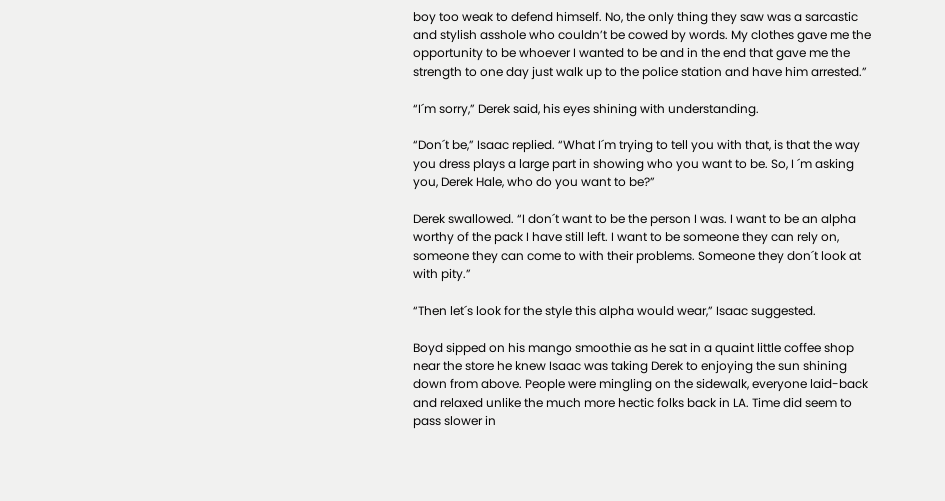boy too weak to defend himself. No, the only thing they saw was a sarcastic and stylish asshole who couldn’t be cowed by words. My clothes gave me the opportunity to be whoever I wanted to be and in the end that gave me the strength to one day just walk up to the police station and have him arrested.”

“I´m sorry,” Derek said, his eyes shining with understanding.

“Don´t be,” Isaac replied. “What I´m trying to tell you with that, is that the way you dress plays a large part in showing who you want to be. So, I ´m asking you, Derek Hale, who do you want to be?”

Derek swallowed. “I don´t want to be the person I was. I want to be an alpha worthy of the pack I have still left. I want to be someone they can rely on, someone they can come to with their problems. Someone they don´t look at with pity.”

“Then let´s look for the style this alpha would wear,” Isaac suggested.

Boyd sipped on his mango smoothie as he sat in a quaint little coffee shop near the store he knew Isaac was taking Derek to enjoying the sun shining down from above. People were mingling on the sidewalk, everyone laid-back and relaxed unlike the much more hectic folks back in LA. Time did seem to pass slower in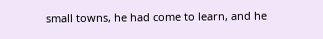small towns, he had come to learn, and he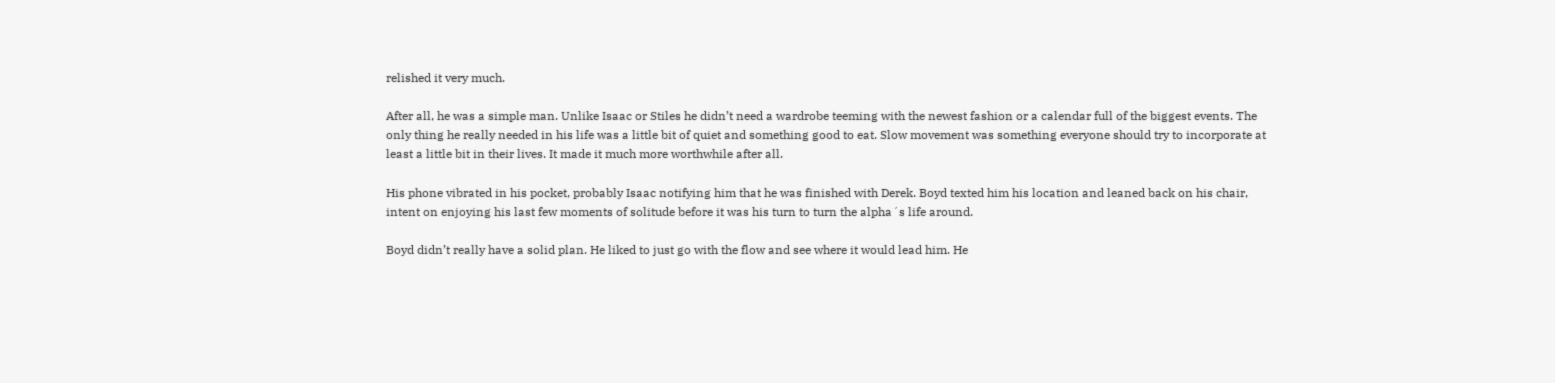relished it very much.

After all, he was a simple man. Unlike Isaac or Stiles he didn’t need a wardrobe teeming with the newest fashion or a calendar full of the biggest events. The only thing he really needed in his life was a little bit of quiet and something good to eat. Slow movement was something everyone should try to incorporate at least a little bit in their lives. It made it much more worthwhile after all.

His phone vibrated in his pocket, probably Isaac notifying him that he was finished with Derek. Boyd texted him his location and leaned back on his chair, intent on enjoying his last few moments of solitude before it was his turn to turn the alpha´s life around.

Boyd didn’t really have a solid plan. He liked to just go with the flow and see where it would lead him. He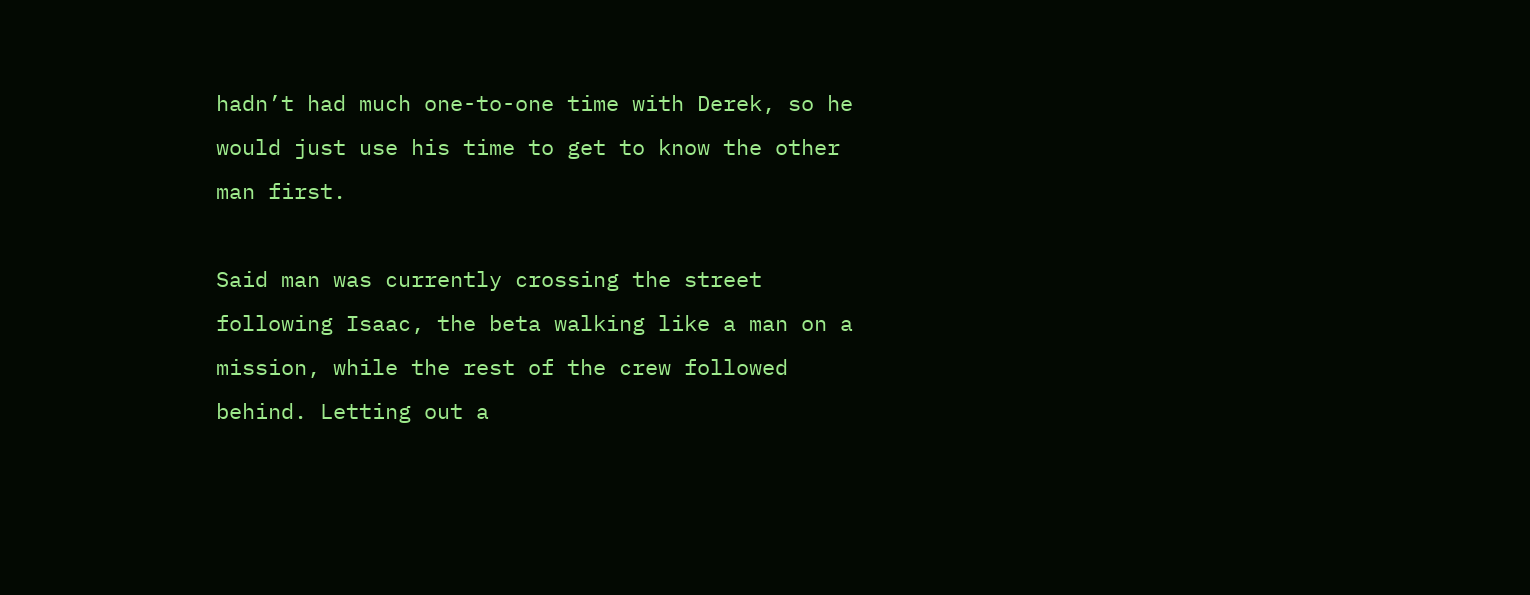hadn’t had much one-to-one time with Derek, so he would just use his time to get to know the other man first.

Said man was currently crossing the street following Isaac, the beta walking like a man on a mission, while the rest of the crew followed behind. Letting out a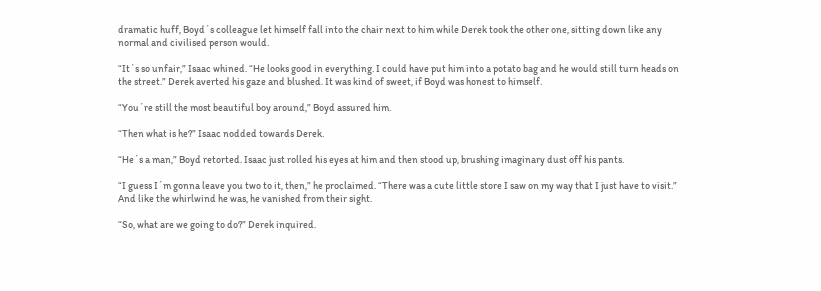dramatic huff, Boyd´s colleague let himself fall into the chair next to him while Derek took the other one, sitting down like any normal and civilised person would.

“It´s so unfair,” Isaac whined. “He looks good in everything. I could have put him into a potato bag and he would still turn heads on the street.” Derek averted his gaze and blushed. It was kind of sweet, if Boyd was honest to himself.

“You´re still the most beautiful boy around,” Boyd assured him.

“Then what is he?” Isaac nodded towards Derek.

“He´s a man,” Boyd retorted. Isaac just rolled his eyes at him and then stood up, brushing imaginary dust off his pants.

“I guess I´m gonna leave you two to it, then,” he proclaimed. “There was a cute little store I saw on my way that I just have to visit.” And like the whirlwind he was, he vanished from their sight.

“So, what are we going to do?” Derek inquired.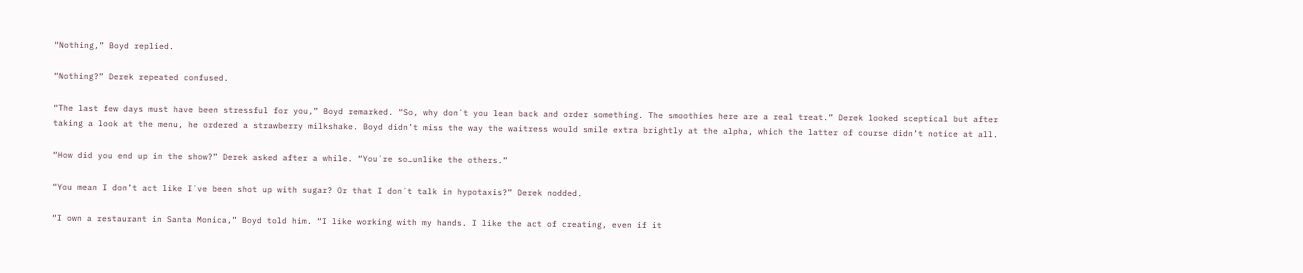“Nothing,” Boyd replied.

“Nothing?” Derek repeated confused.

“The last few days must have been stressful for you,” Boyd remarked. “So, why don´t you lean back and order something. The smoothies here are a real treat.” Derek looked sceptical but after taking a look at the menu, he ordered a strawberry milkshake. Boyd didn’t miss the way the waitress would smile extra brightly at the alpha, which the latter of course didn’t notice at all.

“How did you end up in the show?” Derek asked after a while. “You´re so…unlike the others.”

“You mean I don’t act like I´ve been shot up with sugar? Or that I don´t talk in hypotaxis?” Derek nodded.

“I own a restaurant in Santa Monica,” Boyd told him. “I like working with my hands. I like the act of creating, even if it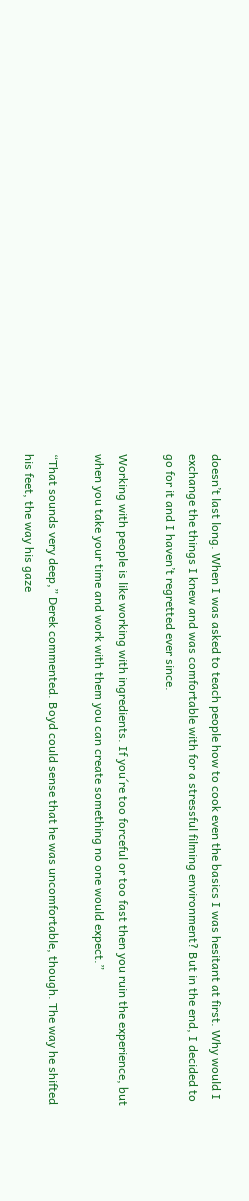doesn’t last long. When I was asked to teach people how to cook even the basics I was hesitant at first. Why would I exchange the things I knew and was comfortable with for a stressful filming environment? But in the end, I decided to go for it and I haven’t regretted ever since.

Working with people is like working with ingredients. If you´re too forceful or too fast then you ruin the experience, but when you take your time and work with them you can create something no one would expect.”

“That sounds very deep,” Derek commented. Boyd could sense that he was uncomfortable, though. The way he shifted his feet, the way his gaze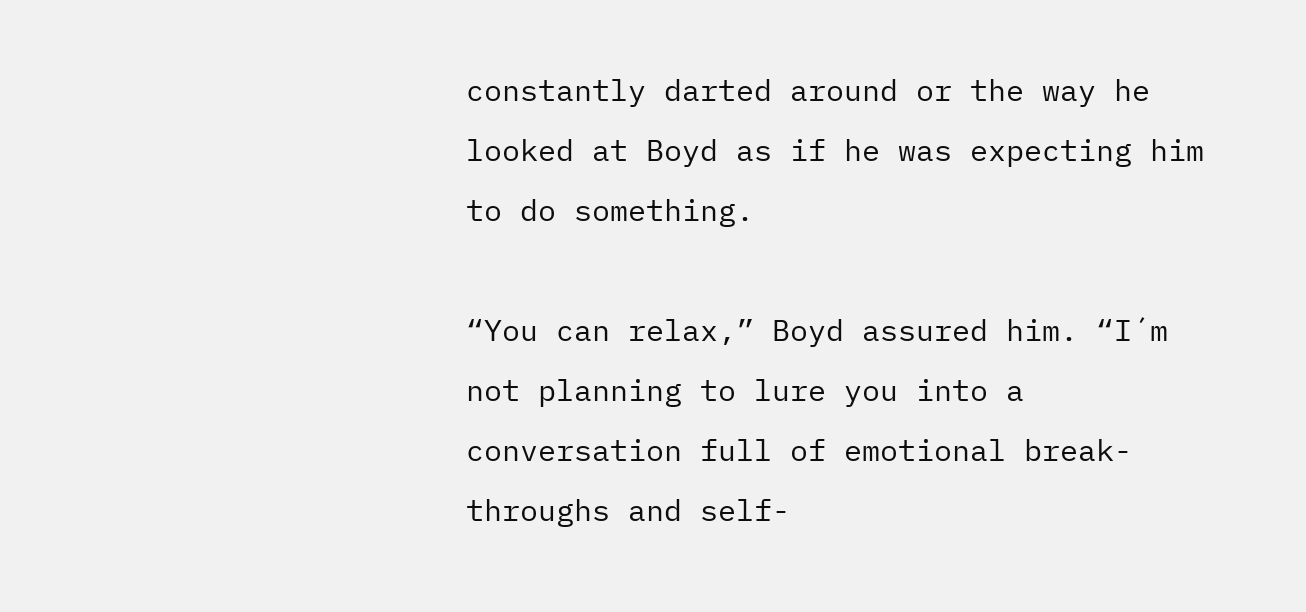constantly darted around or the way he looked at Boyd as if he was expecting him to do something.

“You can relax,” Boyd assured him. “I´m not planning to lure you into a conversation full of emotional break-throughs and self-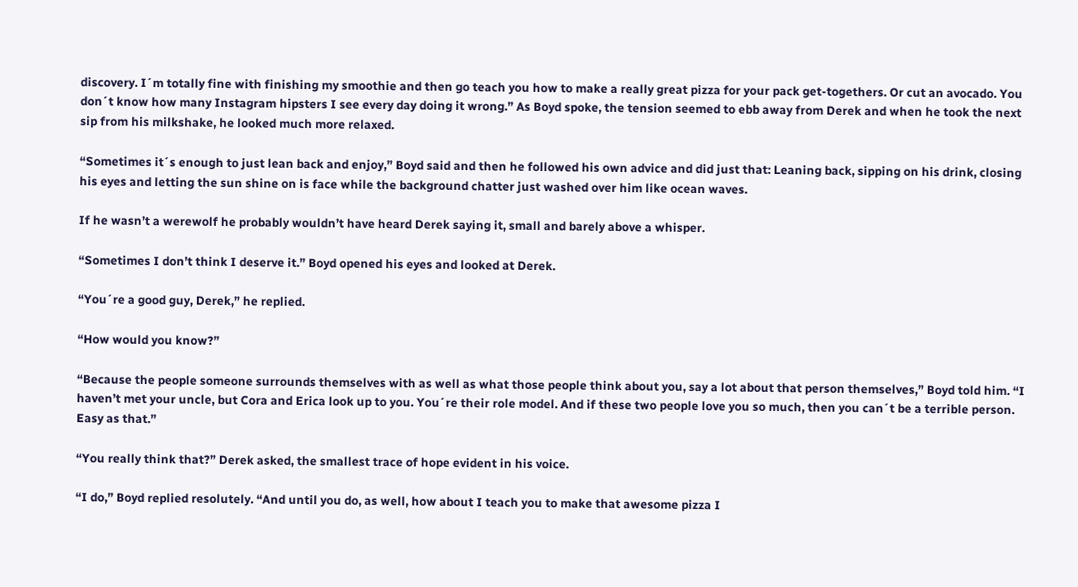discovery. I´m totally fine with finishing my smoothie and then go teach you how to make a really great pizza for your pack get-togethers. Or cut an avocado. You don´t know how many Instagram hipsters I see every day doing it wrong.” As Boyd spoke, the tension seemed to ebb away from Derek and when he took the next sip from his milkshake, he looked much more relaxed.

“Sometimes it´s enough to just lean back and enjoy,” Boyd said and then he followed his own advice and did just that: Leaning back, sipping on his drink, closing his eyes and letting the sun shine on is face while the background chatter just washed over him like ocean waves.

If he wasn’t a werewolf he probably wouldn’t have heard Derek saying it, small and barely above a whisper.

“Sometimes I don’t think I deserve it.” Boyd opened his eyes and looked at Derek.

“You´re a good guy, Derek,” he replied.

“How would you know?”

“Because the people someone surrounds themselves with as well as what those people think about you, say a lot about that person themselves,” Boyd told him. “I haven’t met your uncle, but Cora and Erica look up to you. You´re their role model. And if these two people love you so much, then you can´t be a terrible person. Easy as that.”

“You really think that?” Derek asked, the smallest trace of hope evident in his voice.

“I do,” Boyd replied resolutely. “And until you do, as well, how about I teach you to make that awesome pizza I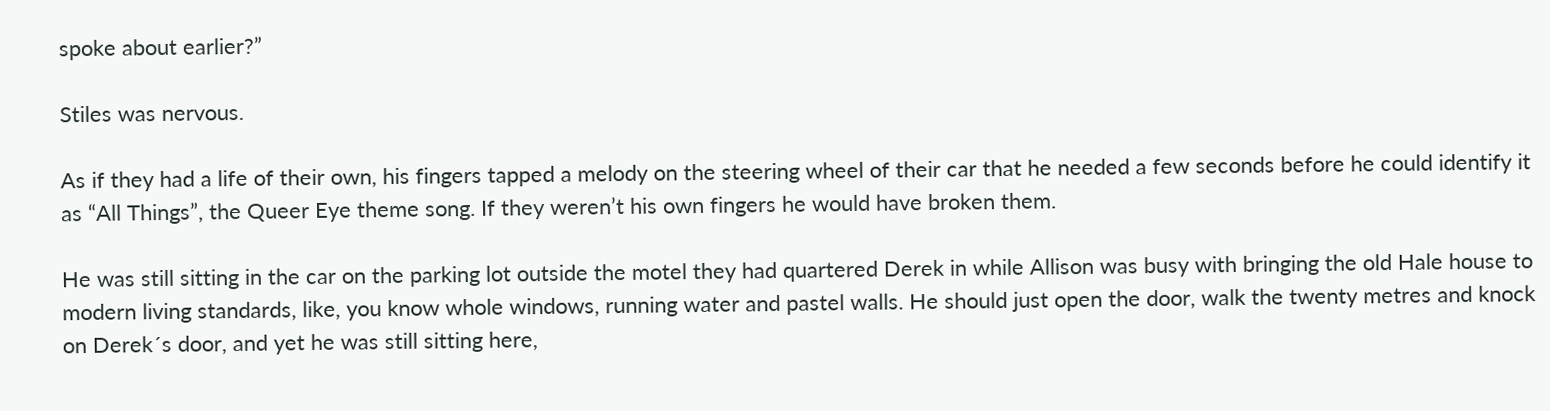spoke about earlier?”

Stiles was nervous.

As if they had a life of their own, his fingers tapped a melody on the steering wheel of their car that he needed a few seconds before he could identify it as “All Things”, the Queer Eye theme song. If they weren’t his own fingers he would have broken them.

He was still sitting in the car on the parking lot outside the motel they had quartered Derek in while Allison was busy with bringing the old Hale house to modern living standards, like, you know whole windows, running water and pastel walls. He should just open the door, walk the twenty metres and knock on Derek´s door, and yet he was still sitting here,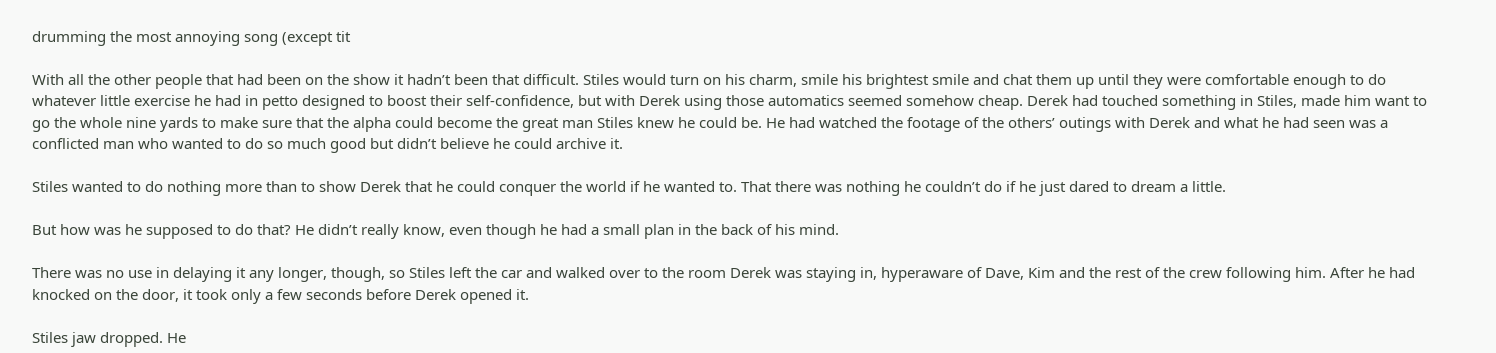drumming the most annoying song (except tit

With all the other people that had been on the show it hadn’t been that difficult. Stiles would turn on his charm, smile his brightest smile and chat them up until they were comfortable enough to do whatever little exercise he had in petto designed to boost their self-confidence, but with Derek using those automatics seemed somehow cheap. Derek had touched something in Stiles, made him want to go the whole nine yards to make sure that the alpha could become the great man Stiles knew he could be. He had watched the footage of the others’ outings with Derek and what he had seen was a conflicted man who wanted to do so much good but didn’t believe he could archive it.

Stiles wanted to do nothing more than to show Derek that he could conquer the world if he wanted to. That there was nothing he couldn’t do if he just dared to dream a little.

But how was he supposed to do that? He didn’t really know, even though he had a small plan in the back of his mind.

There was no use in delaying it any longer, though, so Stiles left the car and walked over to the room Derek was staying in, hyperaware of Dave, Kim and the rest of the crew following him. After he had knocked on the door, it took only a few seconds before Derek opened it.

Stiles jaw dropped. He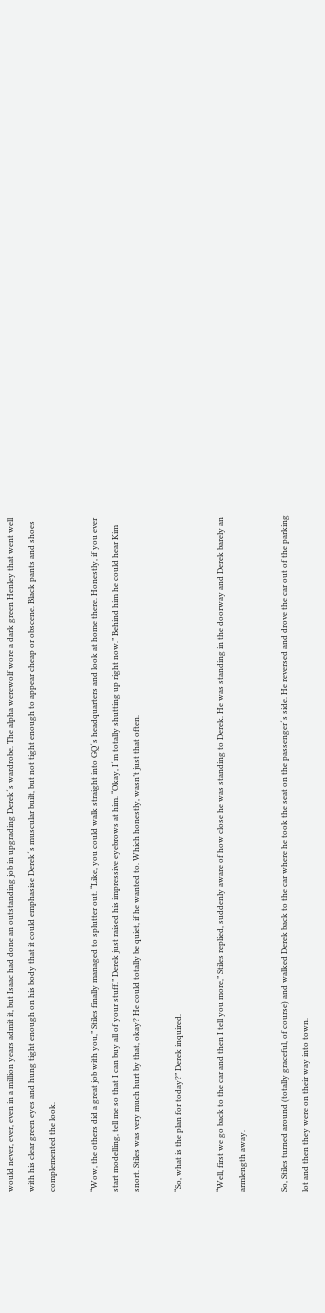would never, ever, even in a million years admit it, but Isaac had done an outstanding job in upgrading Derek´s wardrobe. The alpha werewolf wore a dark green Henley that went well with his clear green eyes and hung tight enough on his body that it could emphasise Derek´s muscular built, but not tight enough to appear cheap or obscene. Black pants and shoes complemented the look.

“Wow, the others did a great job with you,” Stiles finally managed to splutter out. “Like, you could walk straight into GQ´s headquarters and look at home there. Honestly, if you ever start modelling, tell me so that I can buy all of your stuff.” Derek just raised his impressive eyebrows at him. “Okay, I´m totally shutting up right now.” Behind him he could hear Kim snort. Stiles was very much hurt by that, okay? He could totally be quiet, if he wanted to. Which honestly, wasn’t just that often.

“So, what is the plan for today?” Derek inquired.

“Well, first we go back to the car and then I tell you more,” Stiles replied, suddenly aware of how close he was standing to Derek. He was standing in the doorway and Derek barely an armlength away.

So, Stiles turned around (totally graceful, of course) and walked Derek back to the car where he took the seat on the passenger´s side. He reversed and drove the car out of the parking lot and then they were on their way into town.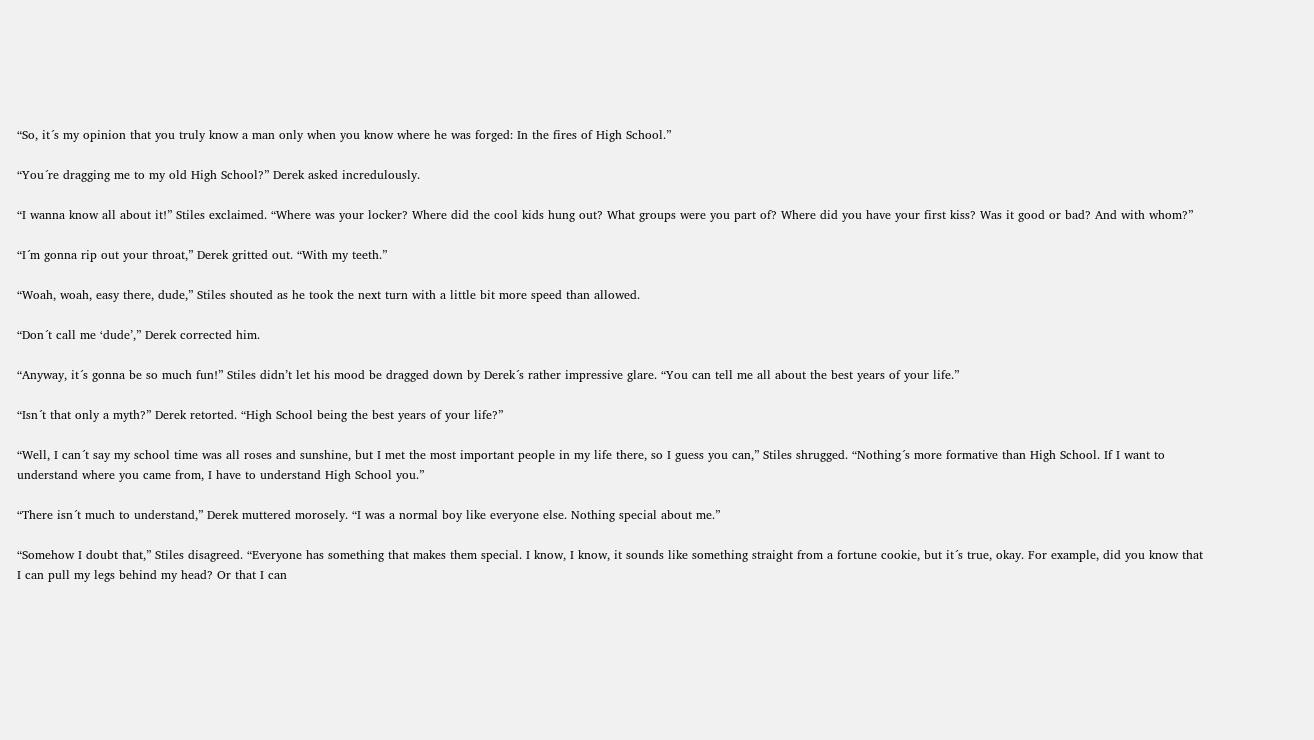“So, it´s my opinion that you truly know a man only when you know where he was forged: In the fires of High School.”

“You´re dragging me to my old High School?” Derek asked incredulously.

“I wanna know all about it!” Stiles exclaimed. “Where was your locker? Where did the cool kids hung out? What groups were you part of? Where did you have your first kiss? Was it good or bad? And with whom?”

“I´m gonna rip out your throat,” Derek gritted out. “With my teeth.”

“Woah, woah, easy there, dude,” Stiles shouted as he took the next turn with a little bit more speed than allowed.

“Don´t call me ‘dude’,” Derek corrected him.

“Anyway, it´s gonna be so much fun!” Stiles didn’t let his mood be dragged down by Derek´s rather impressive glare. “You can tell me all about the best years of your life.”

“Isn´t that only a myth?” Derek retorted. “High School being the best years of your life?”

“Well, I can´t say my school time was all roses and sunshine, but I met the most important people in my life there, so I guess you can,” Stiles shrugged. “Nothing´s more formative than High School. If I want to understand where you came from, I have to understand High School you.”

“There isn´t much to understand,” Derek muttered morosely. “I was a normal boy like everyone else. Nothing special about me.”

“Somehow I doubt that,” Stiles disagreed. “Everyone has something that makes them special. I know, I know, it sounds like something straight from a fortune cookie, but it´s true, okay. For example, did you know that I can pull my legs behind my head? Or that I can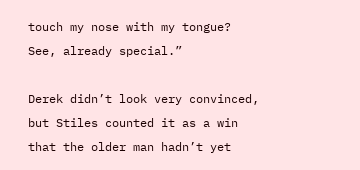touch my nose with my tongue? See, already special.”

Derek didn’t look very convinced, but Stiles counted it as a win that the older man hadn’t yet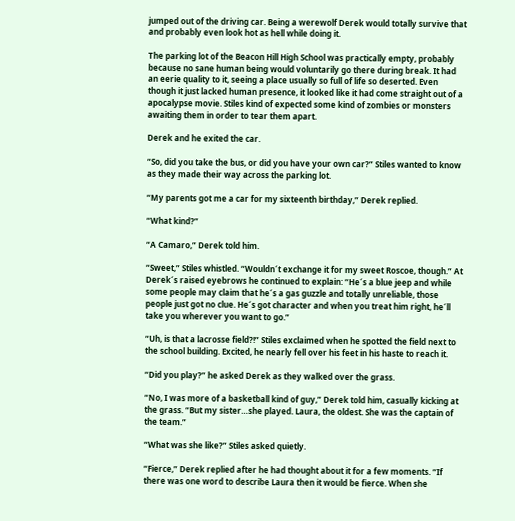jumped out of the driving car. Being a werewolf Derek would totally survive that and probably even look hot as hell while doing it.

The parking lot of the Beacon Hill High School was practically empty, probably because no sane human being would voluntarily go there during break. It had an eerie quality to it, seeing a place usually so full of life so deserted. Even though it just lacked human presence, it looked like it had come straight out of a apocalypse movie. Stiles kind of expected some kind of zombies or monsters awaiting them in order to tear them apart.

Derek and he exited the car.

“So, did you take the bus, or did you have your own car?” Stiles wanted to know as they made their way across the parking lot.

“My parents got me a car for my sixteenth birthday,” Derek replied.

“What kind?”

“A Camaro,” Derek told him.

“Sweet,” Stiles whistled. “Wouldn´t exchange it for my sweet Roscoe, though.” At Derek´s raised eyebrows he continued to explain: “He´s a blue jeep and while some people may claim that he´s a gas guzzle and totally unreliable, those people just got no clue. He´s got character and when you treat him right, he´ll take you wherever you want to go.”

“Uh, is that a lacrosse field?!” Stiles exclaimed when he spotted the field next to the school building. Excited, he nearly fell over his feet in his haste to reach it.

“Did you play?” he asked Derek as they walked over the grass.

“No, I was more of a basketball kind of guy,” Derek told him, casually kicking at the grass. “But my sister…she played. Laura, the oldest. She was the captain of the team.”

“What was she like?” Stiles asked quietly.

“Fierce,” Derek replied after he had thought about it for a few moments. “If there was one word to describe Laura then it would be fierce. When she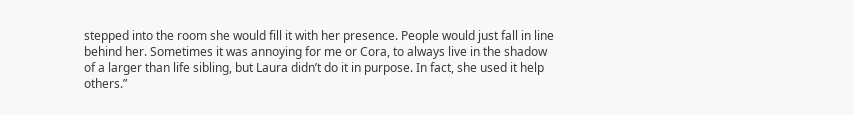stepped into the room she would fill it with her presence. People would just fall in line behind her. Sometimes it was annoying for me or Cora, to always live in the shadow of a larger than life sibling, but Laura didn’t do it in purpose. In fact, she used it help others.”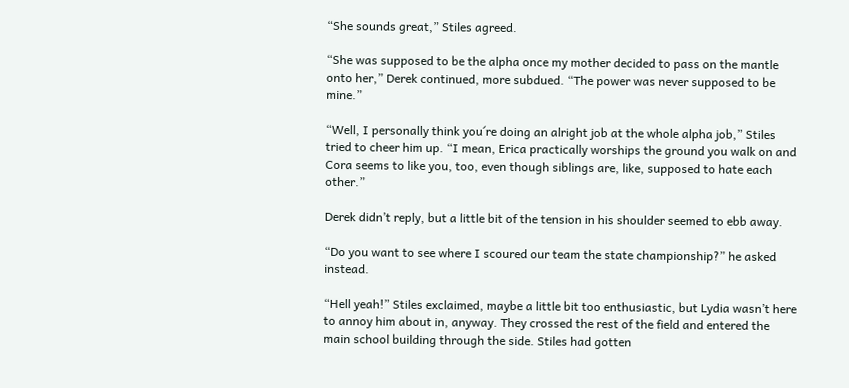“She sounds great,” Stiles agreed.

“She was supposed to be the alpha once my mother decided to pass on the mantle onto her,” Derek continued, more subdued. “The power was never supposed to be mine.”

“Well, I personally think you´re doing an alright job at the whole alpha job,” Stiles tried to cheer him up. “I mean, Erica practically worships the ground you walk on and Cora seems to like you, too, even though siblings are, like, supposed to hate each other.”

Derek didn’t reply, but a little bit of the tension in his shoulder seemed to ebb away.

“Do you want to see where I scoured our team the state championship?” he asked instead.

“Hell yeah!” Stiles exclaimed, maybe a little bit too enthusiastic, but Lydia wasn’t here to annoy him about in, anyway. They crossed the rest of the field and entered the main school building through the side. Stiles had gotten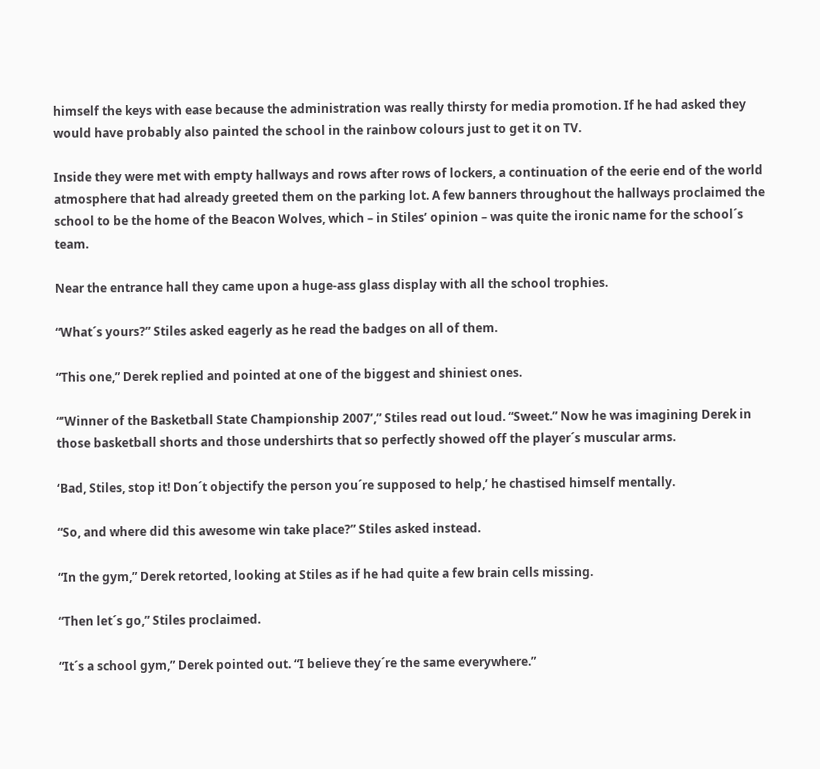himself the keys with ease because the administration was really thirsty for media promotion. If he had asked they would have probably also painted the school in the rainbow colours just to get it on TV.

Inside they were met with empty hallways and rows after rows of lockers, a continuation of the eerie end of the world atmosphere that had already greeted them on the parking lot. A few banners throughout the hallways proclaimed the school to be the home of the Beacon Wolves, which – in Stiles’ opinion – was quite the ironic name for the school´s team.

Near the entrance hall they came upon a huge-ass glass display with all the school trophies.

“What´s yours?” Stiles asked eagerly as he read the badges on all of them.

“This one,” Derek replied and pointed at one of the biggest and shiniest ones.

“’Winner of the Basketball State Championship 2007’,” Stiles read out loud. “Sweet.” Now he was imagining Derek in those basketball shorts and those undershirts that so perfectly showed off the player´s muscular arms.

‘Bad, Stiles, stop it! Don´t objectify the person you´re supposed to help,’ he chastised himself mentally.

“So, and where did this awesome win take place?” Stiles asked instead.

“In the gym,” Derek retorted, looking at Stiles as if he had quite a few brain cells missing.

“Then let´s go,” Stiles proclaimed.

“It´s a school gym,” Derek pointed out. “I believe they´re the same everywhere.”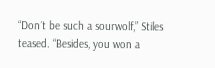“Don´t be such a sourwolf,” Stiles teased. “Besides, you won a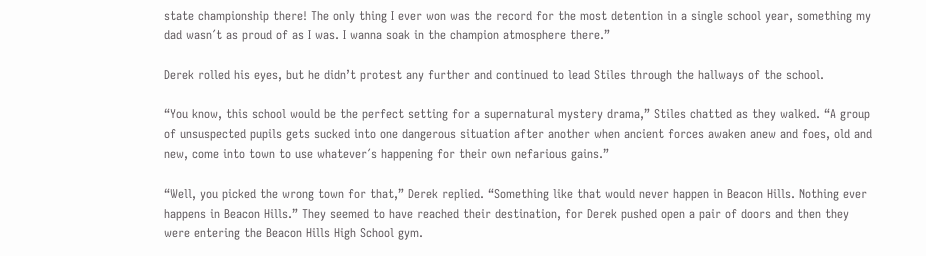state championship there! The only thing I ever won was the record for the most detention in a single school year, something my dad wasn´t as proud of as I was. I wanna soak in the champion atmosphere there.”

Derek rolled his eyes, but he didn’t protest any further and continued to lead Stiles through the hallways of the school.

“You know, this school would be the perfect setting for a supernatural mystery drama,” Stiles chatted as they walked. “A group of unsuspected pupils gets sucked into one dangerous situation after another when ancient forces awaken anew and foes, old and new, come into town to use whatever´s happening for their own nefarious gains.”

“Well, you picked the wrong town for that,” Derek replied. “Something like that would never happen in Beacon Hills. Nothing ever happens in Beacon Hills.” They seemed to have reached their destination, for Derek pushed open a pair of doors and then they were entering the Beacon Hills High School gym.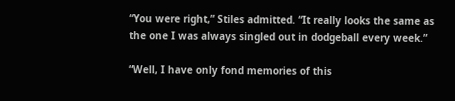“You were right,” Stiles admitted. “It really looks the same as the one I was always singled out in dodgeball every week.”

“Well, I have only fond memories of this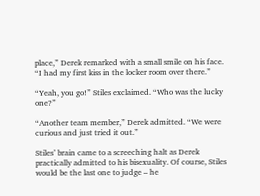place,” Derek remarked with a small smile on his face. “I had my first kiss in the locker room over there.”

“Yeah, you go!” Stiles exclaimed. “Who was the lucky one?”

“Another team member,” Derek admitted. “We were curious and just tried it out.”

Stiles’ brain came to a screeching halt as Derek practically admitted to his bisexuality. Of course, Stiles would be the last one to judge – he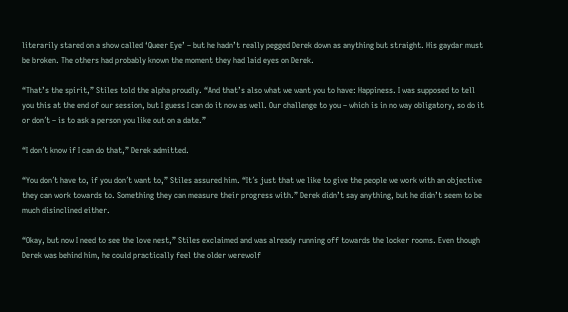literarily stared on a show called ‘Queer Eye’ – but he hadn’t really pegged Derek down as anything but straight. His gaydar must be broken. The others had probably known the moment they had laid eyes on Derek.

“That’s the spirit,” Stiles told the alpha proudly. “And that’s also what we want you to have: Happiness. I was supposed to tell you this at the end of our session, but I guess I can do it now as well. Our challenge to you – which is in no way obligatory, so do it or don´t – is to ask a person you like out on a date.”

“I don´t know if I can do that,” Derek admitted.

“You don´t have to, if you don´t want to,” Stiles assured him. “It´s just that we like to give the people we work with an objective they can work towards to. Something they can measure their progress with.” Derek didn’t say anything, but he didn’t seem to be much disinclined either.

“Okay, but now I need to see the love nest,” Stiles exclaimed and was already running off towards the locker rooms. Even though Derek was behind him, he could practically feel the older werewolf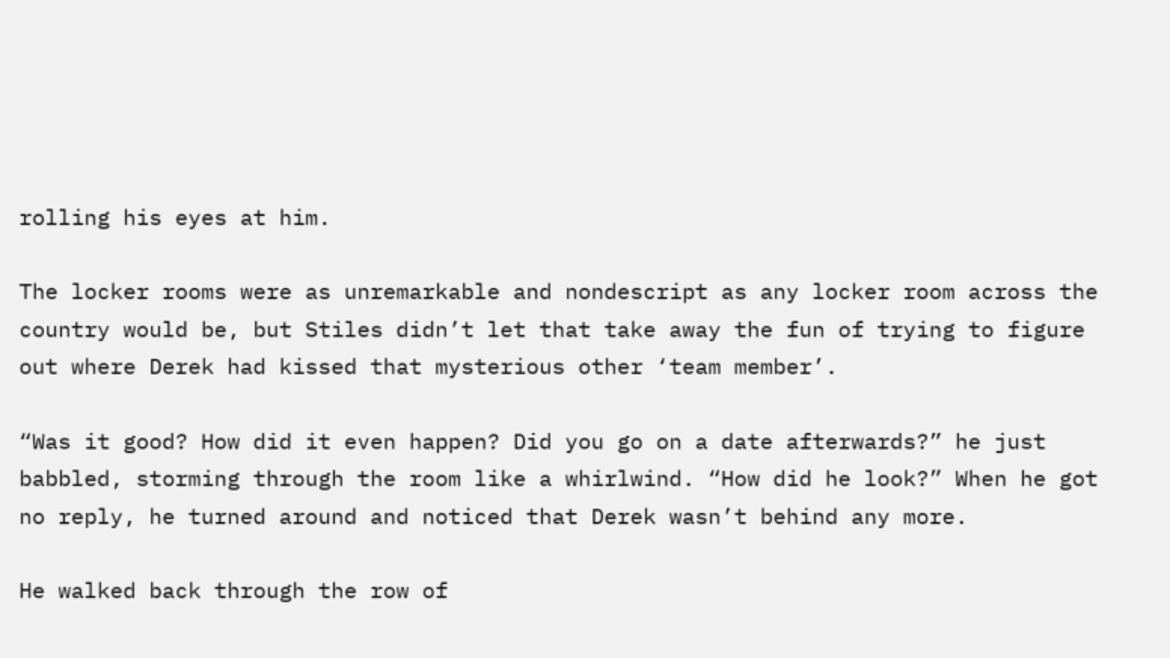rolling his eyes at him.

The locker rooms were as unremarkable and nondescript as any locker room across the country would be, but Stiles didn’t let that take away the fun of trying to figure out where Derek had kissed that mysterious other ‘team member’.

“Was it good? How did it even happen? Did you go on a date afterwards?” he just babbled, storming through the room like a whirlwind. “How did he look?” When he got no reply, he turned around and noticed that Derek wasn’t behind any more.

He walked back through the row of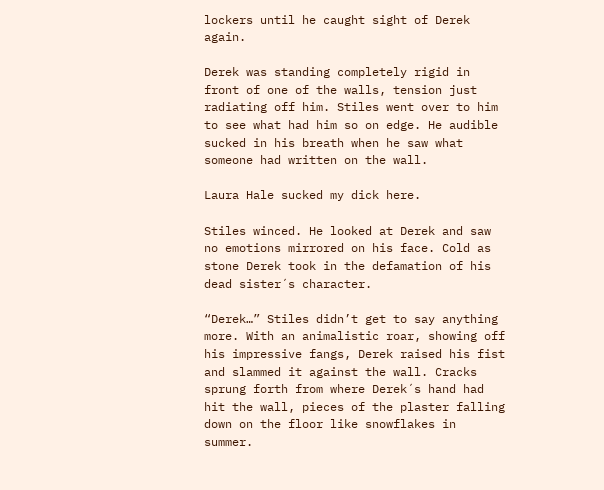lockers until he caught sight of Derek again.

Derek was standing completely rigid in front of one of the walls, tension just radiating off him. Stiles went over to him to see what had him so on edge. He audible sucked in his breath when he saw what someone had written on the wall.

Laura Hale sucked my dick here.

Stiles winced. He looked at Derek and saw no emotions mirrored on his face. Cold as stone Derek took in the defamation of his dead sister´s character.

“Derek…” Stiles didn’t get to say anything more. With an animalistic roar, showing off his impressive fangs, Derek raised his fist and slammed it against the wall. Cracks sprung forth from where Derek´s hand had hit the wall, pieces of the plaster falling down on the floor like snowflakes in summer.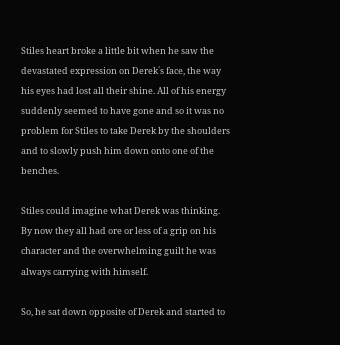Stiles heart broke a little bit when he saw the devastated expression on Derek´s face, the way his eyes had lost all their shine. All of his energy suddenly seemed to have gone and so it was no problem for Stiles to take Derek by the shoulders and to slowly push him down onto one of the benches.

Stiles could imagine what Derek was thinking. By now they all had ore or less of a grip on his character and the overwhelming guilt he was always carrying with himself.

So, he sat down opposite of Derek and started to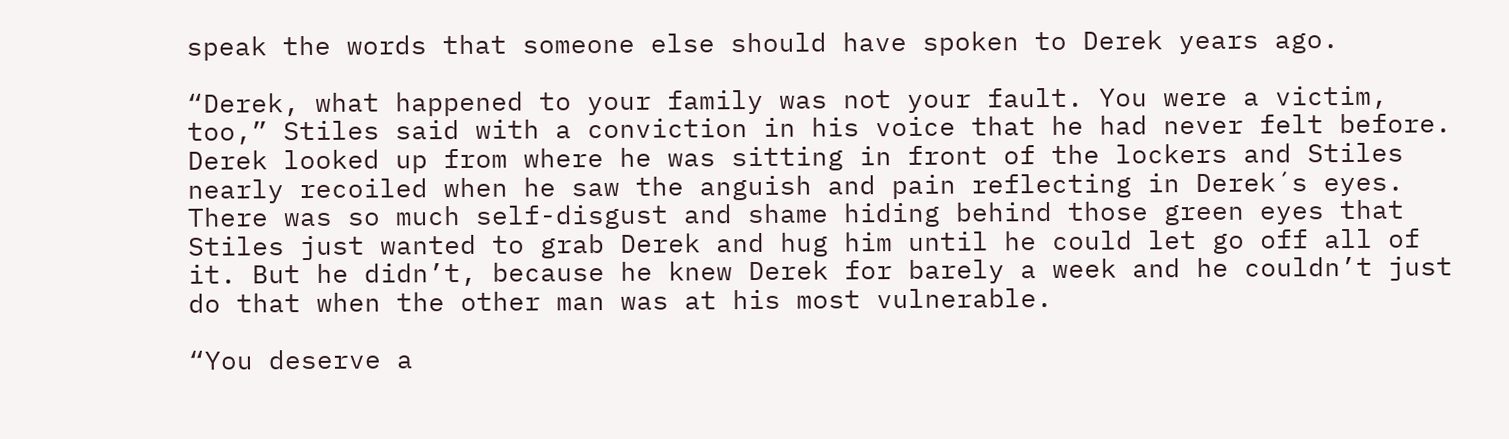speak the words that someone else should have spoken to Derek years ago.

“Derek, what happened to your family was not your fault. You were a victim, too,” Stiles said with a conviction in his voice that he had never felt before. Derek looked up from where he was sitting in front of the lockers and Stiles nearly recoiled when he saw the anguish and pain reflecting in Derek´s eyes. There was so much self-disgust and shame hiding behind those green eyes that Stiles just wanted to grab Derek and hug him until he could let go off all of it. But he didn’t, because he knew Derek for barely a week and he couldn’t just do that when the other man was at his most vulnerable.

“You deserve a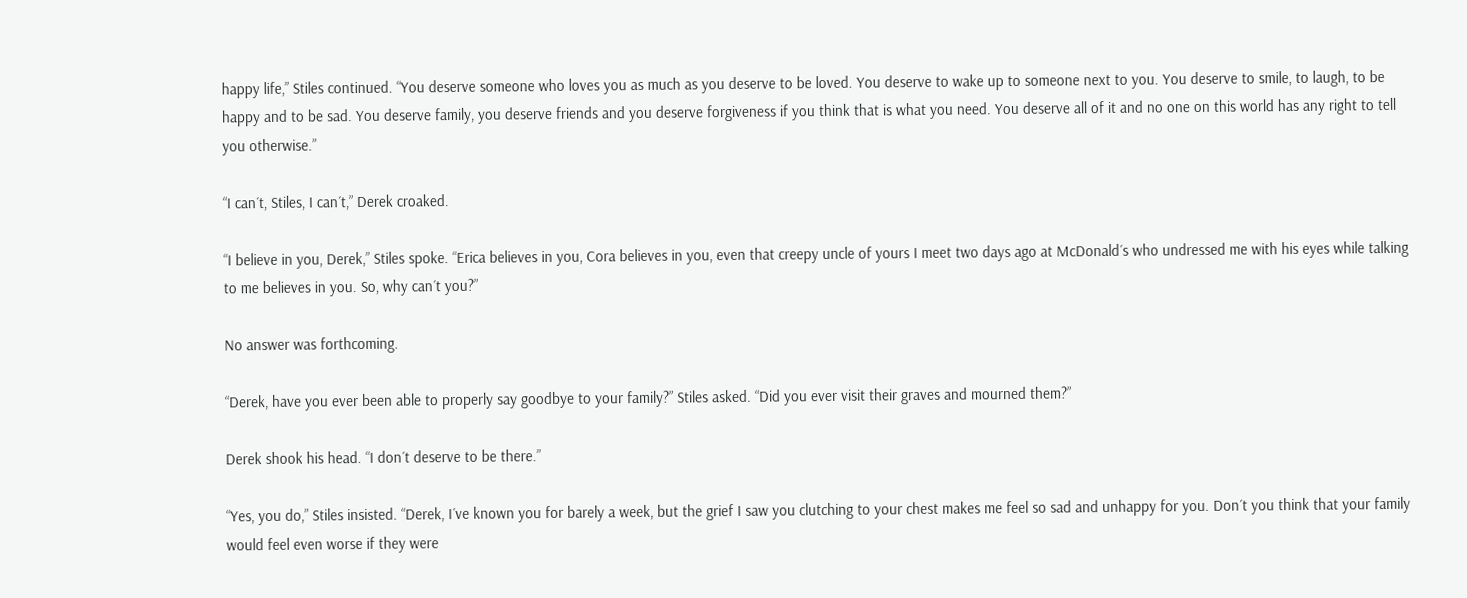happy life,” Stiles continued. “You deserve someone who loves you as much as you deserve to be loved. You deserve to wake up to someone next to you. You deserve to smile, to laugh, to be happy and to be sad. You deserve family, you deserve friends and you deserve forgiveness if you think that is what you need. You deserve all of it and no one on this world has any right to tell you otherwise.”

“I can´t, Stiles, I can´t,” Derek croaked.

“I believe in you, Derek,” Stiles spoke. “Erica believes in you, Cora believes in you, even that creepy uncle of yours I meet two days ago at McDonald´s who undressed me with his eyes while talking to me believes in you. So, why can´t you?”

No answer was forthcoming.

“Derek, have you ever been able to properly say goodbye to your family?” Stiles asked. “Did you ever visit their graves and mourned them?”

Derek shook his head. “I don´t deserve to be there.”

“Yes, you do,” Stiles insisted. “Derek, I´ve known you for barely a week, but the grief I saw you clutching to your chest makes me feel so sad and unhappy for you. Don´t you think that your family would feel even worse if they were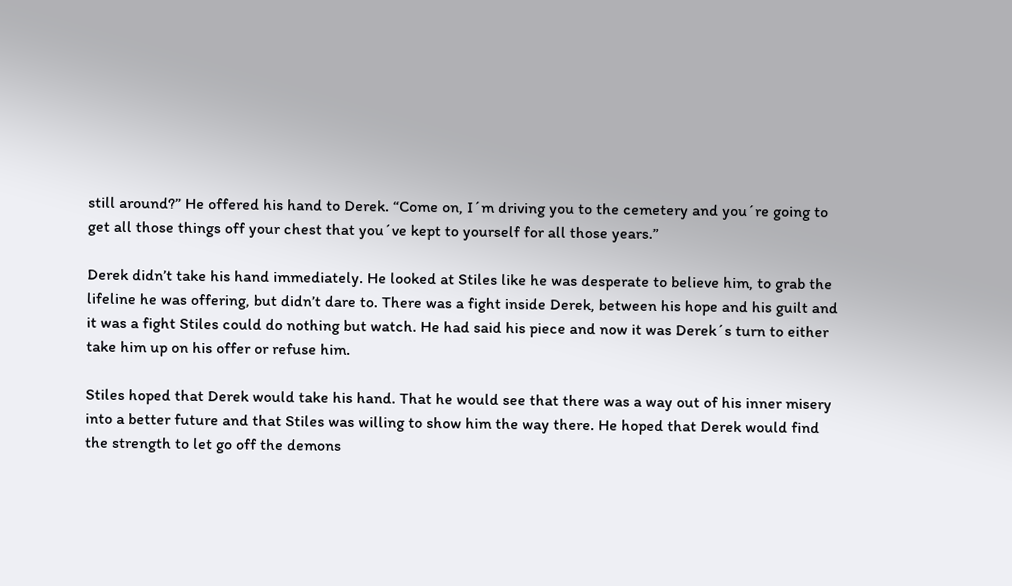still around?” He offered his hand to Derek. “Come on, I´m driving you to the cemetery and you´re going to get all those things off your chest that you´ve kept to yourself for all those years.”

Derek didn’t take his hand immediately. He looked at Stiles like he was desperate to believe him, to grab the lifeline he was offering, but didn’t dare to. There was a fight inside Derek, between his hope and his guilt and it was a fight Stiles could do nothing but watch. He had said his piece and now it was Derek´s turn to either take him up on his offer or refuse him.

Stiles hoped that Derek would take his hand. That he would see that there was a way out of his inner misery into a better future and that Stiles was willing to show him the way there. He hoped that Derek would find the strength to let go off the demons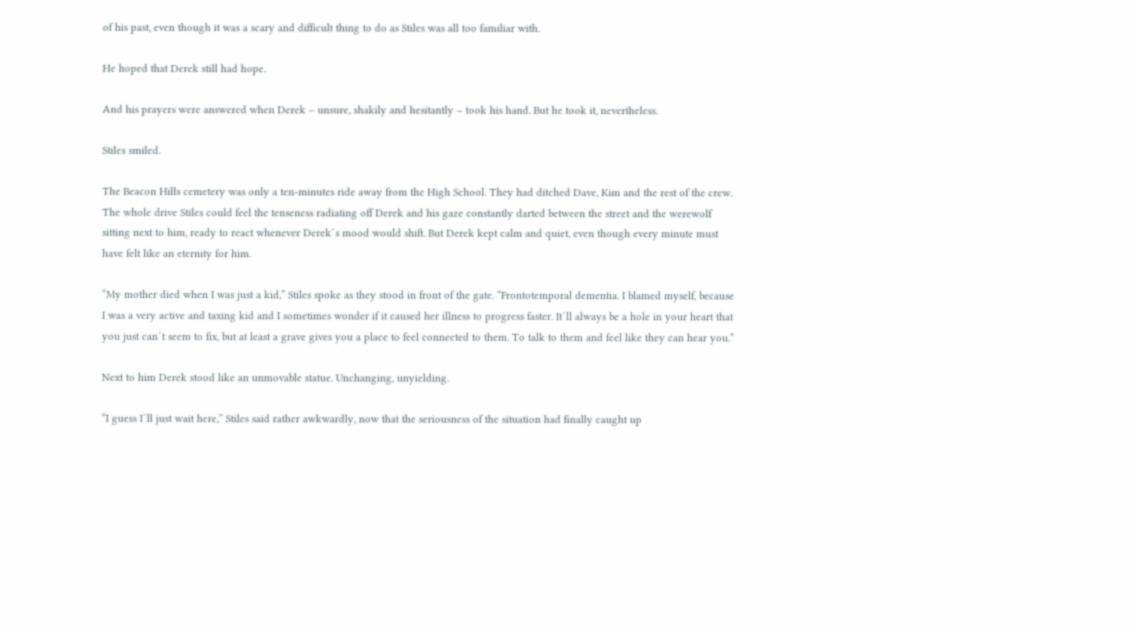of his past, even though it was a scary and difficult thing to do as Stiles was all too familiar with.

He hoped that Derek still had hope.

And his prayers were answered when Derek – unsure, shakily and hesitantly – took his hand. But he took it, nevertheless.

Stiles smiled.

The Beacon Hills cemetery was only a ten-minutes ride away from the High School. They had ditched Dave, Kim and the rest of the crew. The whole drive Stiles could feel the tenseness radiating off Derek and his gaze constantly darted between the street and the werewolf sitting next to him, ready to react whenever Derek´s mood would shift. But Derek kept calm and quiet, even though every minute must have felt like an eternity for him.

“My mother died when I was just a kid,” Stiles spoke as they stood in front of the gate. “Frontotemporal dementia. I blamed myself, because I was a very active and taxing kid and I sometimes wonder if it caused her illness to progress faster. It´ll always be a hole in your heart that you just can´t seem to fix, but at least a grave gives you a place to feel connected to them. To talk to them and feel like they can hear you.”

Next to him Derek stood like an unmovable statue. Unchanging, unyielding.

“I guess I´ll just wait here,” Stiles said rather awkwardly, now that the seriousness of the situation had finally caught up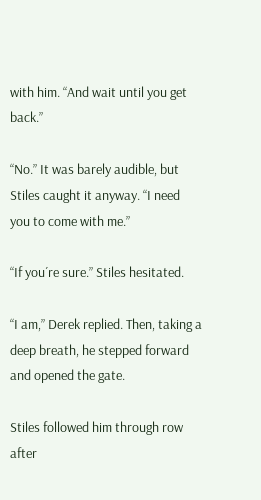with him. “And wait until you get back.”

“No.” It was barely audible, but Stiles caught it anyway. “I need you to come with me.”

“If you´re sure.” Stiles hesitated.

“I am,” Derek replied. Then, taking a deep breath, he stepped forward and opened the gate.

Stiles followed him through row after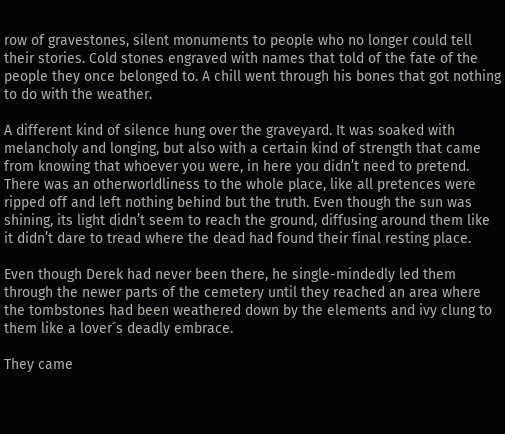row of gravestones, silent monuments to people who no longer could tell their stories. Cold stones engraved with names that told of the fate of the people they once belonged to. A chill went through his bones that got nothing to do with the weather.

A different kind of silence hung over the graveyard. It was soaked with melancholy and longing, but also with a certain kind of strength that came from knowing that whoever you were, in here you didn’t need to pretend. There was an otherworldliness to the whole place, like all pretences were ripped off and left nothing behind but the truth. Even though the sun was shining, its light didn’t seem to reach the ground, diffusing around them like it didn’t dare to tread where the dead had found their final resting place.

Even though Derek had never been there, he single-mindedly led them through the newer parts of the cemetery until they reached an area where the tombstones had been weathered down by the elements and ivy clung to them like a lover´s deadly embrace.

They came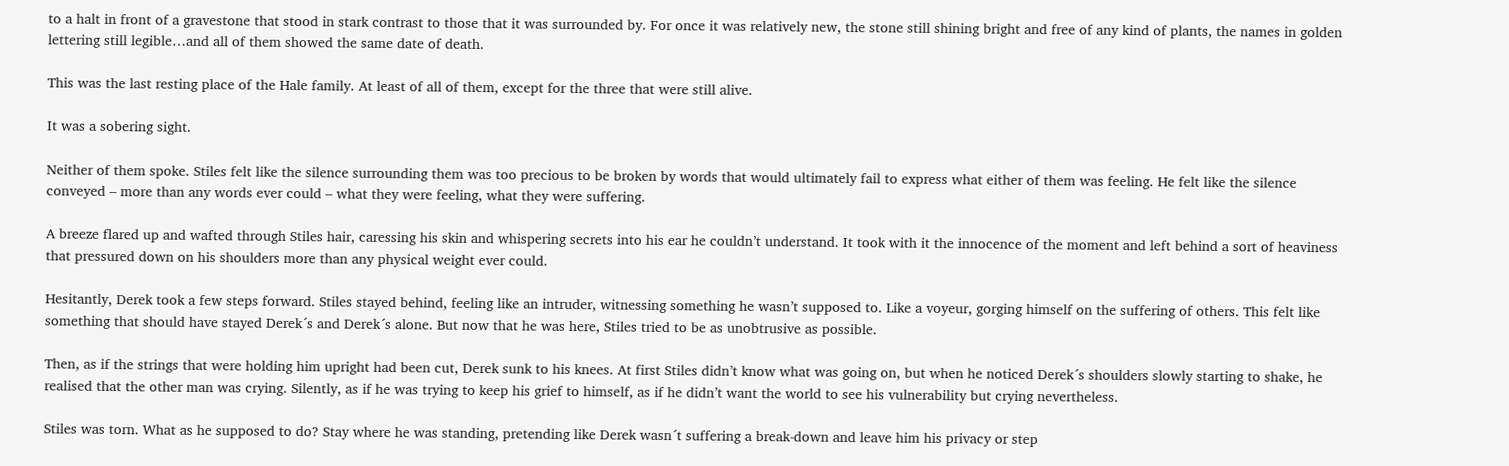to a halt in front of a gravestone that stood in stark contrast to those that it was surrounded by. For once it was relatively new, the stone still shining bright and free of any kind of plants, the names in golden lettering still legible…and all of them showed the same date of death.

This was the last resting place of the Hale family. At least of all of them, except for the three that were still alive.

It was a sobering sight.

Neither of them spoke. Stiles felt like the silence surrounding them was too precious to be broken by words that would ultimately fail to express what either of them was feeling. He felt like the silence conveyed – more than any words ever could – what they were feeling, what they were suffering.

A breeze flared up and wafted through Stiles hair, caressing his skin and whispering secrets into his ear he couldn’t understand. It took with it the innocence of the moment and left behind a sort of heaviness that pressured down on his shoulders more than any physical weight ever could.

Hesitantly, Derek took a few steps forward. Stiles stayed behind, feeling like an intruder, witnessing something he wasn’t supposed to. Like a voyeur, gorging himself on the suffering of others. This felt like something that should have stayed Derek´s and Derek´s alone. But now that he was here, Stiles tried to be as unobtrusive as possible.

Then, as if the strings that were holding him upright had been cut, Derek sunk to his knees. At first Stiles didn’t know what was going on, but when he noticed Derek´s shoulders slowly starting to shake, he realised that the other man was crying. Silently, as if he was trying to keep his grief to himself, as if he didn’t want the world to see his vulnerability but crying nevertheless.

Stiles was torn. What as he supposed to do? Stay where he was standing, pretending like Derek wasn´t suffering a break-down and leave him his privacy or step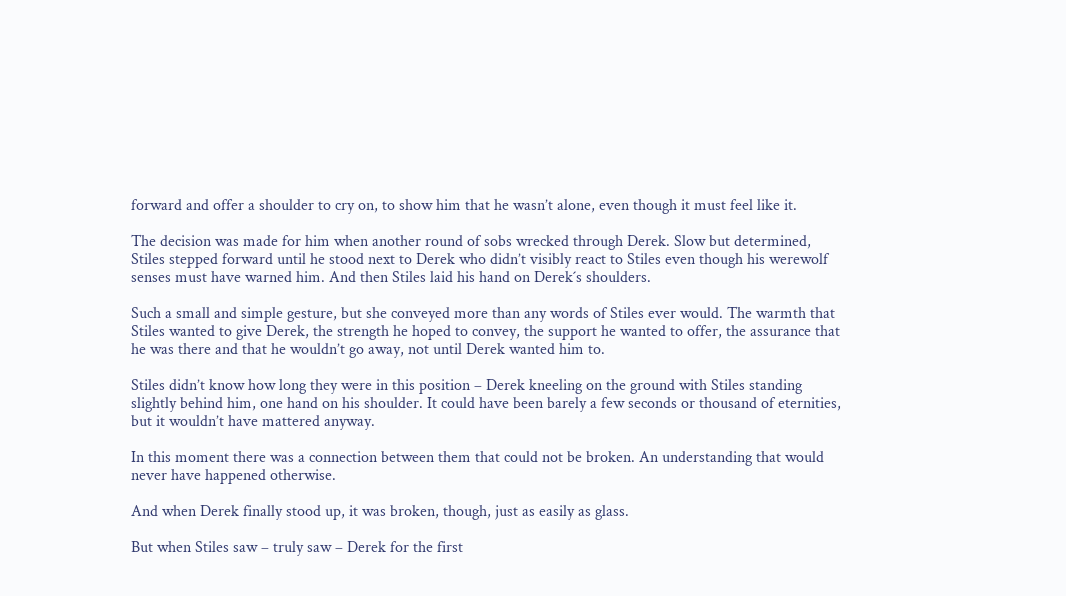forward and offer a shoulder to cry on, to show him that he wasn’t alone, even though it must feel like it.

The decision was made for him when another round of sobs wrecked through Derek. Slow but determined, Stiles stepped forward until he stood next to Derek who didn’t visibly react to Stiles even though his werewolf senses must have warned him. And then Stiles laid his hand on Derek´s shoulders.

Such a small and simple gesture, but she conveyed more than any words of Stiles ever would. The warmth that Stiles wanted to give Derek, the strength he hoped to convey, the support he wanted to offer, the assurance that he was there and that he wouldn’t go away, not until Derek wanted him to.

Stiles didn’t know how long they were in this position – Derek kneeling on the ground with Stiles standing slightly behind him, one hand on his shoulder. It could have been barely a few seconds or thousand of eternities, but it wouldn’t have mattered anyway.

In this moment there was a connection between them that could not be broken. An understanding that would never have happened otherwise.

And when Derek finally stood up, it was broken, though, just as easily as glass.

But when Stiles saw – truly saw – Derek for the first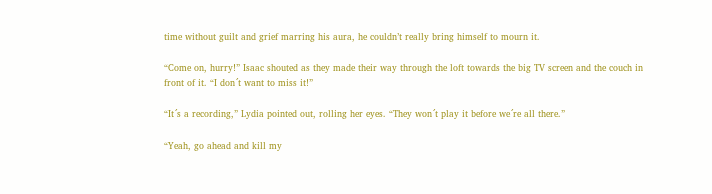time without guilt and grief marring his aura, he couldn’t really bring himself to mourn it.

“Come on, hurry!” Isaac shouted as they made their way through the loft towards the big TV screen and the couch in front of it. “I don´t want to miss it!”

“It´s a recording,” Lydia pointed out, rolling her eyes. “They won´t play it before we´re all there.”

“Yeah, go ahead and kill my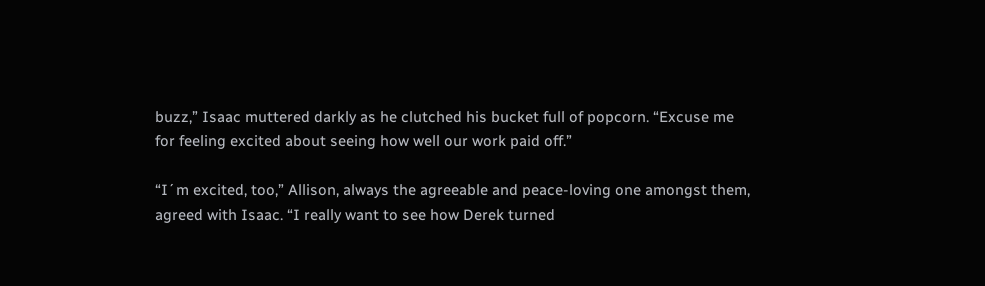buzz,” Isaac muttered darkly as he clutched his bucket full of popcorn. “Excuse me for feeling excited about seeing how well our work paid off.”

“I´m excited, too,” Allison, always the agreeable and peace-loving one amongst them, agreed with Isaac. “I really want to see how Derek turned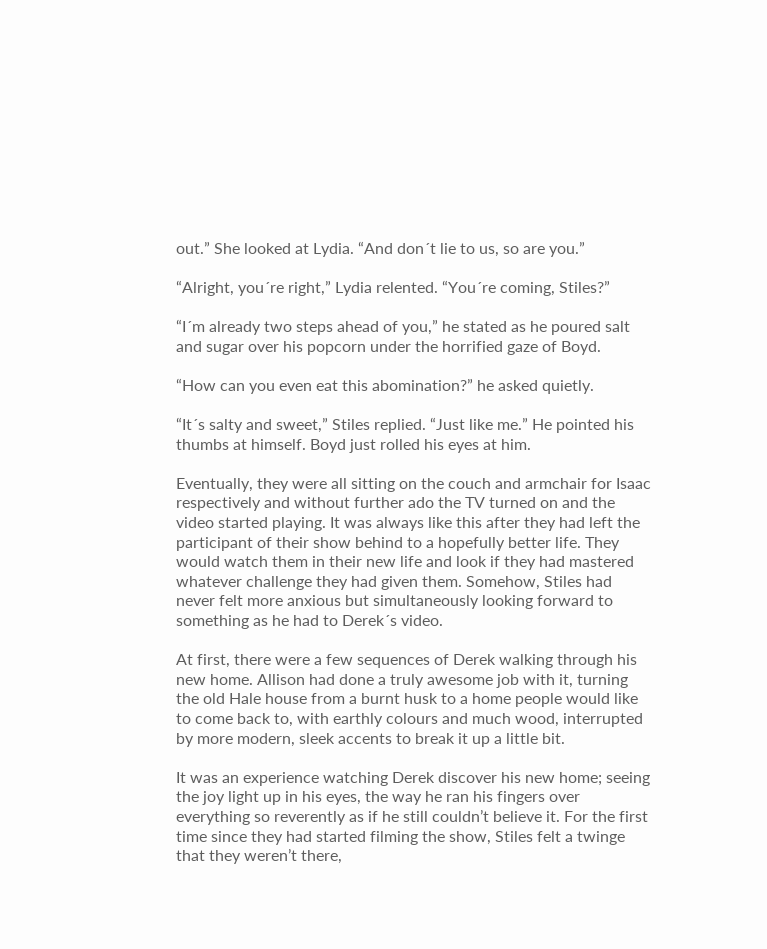out.” She looked at Lydia. “And don´t lie to us, so are you.”

“Alright, you´re right,” Lydia relented. “You´re coming, Stiles?”

“I´m already two steps ahead of you,” he stated as he poured salt and sugar over his popcorn under the horrified gaze of Boyd.

“How can you even eat this abomination?” he asked quietly.

“It´s salty and sweet,” Stiles replied. “Just like me.” He pointed his thumbs at himself. Boyd just rolled his eyes at him.

Eventually, they were all sitting on the couch and armchair for Isaac respectively and without further ado the TV turned on and the video started playing. It was always like this after they had left the participant of their show behind to a hopefully better life. They would watch them in their new life and look if they had mastered whatever challenge they had given them. Somehow, Stiles had never felt more anxious but simultaneously looking forward to something as he had to Derek´s video.

At first, there were a few sequences of Derek walking through his new home. Allison had done a truly awesome job with it, turning the old Hale house from a burnt husk to a home people would like to come back to, with earthly colours and much wood, interrupted by more modern, sleek accents to break it up a little bit.

It was an experience watching Derek discover his new home; seeing the joy light up in his eyes, the way he ran his fingers over everything so reverently as if he still couldn’t believe it. For the first time since they had started filming the show, Stiles felt a twinge that they weren’t there,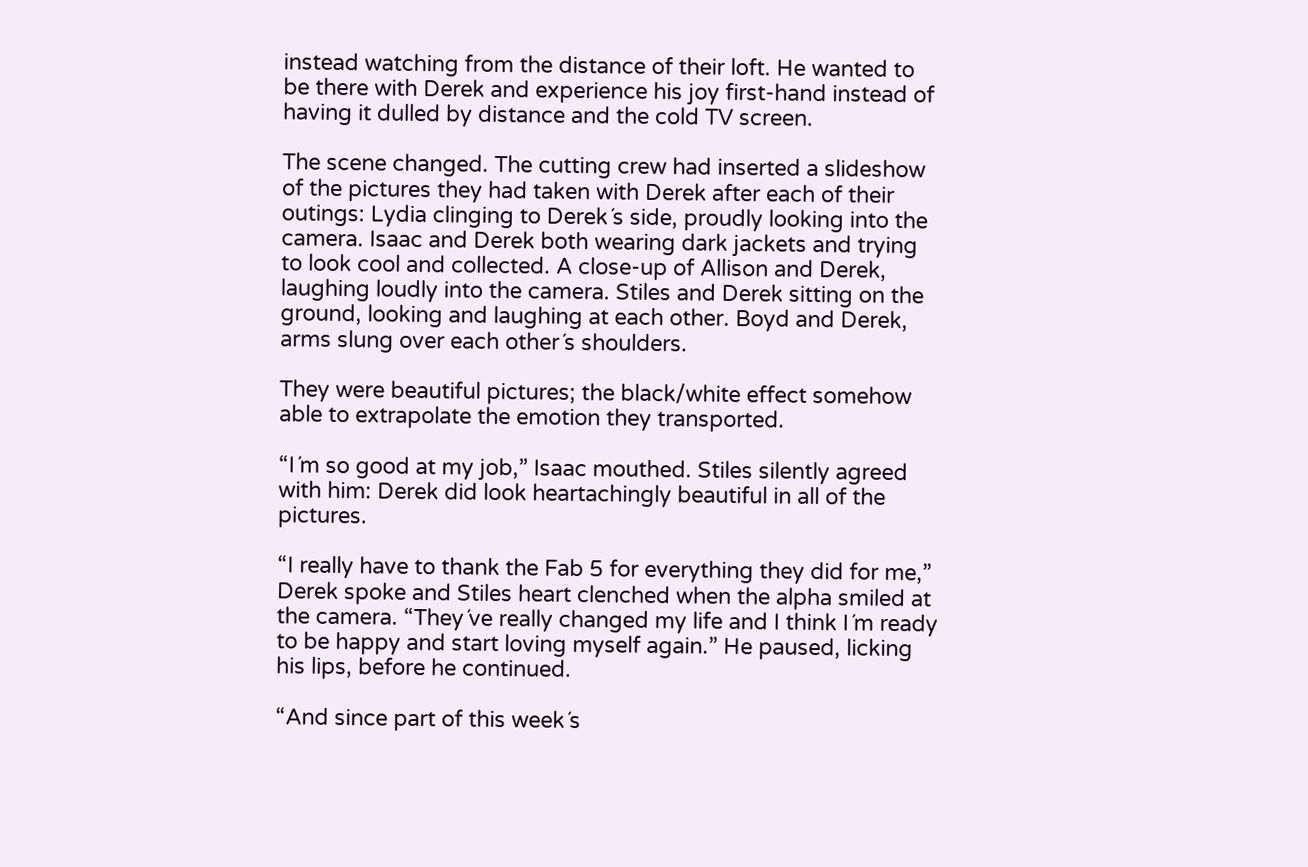instead watching from the distance of their loft. He wanted to be there with Derek and experience his joy first-hand instead of having it dulled by distance and the cold TV screen.

The scene changed. The cutting crew had inserted a slideshow of the pictures they had taken with Derek after each of their outings: Lydia clinging to Derek´s side, proudly looking into the camera. Isaac and Derek both wearing dark jackets and trying to look cool and collected. A close-up of Allison and Derek, laughing loudly into the camera. Stiles and Derek sitting on the ground, looking and laughing at each other. Boyd and Derek, arms slung over each other´s shoulders.

They were beautiful pictures; the black/white effect somehow able to extrapolate the emotion they transported.

“I´m so good at my job,” Isaac mouthed. Stiles silently agreed with him: Derek did look heartachingly beautiful in all of the pictures.

“I really have to thank the Fab 5 for everything they did for me,” Derek spoke and Stiles heart clenched when the alpha smiled at the camera. “They´ve really changed my life and I think I´m ready to be happy and start loving myself again.” He paused, licking his lips, before he continued.

“And since part of this week´s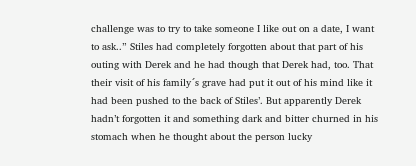challenge was to try to take someone I like out on a date, I want to ask..” Stiles had completely forgotten about that part of his outing with Derek and he had though that Derek had, too. That their visit of his family´s grave had put it out of his mind like it had been pushed to the back of Stiles’. But apparently Derek hadn’t forgotten it and something dark and bitter churned in his stomach when he thought about the person lucky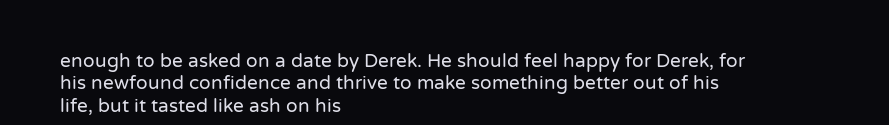enough to be asked on a date by Derek. He should feel happy for Derek, for his newfound confidence and thrive to make something better out of his life, but it tasted like ash on his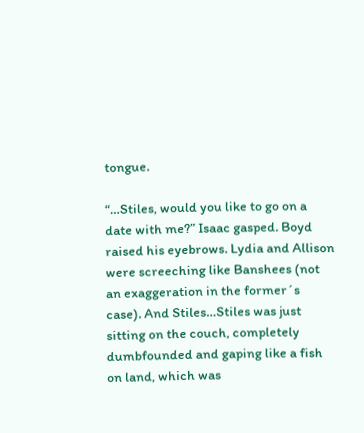tongue.

“…Stiles, would you like to go on a date with me?” Isaac gasped. Boyd raised his eyebrows. Lydia and Allison were screeching like Banshees (not an exaggeration in the former´s case). And Stiles…Stiles was just sitting on the couch, completely dumbfounded and gaping like a fish on land, which was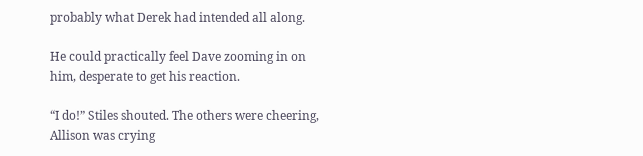probably what Derek had intended all along.

He could practically feel Dave zooming in on him, desperate to get his reaction.

“I do!” Stiles shouted. The others were cheering, Allison was crying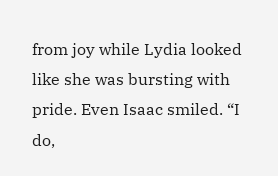from joy while Lydia looked like she was bursting with pride. Even Isaac smiled. “I do,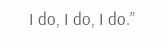I do, I do, I do.”